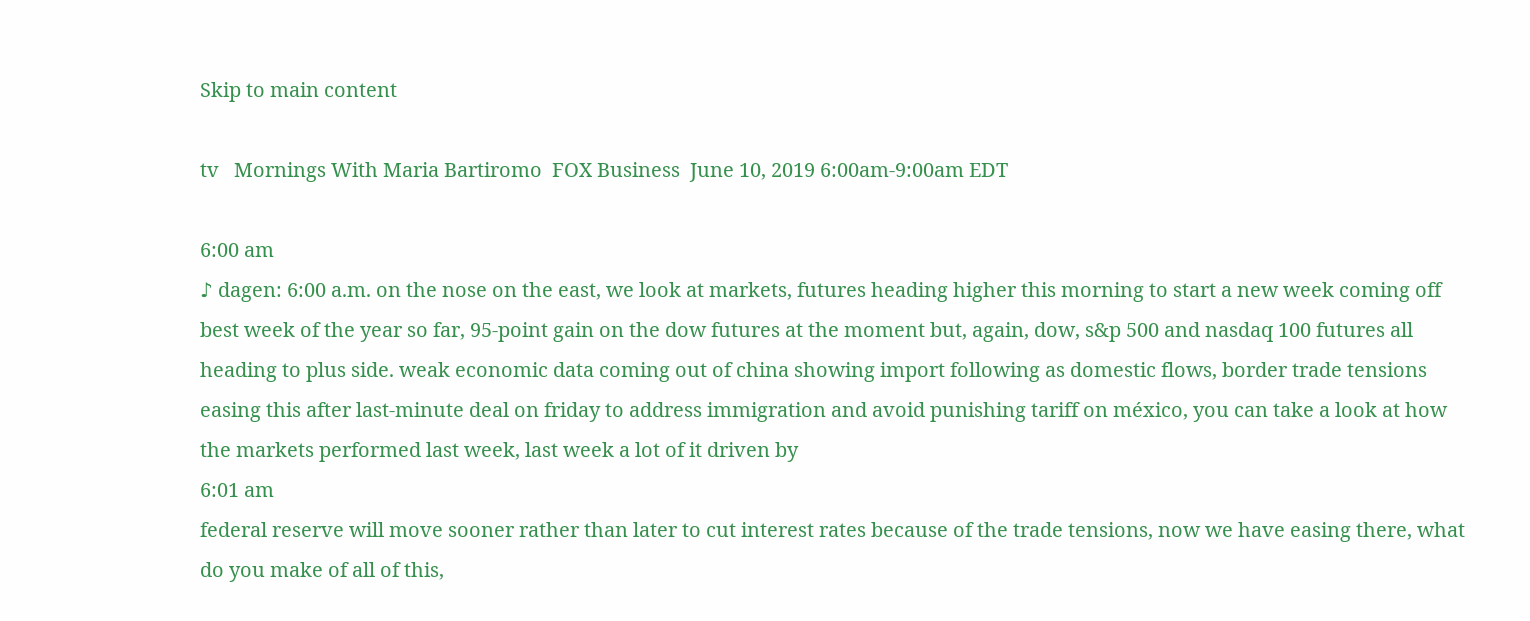Skip to main content

tv   Mornings With Maria Bartiromo  FOX Business  June 10, 2019 6:00am-9:00am EDT

6:00 am
♪ dagen: 6:00 a.m. on the nose on the east, we look at markets, futures heading higher this morning to start a new week coming off best week of the year so far, 95-point gain on the dow futures at the moment but, again, dow, s&p 500 and nasdaq 100 futures all heading to plus side. weak economic data coming out of china showing import following as domestic flows, border trade tensions easing this after last-minute deal on friday to address immigration and avoid punishing tariff on méxico, you can take a look at how the markets performed last week, last week a lot of it driven by
6:01 am
federal reserve will move sooner rather than later to cut interest rates because of the trade tensions, now we have easing there, what do you make of all of this,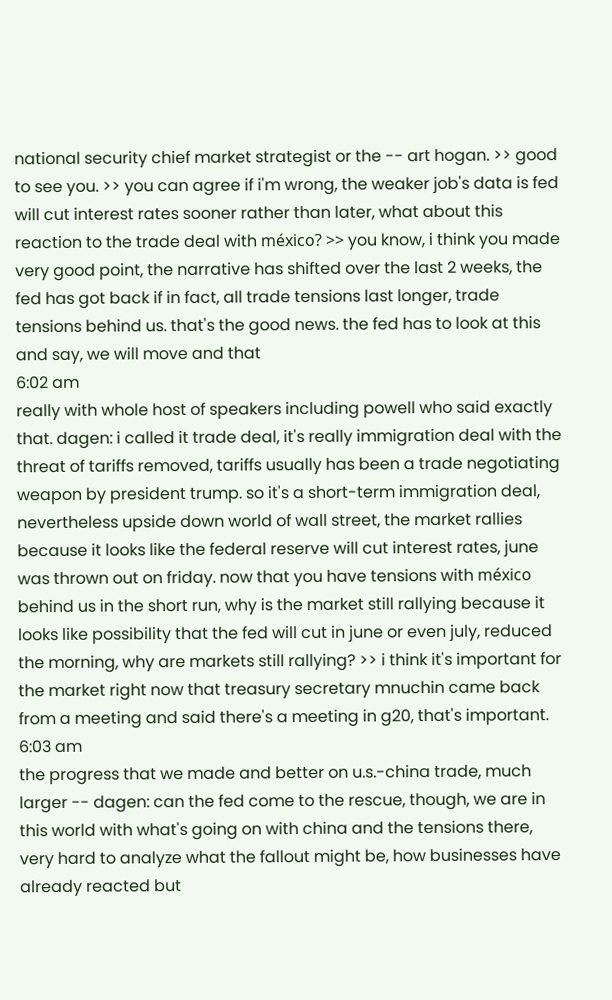national security chief market strategist or the -- art hogan. >> good to see you. >> you can agree if i'm wrong, the weaker job's data is fed will cut interest rates sooner rather than later, what about this reaction to the trade deal with méxico? >> you know, i think you made very good point, the narrative has shifted over the last 2 weeks, the fed has got back if in fact, all trade tensions last longer, trade tensions behind us. that's the good news. the fed has to look at this and say, we will move and that
6:02 am
really with whole host of speakers including powell who said exactly that. dagen: i called it trade deal, it's really immigration deal with the threat of tariffs removed, tariffs usually has been a trade negotiating weapon by president trump. so it's a short-term immigration deal, nevertheless upside down world of wall street, the market rallies because it looks like the federal reserve will cut interest rates, june was thrown out on friday. now that you have tensions with méxico behind us in the short run, why is the market still rallying because it looks like possibility that the fed will cut in june or even july, reduced the morning, why are markets still rallying? >> i think it's important for the market right now that treasury secretary mnuchin came back from a meeting and said there's a meeting in g20, that's important.
6:03 am
the progress that we made and better on u.s.-china trade, much larger -- dagen: can the fed come to the rescue, though, we are in this world with what's going on with china and the tensions there, very hard to analyze what the fallout might be, how businesses have already reacted but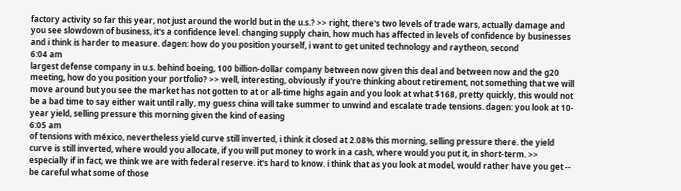factory activity so far this year, not just around the world but in the u.s.? >> right, there's two levels of trade wars, actually damage and you see slowdown of business, it's a confidence level. changing supply chain, how much has affected in levels of confidence by businesses and i think is harder to measure. dagen: how do you position yourself, i want to get united technology and raytheon, second
6:04 am
largest defense company in u.s. behind boeing, 100 billion-dollar company between now given this deal and between now and the g20 meeting, how do you position your portfolio? >> well, interesting, obviously if you're thinking about retirement, not something that we will move around but you see the market has not gotten to at or all-time highs again and you look at what $168, pretty quickly, this would not be a bad time to say either wait until rally, my guess china will take summer to unwind and escalate trade tensions. dagen: you look at 10-year yield, selling pressure this morning given the kind of easing
6:05 am
of tensions with méxico, nevertheless yield curve still inverted, i think it closed at 2.08% this morning, selling pressure there. the yield curve is still inverted, where would you allocate, if you will put money to work in a cash, where would you put it, in short-term. >> especially if in fact, we think we are with federal reserve. it's hard to know. i think that as you look at model, would rather have you get -- be careful what some of those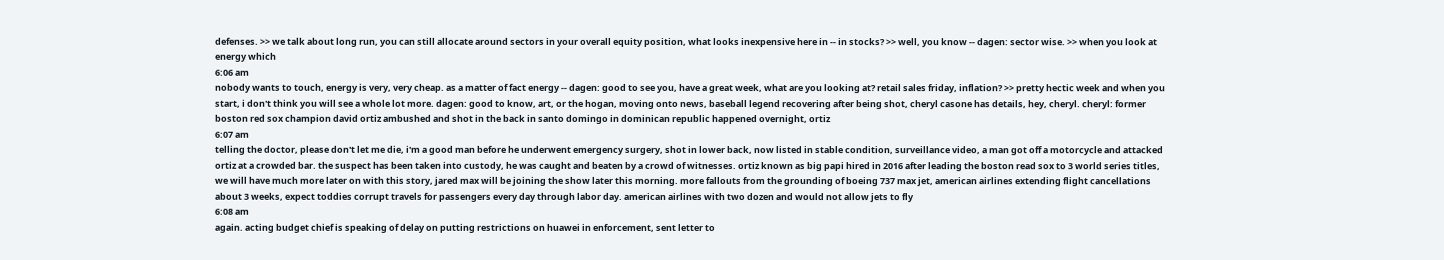defenses. >> we talk about long run, you can still allocate around sectors in your overall equity position, what looks inexpensive here in -- in stocks? >> well, you know -- dagen: sector wise. >> when you look at energy which
6:06 am
nobody wants to touch, energy is very, very cheap. as a matter of fact energy -- dagen: good to see you, have a great week, what are you looking at? retail sales friday, inflation? >> pretty hectic week and when you start, i don't think you will see a whole lot more. dagen: good to know, art, or the hogan, moving onto news, baseball legend recovering after being shot, cheryl casone has details, hey, cheryl. cheryl: former boston red sox champion david ortiz ambushed and shot in the back in santo domingo in dominican republic happened overnight, ortiz
6:07 am
telling the doctor, please don't let me die, i'm a good man before he underwent emergency surgery, shot in lower back, now listed in stable condition, surveillance video, a man got off a motorcycle and attacked ortiz at a crowded bar. the suspect has been taken into custody, he was caught and beaten by a crowd of witnesses. ortiz known as big papi hired in 2016 after leading the boston read sox to 3 world series titles, we will have much more later on with this story, jared max will be joining the show later this morning. more fallouts from the grounding of boeing 737 max jet, american airlines extending flight cancellations about 3 weeks, expect toddies corrupt travels for passengers every day through labor day. american airlines with two dozen and would not allow jets to fly
6:08 am
again. acting budget chief is speaking of delay on putting restrictions on huawei in enforcement, sent letter to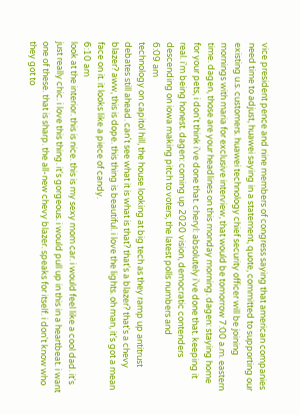vice president pence and nine members of congress saying that american companies need time to adjust, huawei saying in a statement, quote, committed to supporting our existing u.s. customers. huawei technology chief security officer will be joining mornings with maria for exclusive interview, that would be tomorrow 7:00 a.m. eastern time. dagen, those are your headlines on this monday morning. dagen: staying home for your pets, i don't think i've done that. cheryl: absolutely i've done that. keeping it real. i'm being honest. dagen: coming up 2020 vision, democratic contenders descending on iowa making pitch to voters, the latest polls numbers and
6:09 am
technology on capitol hill, the house looking at big tech as they ramp up antitrust debates still ahead. can't see what it is what is that? that's a blazer? that's a chevy blazer? aww, this is dope. this thing is beautiful. i love the lights. oh man, it's got a mean face on it. it looks like a piece of candy.
6:10 am
look at the interior. this is nice. this is my sexy mom car. i would feel like a cool dad. it's just really chic. i love this thing. it's gorgeous. i would pull up in this in a heartbeat. i want one of these. that is sharp. the all-new chevy blazer. speaks for itself. i don't know who they got to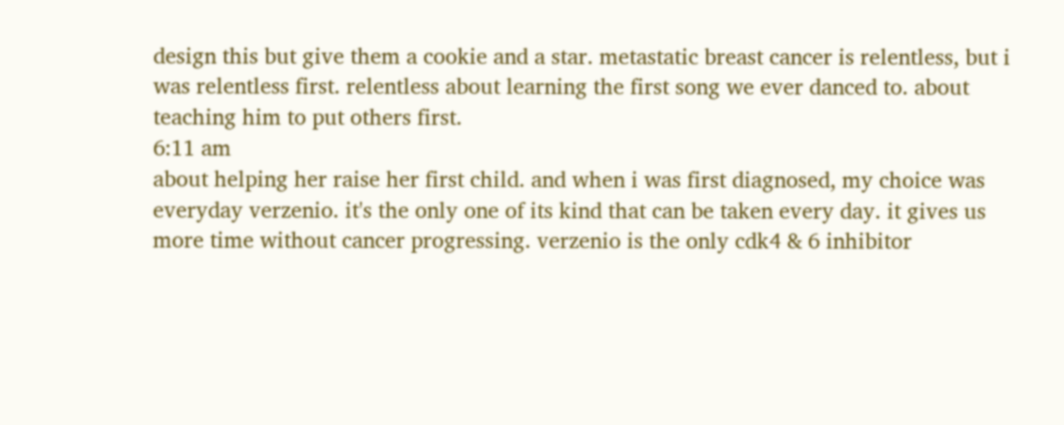design this but give them a cookie and a star. metastatic breast cancer is relentless, but i was relentless first. relentless about learning the first song we ever danced to. about teaching him to put others first.
6:11 am
about helping her raise her first child. and when i was first diagnosed, my choice was everyday verzenio. it's the only one of its kind that can be taken every day. it gives us more time without cancer progressing. verzenio is the only cdk4 & 6 inhibitor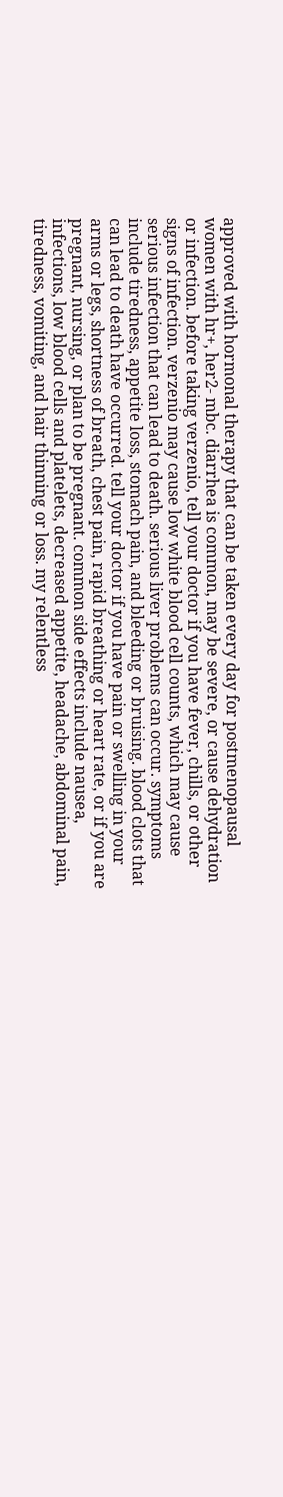approved with hormonal therapy that can be taken every day for postmenopausal women with hr+, her2- mbc. diarrhea is common, may be severe, or cause dehydration or infection. before taking verzenio, tell your doctor if you have fever, chills, or other signs of infection. verzenio may cause low white blood cell counts, which may cause serious infection that can lead to death. serious liver problems can occur. symptoms include tiredness, appetite loss, stomach pain, and bleeding or bruising. blood clots that can lead to death have occurred. tell your doctor if you have pain or swelling in your arms or legs, shortness of breath, chest pain, rapid breathing or heart rate, or if you are pregnant, nursing, or plan to be pregnant. common side effects include nausea, infections, low blood cells and platelets, decreased appetite, headache, abdominal pain, tiredness, vomiting, and hair thinning or loss. my relentless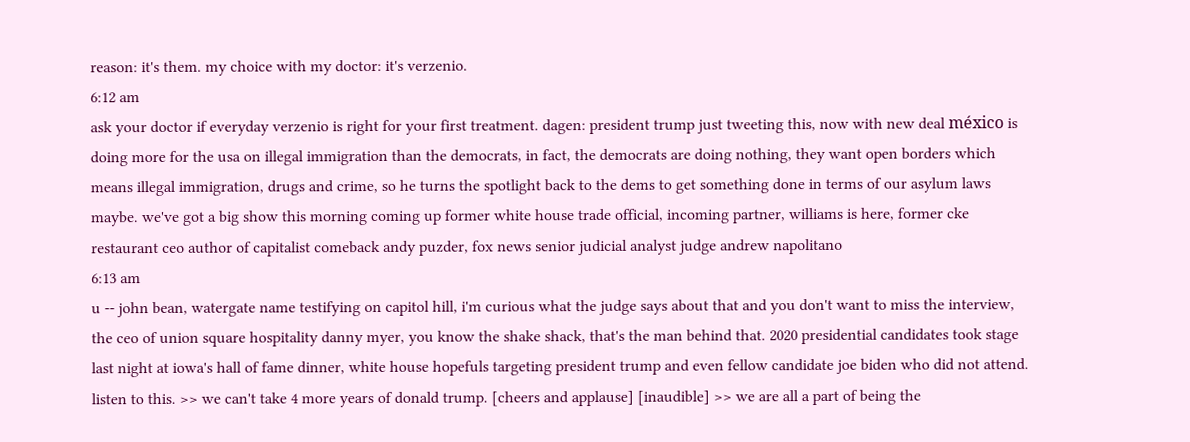reason: it's them. my choice with my doctor: it's verzenio.
6:12 am
ask your doctor if everyday verzenio is right for your first treatment. dagen: president trump just tweeting this, now with new deal méxico is doing more for the usa on illegal immigration than the democrats, in fact, the democrats are doing nothing, they want open borders which means illegal immigration, drugs and crime, so he turns the spotlight back to the dems to get something done in terms of our asylum laws maybe. we've got a big show this morning coming up former white house trade official, incoming partner, williams is here, former cke restaurant ceo author of capitalist comeback andy puzder, fox news senior judicial analyst judge andrew napolitano
6:13 am
u -- john bean, watergate name testifying on capitol hill, i'm curious what the judge says about that and you don't want to miss the interview, the ceo of union square hospitality danny myer, you know the shake shack, that's the man behind that. 2020 presidential candidates took stage last night at iowa's hall of fame dinner, white house hopefuls targeting president trump and even fellow candidate joe biden who did not attend. listen to this. >> we can't take 4 more years of donald trump. [cheers and applause] [inaudible] >> we are all a part of being the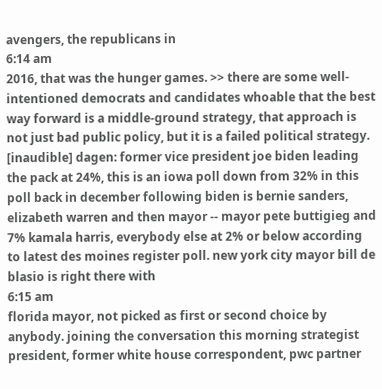avengers, the republicans in
6:14 am
2016, that was the hunger games. >> there are some well-intentioned democrats and candidates whoable that the best way forward is a middle-ground strategy, that approach is not just bad public policy, but it is a failed political strategy. [inaudible] dagen: former vice president joe biden leading the pack at 24%, this is an iowa poll down from 32% in this poll back in december following biden is bernie sanders, elizabeth warren and then mayor -- mayor pete buttigieg and 7% kamala harris, everybody else at 2% or below according to latest des moines register poll. new york city mayor bill de blasio is right there with
6:15 am
florida mayor, not picked as first or second choice by anybody. joining the conversation this morning strategist president, former white house correspondent, pwc partner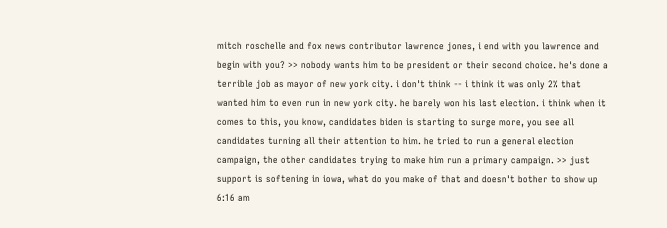mitch roschelle and fox news contributor lawrence jones, i end with you lawrence and begin with you? >> nobody wants him to be president or their second choice. he's done a terrible job as mayor of new york city. i don't think -- i think it was only 2% that wanted him to even run in new york city. he barely won his last election. i think when it comes to this, you know, candidates biden is starting to surge more, you see all candidates turning all their attention to him. he tried to run a general election campaign, the other candidates trying to make him run a primary campaign. >> just support is softening in iowa, what do you make of that and doesn't bother to show up
6:16 am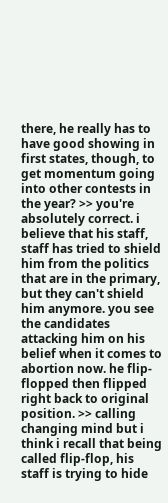there, he really has to have good showing in first states, though, to get momentum going into other contests in the year? >> you're absolutely correct. i believe that his staff, staff has tried to shield him from the politics that are in the primary, but they can't shield him anymore. you see the candidates attacking him on his belief when it comes to abortion now. he flip-flopped then flipped right back to original position. >> calling changing mind but i think i recall that being called flip-flop, his staff is trying to hide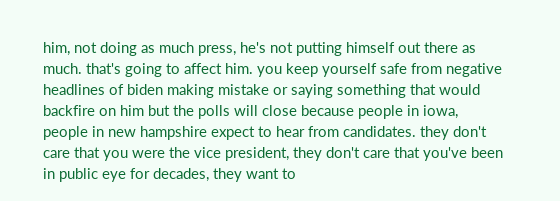him, not doing as much press, he's not putting himself out there as much. that's going to affect him. you keep yourself safe from negative headlines of biden making mistake or saying something that would backfire on him but the polls will close because people in iowa, people in new hampshire expect to hear from candidates. they don't care that you were the vice president, they don't care that you've been in public eye for decades, they want to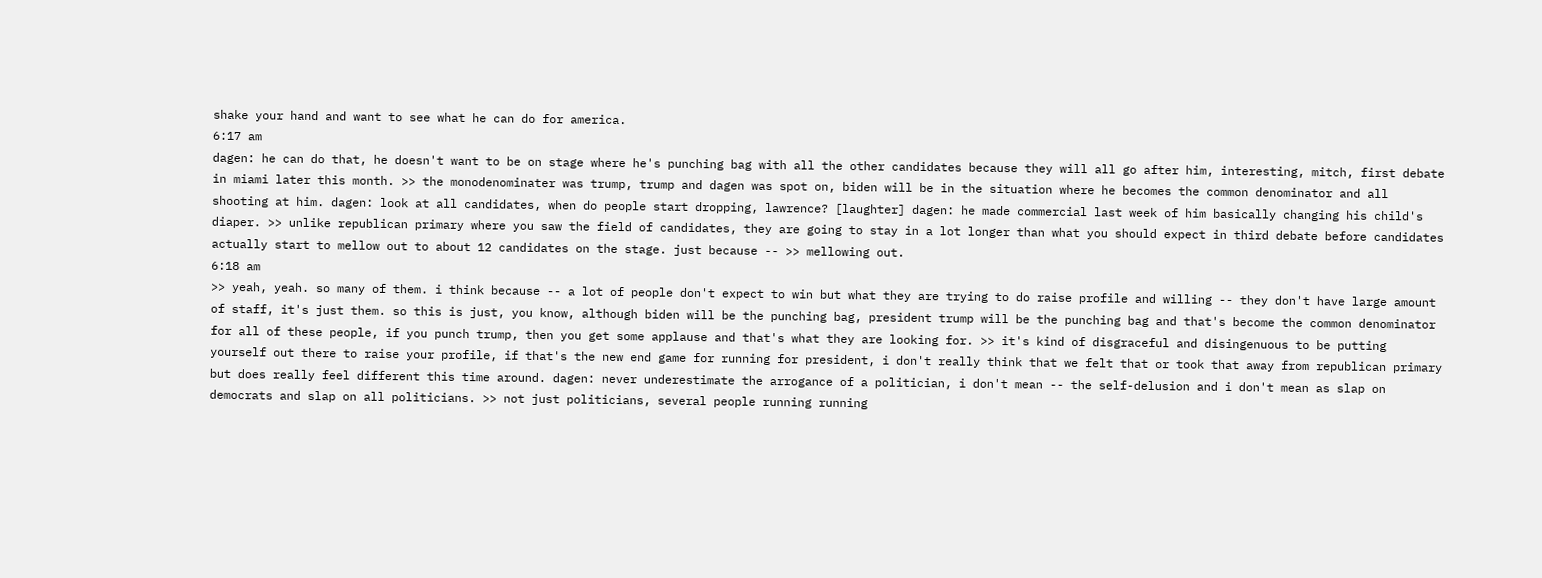shake your hand and want to see what he can do for america.
6:17 am
dagen: he can do that, he doesn't want to be on stage where he's punching bag with all the other candidates because they will all go after him, interesting, mitch, first debate in miami later this month. >> the monodenominater was trump, trump and dagen was spot on, biden will be in the situation where he becomes the common denominator and all shooting at him. dagen: look at all candidates, when do people start dropping, lawrence? [laughter] dagen: he made commercial last week of him basically changing his child's diaper. >> unlike republican primary where you saw the field of candidates, they are going to stay in a lot longer than what you should expect in third debate before candidates actually start to mellow out to about 12 candidates on the stage. just because -- >> mellowing out.
6:18 am
>> yeah, yeah. so many of them. i think because -- a lot of people don't expect to win but what they are trying to do raise profile and willing -- they don't have large amount of staff, it's just them. so this is just, you know, although biden will be the punching bag, president trump will be the punching bag and that's become the common denominator for all of these people, if you punch trump, then you get some applause and that's what they are looking for. >> it's kind of disgraceful and disingenuous to be putting yourself out there to raise your profile, if that's the new end game for running for president, i don't really think that we felt that or took that away from republican primary but does really feel different this time around. dagen: never underestimate the arrogance of a politician, i don't mean -- the self-delusion and i don't mean as slap on democrats and slap on all politicians. >> not just politicians, several people running running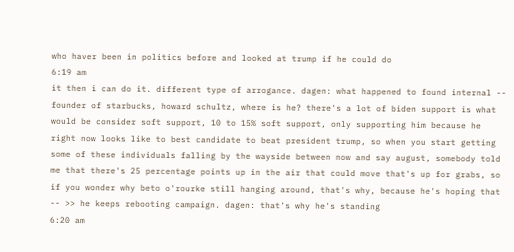who haver been in politics before and looked at trump if he could do
6:19 am
it then i can do it. different type of arrogance. dagen: what happened to found internal -- founder of starbucks, howard schultz, where is he? there's a lot of biden support is what would be consider soft support, 10 to 15% soft support, only supporting him because he right now looks like to best candidate to beat president trump, so when you start getting some of these individuals falling by the wayside between now and say august, somebody told me that there's 25 percentage points up in the air that could move that's up for grabs, so if you wonder why beto o'rourke still hanging around, that's why, because he's hoping that -- >> he keeps rebooting campaign. dagen: that's why he's standing
6:20 am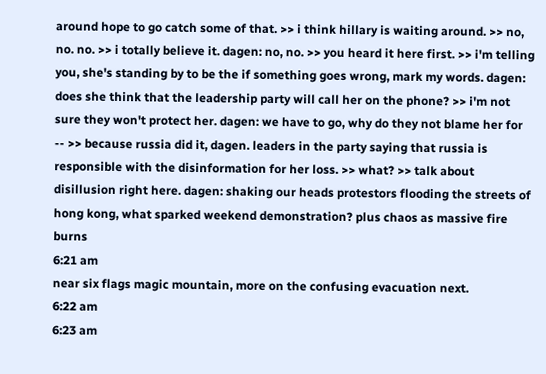around hope to go catch some of that. >> i think hillary is waiting around. >> no, no. no. >> i totally believe it. dagen: no, no. >> you heard it here first. >> i'm telling you, she's standing by to be the if something goes wrong, mark my words. dagen: does she think that the leadership party will call her on the phone? >> i'm not sure they won't protect her. dagen: we have to go, why do they not blame her for -- >> because russia did it, dagen. leaders in the party saying that russia is responsible with the disinformation for her loss. >> what? >> talk about disillusion right here. dagen: shaking our heads protestors flooding the streets of hong kong, what sparked weekend demonstration? plus chaos as massive fire burns
6:21 am
near six flags magic mountain, more on the confusing evacuation next.
6:22 am
6:23 am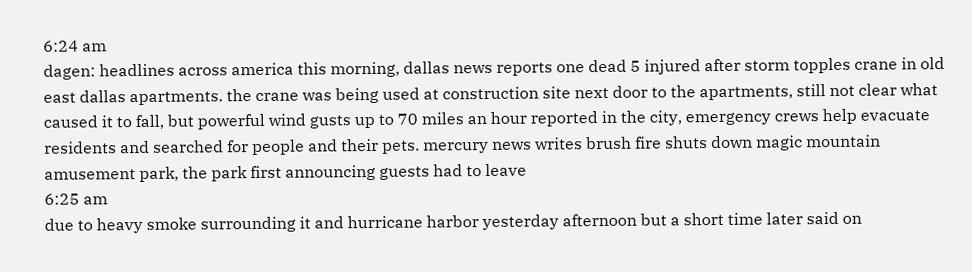6:24 am
dagen: headlines across america this morning, dallas news reports one dead 5 injured after storm topples crane in old east dallas apartments. the crane was being used at construction site next door to the apartments, still not clear what caused it to fall, but powerful wind gusts up to 70 miles an hour reported in the city, emergency crews help evacuate residents and searched for people and their pets. mercury news writes brush fire shuts down magic mountain amusement park, the park first announcing guests had to leave
6:25 am
due to heavy smoke surrounding it and hurricane harbor yesterday afternoon but a short time later said on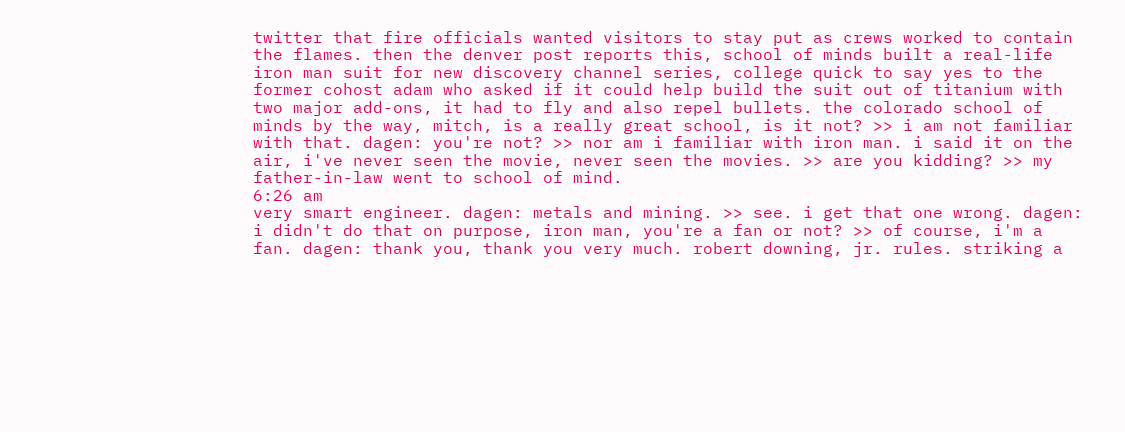twitter that fire officials wanted visitors to stay put as crews worked to contain the flames. then the denver post reports this, school of minds built a real-life iron man suit for new discovery channel series, college quick to say yes to the former cohost adam who asked if it could help build the suit out of titanium with two major add-ons, it had to fly and also repel bullets. the colorado school of minds by the way, mitch, is a really great school, is it not? >> i am not familiar with that. dagen: you're not? >> nor am i familiar with iron man. i said it on the air, i've never seen the movie, never seen the movies. >> are you kidding? >> my father-in-law went to school of mind.
6:26 am
very smart engineer. dagen: metals and mining. >> see. i get that one wrong. dagen: i didn't do that on purpose, iron man, you're a fan or not? >> of course, i'm a fan. dagen: thank you, thank you very much. robert downing, jr. rules. striking a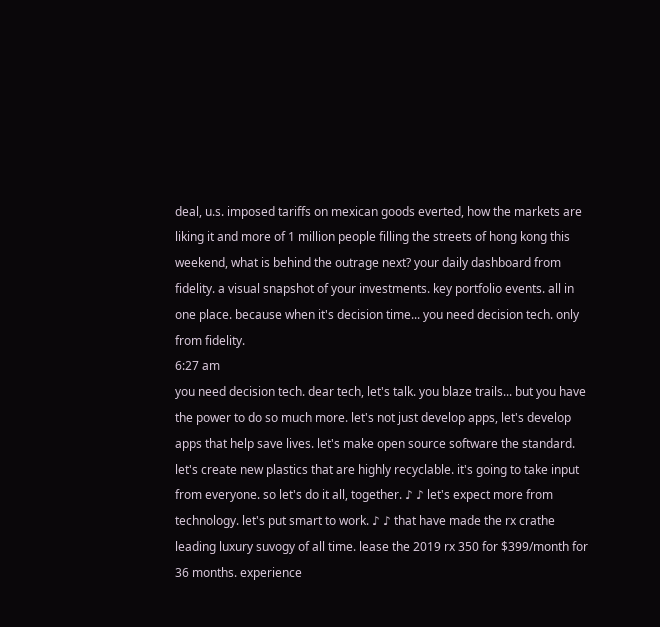deal, u.s. imposed tariffs on mexican goods everted, how the markets are liking it and more of 1 million people filling the streets of hong kong this weekend, what is behind the outrage next? your daily dashboard from fidelity. a visual snapshot of your investments. key portfolio events. all in one place. because when it's decision time... you need decision tech. only from fidelity.
6:27 am
you need decision tech. dear tech, let's talk. you blaze trails... but you have the power to do so much more. let's not just develop apps, let's develop apps that help save lives. let's make open source software the standard. let's create new plastics that are highly recyclable. it's going to take input from everyone. so let's do it all, together. ♪ ♪ let's expect more from technology. let's put smart to work. ♪ ♪ that have made the rx crathe leading luxury suvogy of all time. lease the 2019 rx 350 for $399/month for 36 months. experience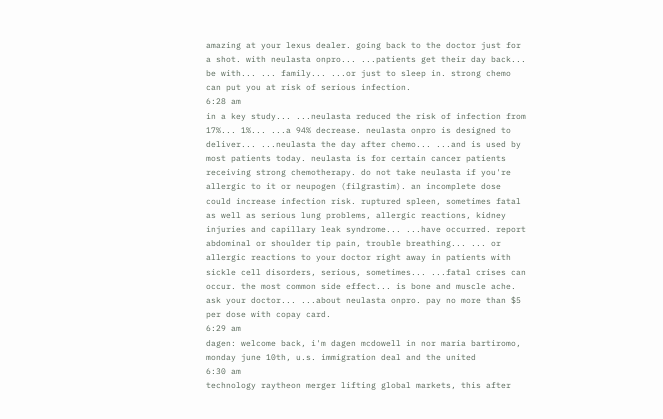amazing at your lexus dealer. going back to the doctor just for a shot. with neulasta onpro... ...patients get their day back... be with... ... family... ...or just to sleep in. strong chemo can put you at risk of serious infection.
6:28 am
in a key study... ...neulasta reduced the risk of infection from 17%... 1%... ...a 94% decrease. neulasta onpro is designed to deliver... ...neulasta the day after chemo... ...and is used by most patients today. neulasta is for certain cancer patients receiving strong chemotherapy. do not take neulasta if you're allergic to it or neupogen (filgrastim). an incomplete dose could increase infection risk. ruptured spleen, sometimes fatal as well as serious lung problems, allergic reactions, kidney injuries and capillary leak syndrome... ...have occurred. report abdominal or shoulder tip pain, trouble breathing... ... or allergic reactions to your doctor right away in patients with sickle cell disorders, serious, sometimes... ...fatal crises can occur. the most common side effect... is bone and muscle ache. ask your doctor... ...about neulasta onpro. pay no more than $5 per dose with copay card.
6:29 am
dagen: welcome back, i'm dagen mcdowell in nor maria bartiromo, monday june 10th, u.s. immigration deal and the united
6:30 am
technology raytheon merger lifting global markets, this after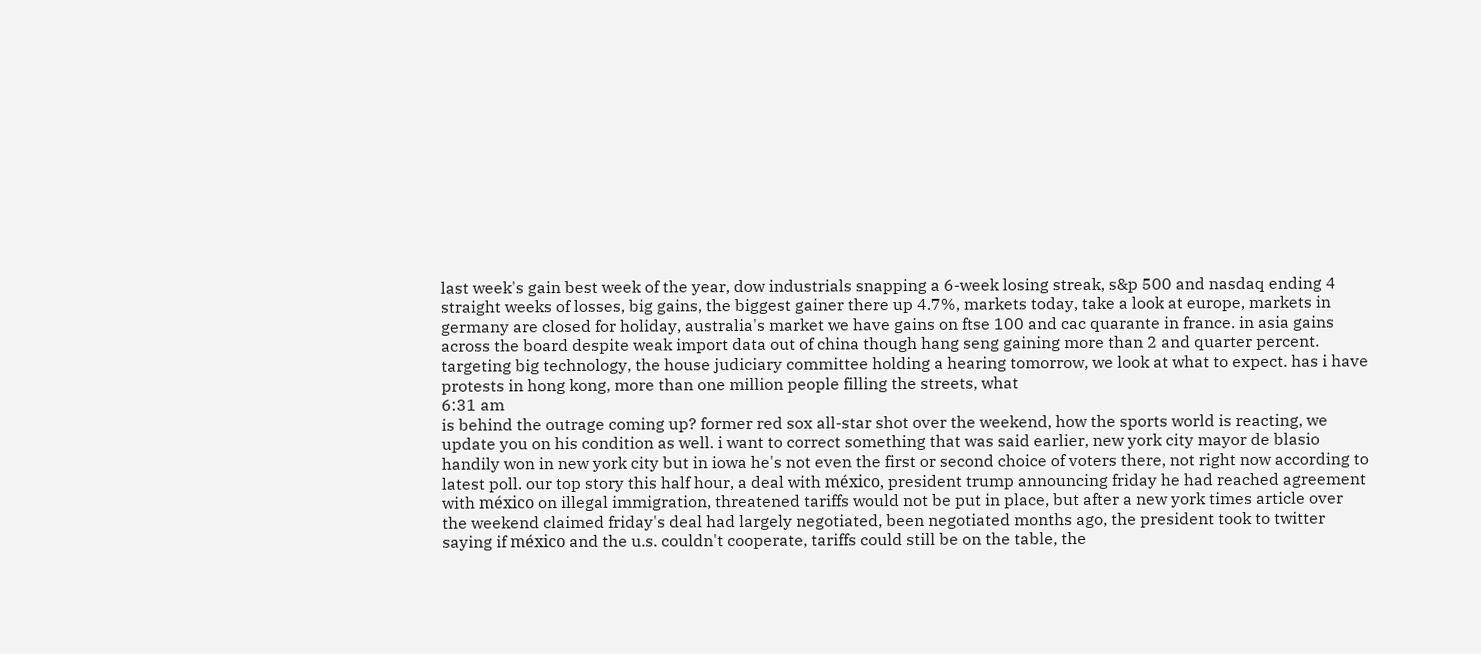last week's gain best week of the year, dow industrials snapping a 6-week losing streak, s&p 500 and nasdaq ending 4 straight weeks of losses, big gains, the biggest gainer there up 4.7%, markets today, take a look at europe, markets in germany are closed for holiday, australia's market we have gains on ftse 100 and cac quarante in france. in asia gains across the board despite weak import data out of china though hang seng gaining more than 2 and quarter percent. targeting big technology, the house judiciary committee holding a hearing tomorrow, we look at what to expect. has i have protests in hong kong, more than one million people filling the streets, what
6:31 am
is behind the outrage coming up? former red sox all-star shot over the weekend, how the sports world is reacting, we update you on his condition as well. i want to correct something that was said earlier, new york city mayor de blasio handily won in new york city but in iowa he's not even the first or second choice of voters there, not right now according to latest poll. our top story this half hour, a deal with méxico, president trump announcing friday he had reached agreement with méxico on illegal immigration, threatened tariffs would not be put in place, but after a new york times article over the weekend claimed friday's deal had largely negotiated, been negotiated months ago, the president took to twitter saying if méxico and the u.s. couldn't cooperate, tariffs could still be on the table, the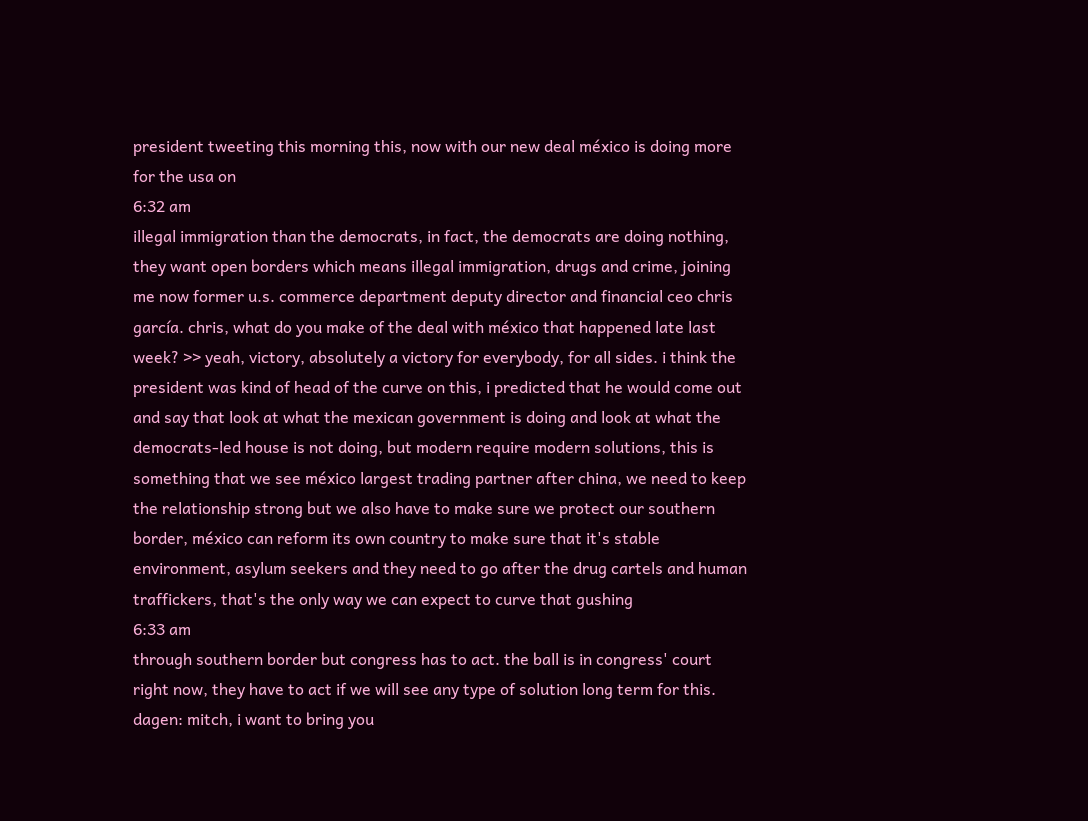president tweeting this morning this, now with our new deal méxico is doing more for the usa on
6:32 am
illegal immigration than the democrats, in fact, the democrats are doing nothing, they want open borders which means illegal immigration, drugs and crime, joining me now former u.s. commerce department deputy director and financial ceo chris garcía. chris, what do you make of the deal with méxico that happened late last week? >> yeah, victory, absolutely a victory for everybody, for all sides. i think the president was kind of head of the curve on this, i predicted that he would come out and say that look at what the mexican government is doing and look at what the democrats-led house is not doing, but modern require modern solutions, this is something that we see méxico largest trading partner after china, we need to keep the relationship strong but we also have to make sure we protect our southern border, méxico can reform its own country to make sure that it's stable environment, asylum seekers and they need to go after the drug cartels and human traffickers, that's the only way we can expect to curve that gushing
6:33 am
through southern border but congress has to act. the ball is in congress' court right now, they have to act if we will see any type of solution long term for this. dagen: mitch, i want to bring you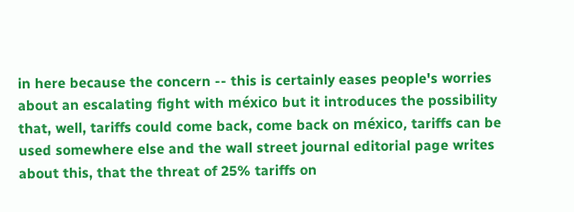in here because the concern -- this is certainly eases people's worries about an escalating fight with méxico but it introduces the possibility that, well, tariffs could come back, come back on méxico, tariffs can be used somewhere else and the wall street journal editorial page writes about this, that the threat of 25% tariffs on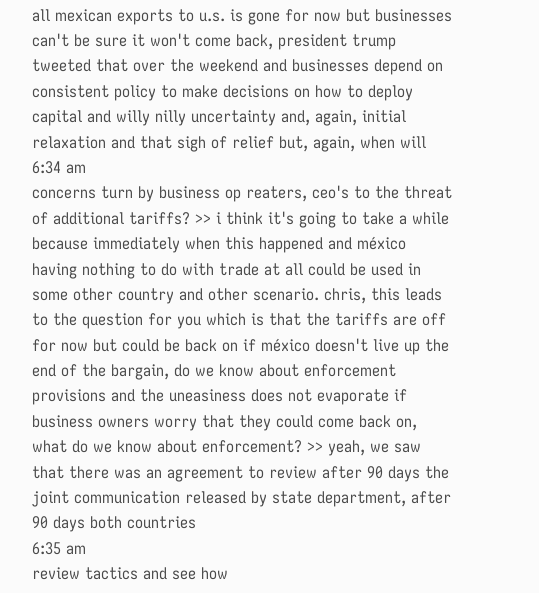all mexican exports to u.s. is gone for now but businesses can't be sure it won't come back, president trump tweeted that over the weekend and businesses depend on consistent policy to make decisions on how to deploy capital and willy nilly uncertainty and, again, initial relaxation and that sigh of relief but, again, when will
6:34 am
concerns turn by business op reaters, ceo's to the threat of additional tariffs? >> i think it's going to take a while because immediately when this happened and méxico having nothing to do with trade at all could be used in some other country and other scenario. chris, this leads to the question for you which is that the tariffs are off for now but could be back on if méxico doesn't live up the end of the bargain, do we know about enforcement provisions and the uneasiness does not evaporate if business owners worry that they could come back on, what do we know about enforcement? >> yeah, we saw that there was an agreement to review after 90 days the joint communication released by state department, after 90 days both countries
6:35 am
review tactics and see how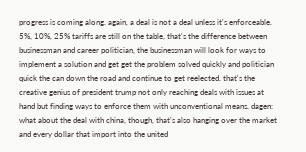progress is coming along. again, a deal is not a deal unless it's enforceable. 5%, 10%, 25% tariffs are still on the table, that's the difference between businessman and career politician, the businessman will look for ways to implement a solution and get get the problem solved quickly and politician quick the can down the road and continue to get reelected. that's the creative genius of president trump not only reaching deals with issues at hand but finding ways to enforce them with unconventional means. dagen: what about the deal with china, though, that's also hanging over the market and every dollar that import into the united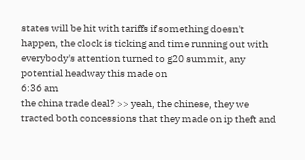states will be hit with tariffs if something doesn't happen, the clock is ticking and time running out with everybody's attention turned to g20 summit, any potential headway this made on
6:36 am
the china trade deal? >> yeah, the chinese, they we tracted both concessions that they made on ip theft and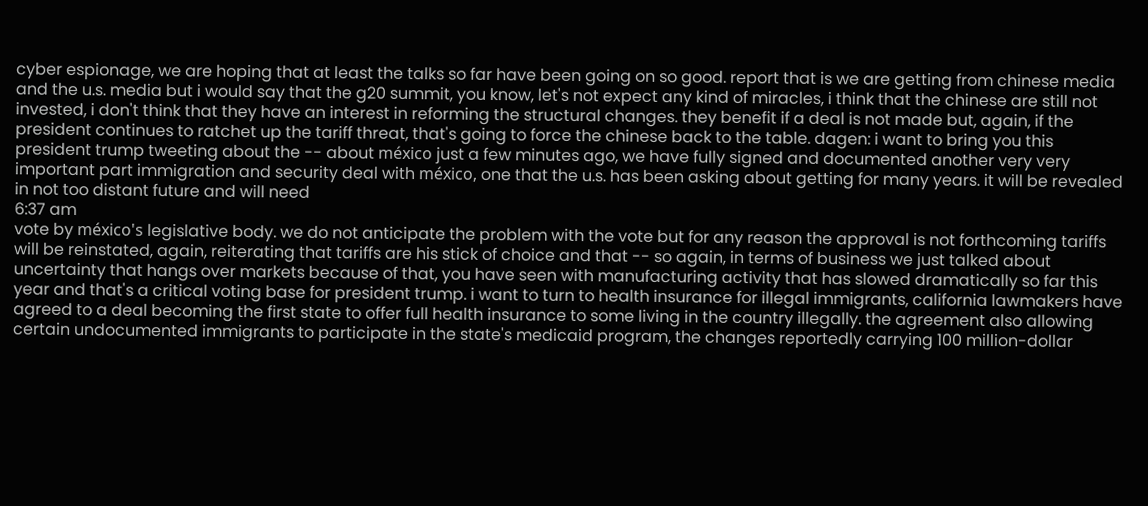cyber espionage, we are hoping that at least the talks so far have been going on so good. report that is we are getting from chinese media and the u.s. media but i would say that the g20 summit, you know, let's not expect any kind of miracles, i think that the chinese are still not invested, i don't think that they have an interest in reforming the structural changes. they benefit if a deal is not made but, again, if the president continues to ratchet up the tariff threat, that's going to force the chinese back to the table. dagen: i want to bring you this president trump tweeting about the -- about méxico just a few minutes ago, we have fully signed and documented another very very important part immigration and security deal with méxico, one that the u.s. has been asking about getting for many years. it will be revealed in not too distant future and will need
6:37 am
vote by méxico's legislative body. we do not anticipate the problem with the vote but for any reason the approval is not forthcoming tariffs will be reinstated, again, reiterating that tariffs are his stick of choice and that -- so again, in terms of business we just talked about uncertainty that hangs over markets because of that, you have seen with manufacturing activity that has slowed dramatically so far this year and that's a critical voting base for president trump. i want to turn to health insurance for illegal immigrants, california lawmakers have agreed to a deal becoming the first state to offer full health insurance to some living in the country illegally. the agreement also allowing certain undocumented immigrants to participate in the state's medicaid program, the changes reportedly carrying 100 million-dollar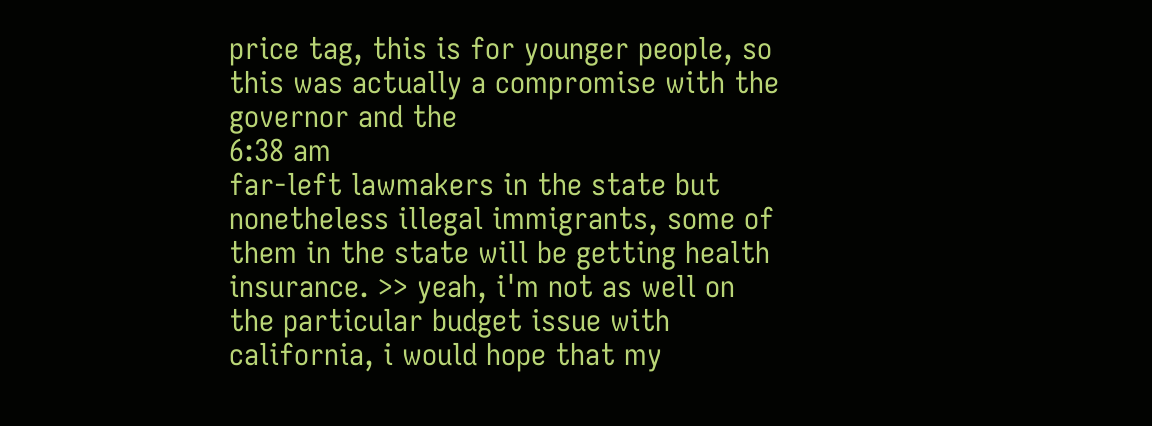price tag, this is for younger people, so this was actually a compromise with the governor and the
6:38 am
far-left lawmakers in the state but nonetheless illegal immigrants, some of them in the state will be getting health insurance. >> yeah, i'm not as well on the particular budget issue with california, i would hope that my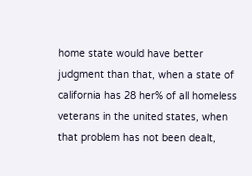home state would have better judgment than that, when a state of california has 28 her% of all homeless veterans in the united states, when that problem has not been dealt,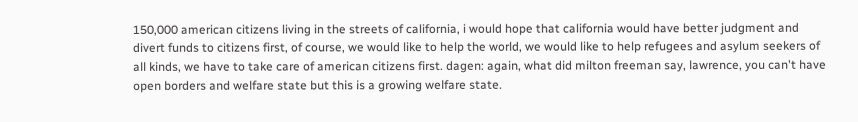150,000 american citizens living in the streets of california, i would hope that california would have better judgment and divert funds to citizens first, of course, we would like to help the world, we would like to help refugees and asylum seekers of all kinds, we have to take care of american citizens first. dagen: again, what did milton freeman say, lawrence, you can't have open borders and welfare state but this is a growing welfare state.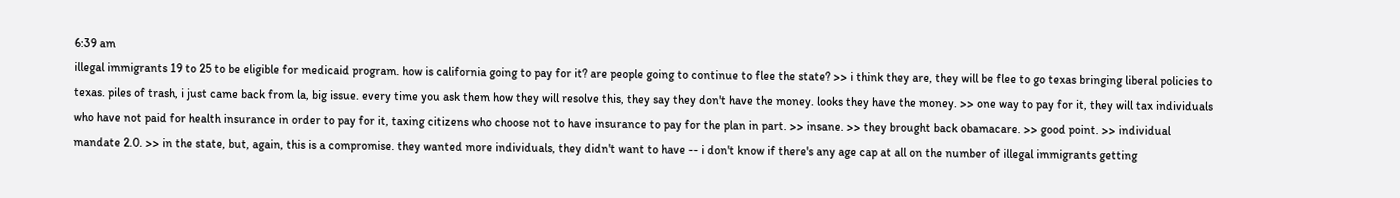6:39 am
illegal immigrants 19 to 25 to be eligible for medicaid program. how is california going to pay for it? are people going to continue to flee the state? >> i think they are, they will be flee to go texas bringing liberal policies to texas. piles of trash, i just came back from la, big issue. every time you ask them how they will resolve this, they say they don't have the money. looks they have the money. >> one way to pay for it, they will tax individuals who have not paid for health insurance in order to pay for it, taxing citizens who choose not to have insurance to pay for the plan in part. >> insane. >> they brought back obamacare. >> good point. >> individual mandate 2.0. >> in the state, but, again, this is a compromise. they wanted more individuals, they didn't want to have -- i don't know if there's any age cap at all on the number of illegal immigrants getting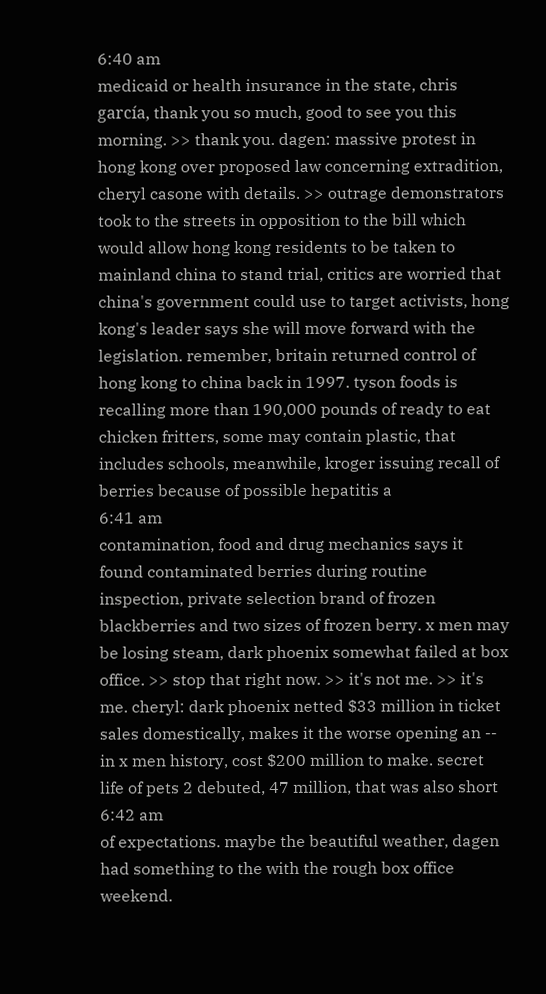6:40 am
medicaid or health insurance in the state, chris garcía, thank you so much, good to see you this morning. >> thank you. dagen: massive protest in hong kong over proposed law concerning extradition, cheryl casone with details. >> outrage demonstrators took to the streets in opposition to the bill which would allow hong kong residents to be taken to mainland china to stand trial, critics are worried that china's government could use to target activists, hong kong's leader says she will move forward with the legislation. remember, britain returned control of hong kong to china back in 1997. tyson foods is recalling more than 190,000 pounds of ready to eat chicken fritters, some may contain plastic, that includes schools, meanwhile, kroger issuing recall of berries because of possible hepatitis a
6:41 am
contamination, food and drug mechanics says it found contaminated berries during routine inspection, private selection brand of frozen blackberries and two sizes of frozen berry. x men may be losing steam, dark phoenix somewhat failed at box office. >> stop that right now. >> it's not me. >> it's me. cheryl: dark phoenix netted $33 million in ticket sales domestically, makes it the worse opening an -- in x men history, cost $200 million to make. secret life of pets 2 debuted, 47 million, that was also short
6:42 am
of expectations. maybe the beautiful weather, dagen had something to the with the rough box office weekend.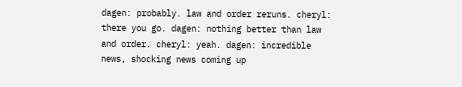dagen: probably. law and order reruns. cheryl: there you go. dagen: nothing better than law and order. cheryl: yeah. dagen: incredible news, shocking news coming up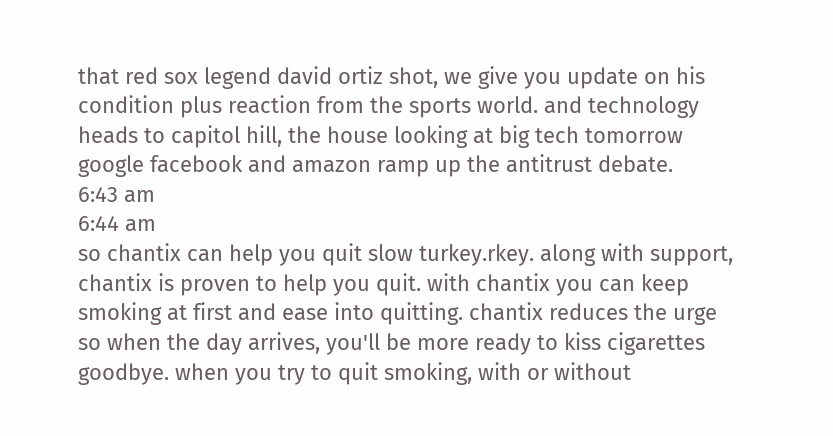that red sox legend david ortiz shot, we give you update on his condition plus reaction from the sports world. and technology heads to capitol hill, the house looking at big tech tomorrow google facebook and amazon ramp up the antitrust debate.
6:43 am
6:44 am
so chantix can help you quit slow turkey.rkey. along with support, chantix is proven to help you quit. with chantix you can keep smoking at first and ease into quitting. chantix reduces the urge so when the day arrives, you'll be more ready to kiss cigarettes goodbye. when you try to quit smoking, with or without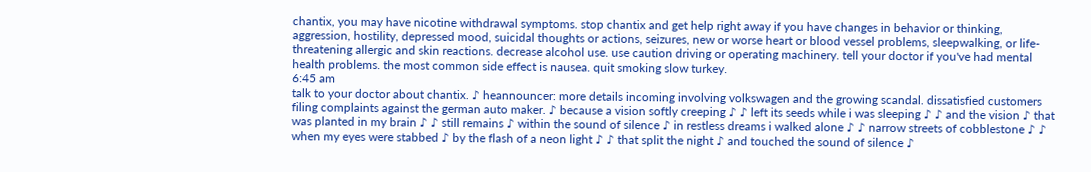chantix, you may have nicotine withdrawal symptoms. stop chantix and get help right away if you have changes in behavior or thinking, aggression, hostility, depressed mood, suicidal thoughts or actions, seizures, new or worse heart or blood vessel problems, sleepwalking, or life-threatening allergic and skin reactions. decrease alcohol use. use caution driving or operating machinery. tell your doctor if you've had mental health problems. the most common side effect is nausea. quit smoking slow turkey.
6:45 am
talk to your doctor about chantix. ♪ heannouncer: more details incoming involving volkswagen and the growing scandal. dissatisfied customers filing complaints against the german auto maker. ♪ because a vision softly creeping ♪ ♪ left its seeds while i was sleeping ♪ ♪ and the vision ♪ that was planted in my brain ♪ ♪ still remains ♪ within the sound of silence ♪ in restless dreams i walked alone ♪ ♪ narrow streets of cobblestone ♪ ♪ when my eyes were stabbed ♪ by the flash of a neon light ♪ ♪ that split the night ♪ and touched the sound of silence ♪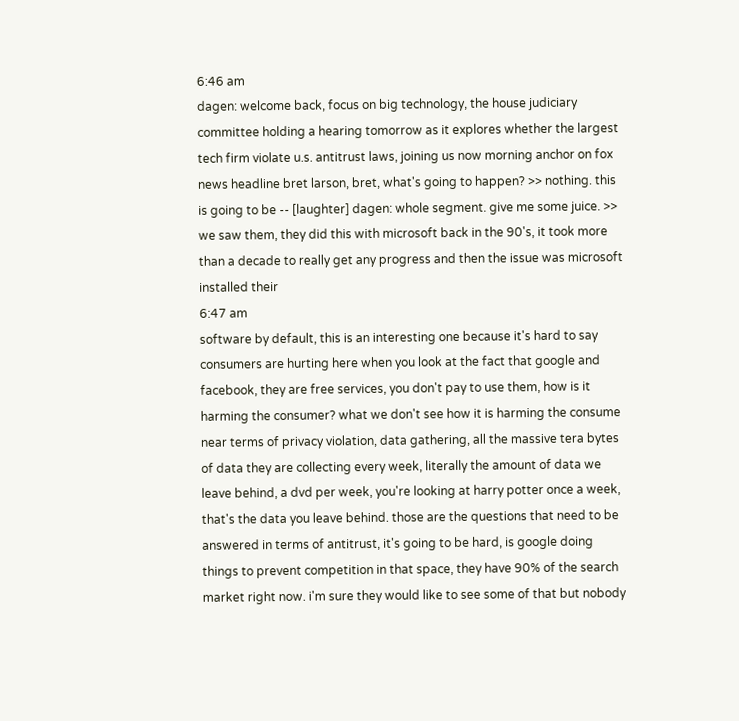6:46 am
dagen: welcome back, focus on big technology, the house judiciary committee holding a hearing tomorrow as it explores whether the largest tech firm violate u.s. antitrust laws, joining us now morning anchor on fox news headline bret larson, bret, what's going to happen? >> nothing. this is going to be -- [laughter] dagen: whole segment. give me some juice. >> we saw them, they did this with microsoft back in the 90's, it took more than a decade to really get any progress and then the issue was microsoft installed their
6:47 am
software by default, this is an interesting one because it's hard to say consumers are hurting here when you look at the fact that google and facebook, they are free services, you don't pay to use them, how is it harming the consumer? what we don't see how it is harming the consume near terms of privacy violation, data gathering, all the massive tera bytes of data they are collecting every week, literally the amount of data we leave behind, a dvd per week, you're looking at harry potter once a week, that's the data you leave behind. those are the questions that need to be answered in terms of antitrust, it's going to be hard, is google doing things to prevent competition in that space, they have 90% of the search market right now. i'm sure they would like to see some of that but nobody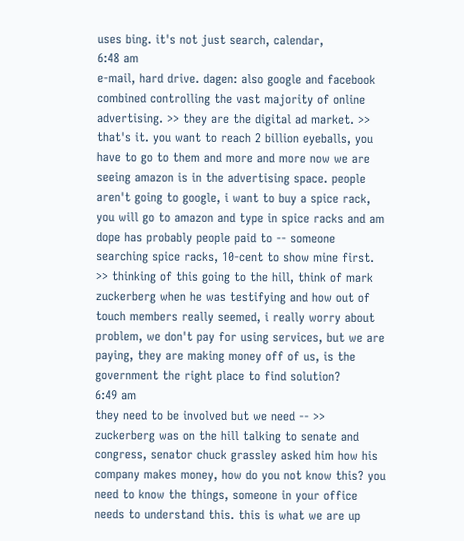uses bing. it's not just search, calendar,
6:48 am
e-mail, hard drive. dagen: also google and facebook combined controlling the vast majority of online advertising. >> they are the digital ad market. >> that's it. you want to reach 2 billion eyeballs, you have to go to them and more and more now we are seeing amazon is in the advertising space. people aren't going to google, i want to buy a spice rack, you will go to amazon and type in spice racks and am dope has probably people paid to -- someone searching spice racks, 10-cent to show mine first. >> thinking of this going to the hill, think of mark zuckerberg when he was testifying and how out of touch members really seemed, i really worry about problem, we don't pay for using services, but we are paying, they are making money off of us, is the government the right place to find solution?
6:49 am
they need to be involved but we need -- >> zuckerberg was on the hill talking to senate and congress, senator chuck grassley asked him how his company makes money, how do you not know this? you need to know the things, someone in your office needs to understand this. this is what we are up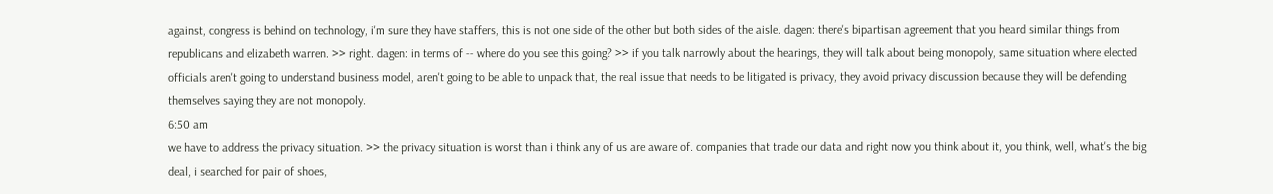against, congress is behind on technology, i'm sure they have staffers, this is not one side of the other but both sides of the aisle. dagen: there's bipartisan agreement that you heard similar things from republicans and elizabeth warren. >> right. dagen: in terms of -- where do you see this going? >> if you talk narrowly about the hearings, they will talk about being monopoly, same situation where elected officials aren't going to understand business model, aren't going to be able to unpack that, the real issue that needs to be litigated is privacy, they avoid privacy discussion because they will be defending themselves saying they are not monopoly.
6:50 am
we have to address the privacy situation. >> the privacy situation is worst than i think any of us are aware of. companies that trade our data and right now you think about it, you think, well, what's the big deal, i searched for pair of shoes,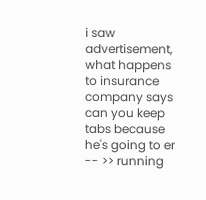i saw advertisement, what happens to insurance company says can you keep tabs because he's going to er -- >> running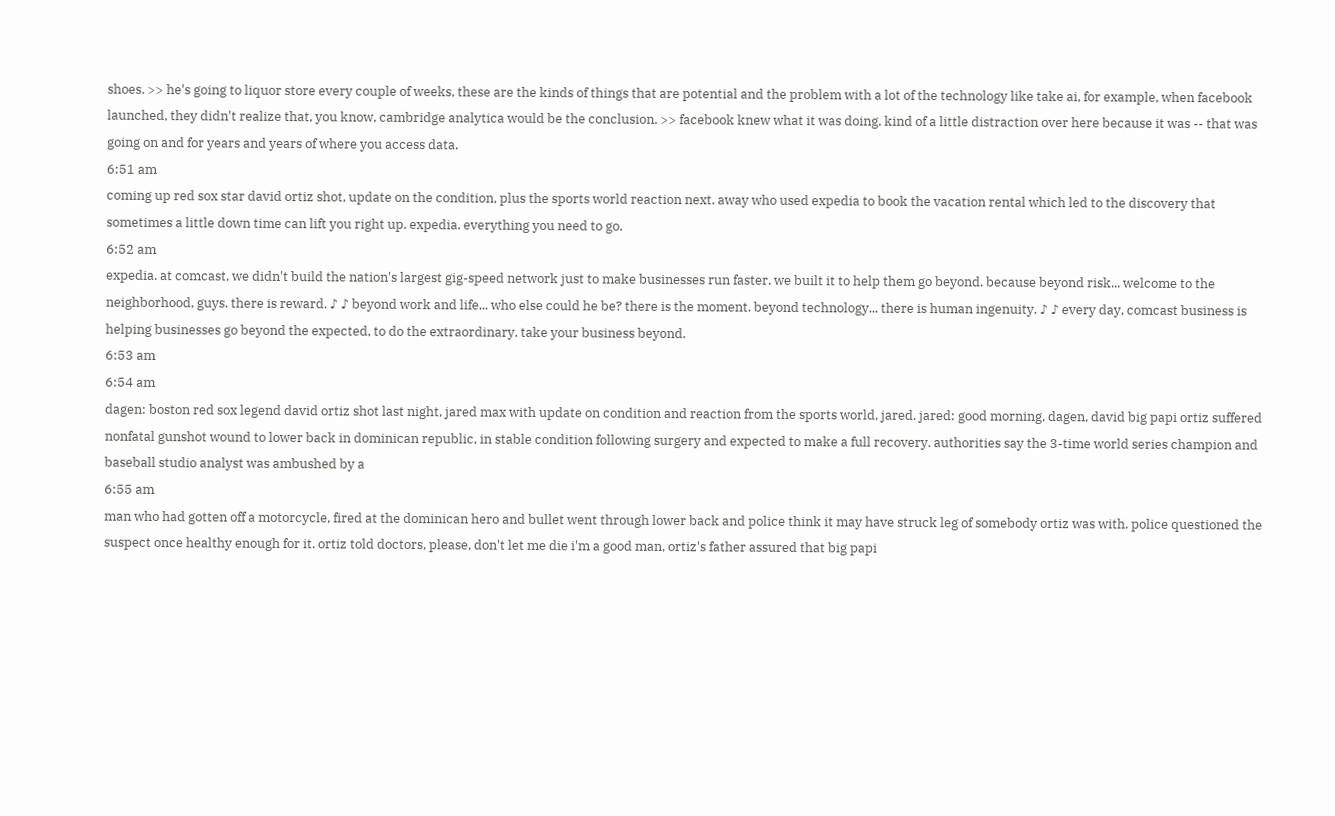shoes. >> he's going to liquor store every couple of weeks, these are the kinds of things that are potential and the problem with a lot of the technology like take ai, for example, when facebook launched, they didn't realize that, you know, cambridge analytica would be the conclusion. >> facebook knew what it was doing. kind of a little distraction over here because it was -- that was going on and for years and years of where you access data.
6:51 am
coming up red sox star david ortiz shot, update on the condition, plus the sports world reaction next. away who used expedia to book the vacation rental which led to the discovery that sometimes a little down time can lift you right up. expedia. everything you need to go.
6:52 am
expedia. at comcast, we didn't build the nation's largest gig-speed network just to make businesses run faster. we built it to help them go beyond. because beyond risk... welcome to the neighborhood, guys. there is reward. ♪ ♪ beyond work and life... who else could he be? there is the moment. beyond technology... there is human ingenuity. ♪ ♪ every day, comcast business is helping businesses go beyond the expected, to do the extraordinary. take your business beyond.
6:53 am
6:54 am
dagen: boston red sox legend david ortiz shot last night, jared max with update on condition and reaction from the sports world, jared. jared: good morning, dagen, david big papi ortiz suffered nonfatal gunshot wound to lower back in dominican republic, in stable condition following surgery and expected to make a full recovery. authorities say the 3-time world series champion and baseball studio analyst was ambushed by a
6:55 am
man who had gotten off a motorcycle, fired at the dominican hero and bullet went through lower back and police think it may have struck leg of somebody ortiz was with. police questioned the suspect once healthy enough for it. ortiz told doctors, please, don't let me die i'm a good man, ortiz's father assured that big papi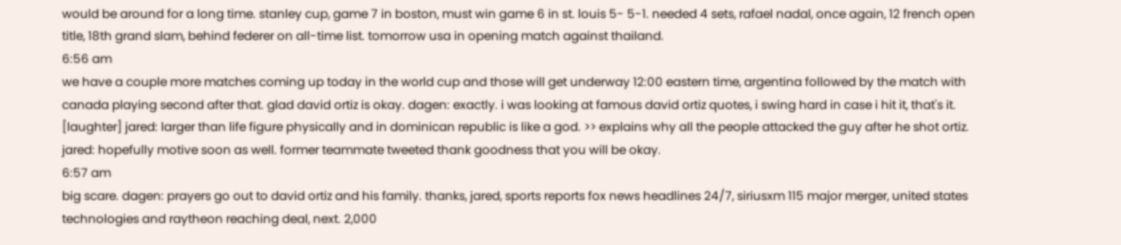would be around for a long time. stanley cup, game 7 in boston, must win game 6 in st. louis 5- 5-1. needed 4 sets, rafael nadal, once again, 12 french open title, 18th grand slam, behind federer on all-time list. tomorrow usa in opening match against thailand.
6:56 am
we have a couple more matches coming up today in the world cup and those will get underway 12:00 eastern time, argentina followed by the match with canada playing second after that. glad david ortiz is okay. dagen: exactly. i was looking at famous david ortiz quotes, i swing hard in case i hit it, that's it. [laughter] jared: larger than life figure physically and in dominican republic is like a god. >> explains why all the people attacked the guy after he shot ortiz. jared: hopefully motive soon as well. former teammate tweeted thank goodness that you will be okay.
6:57 am
big scare. dagen: prayers go out to david ortiz and his family. thanks, jared, sports reports fox news headlines 24/7, siriusxm 115 major merger, united states technologies and raytheon reaching deal, next. 2,000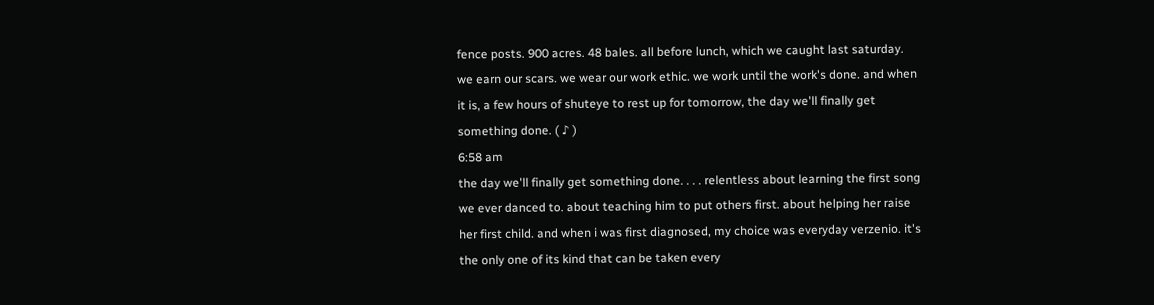fence posts. 900 acres. 48 bales. all before lunch, which we caught last saturday. we earn our scars. we wear our work ethic. we work until the work's done. and when it is, a few hours of shuteye to rest up for tomorrow, the day we'll finally get something done. ( ♪ )
6:58 am
the day we'll finally get something done. . . . relentless about learning the first song we ever danced to. about teaching him to put others first. about helping her raise her first child. and when i was first diagnosed, my choice was everyday verzenio. it's the only one of its kind that can be taken every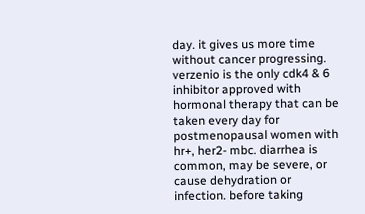day. it gives us more time without cancer progressing. verzenio is the only cdk4 & 6 inhibitor approved with hormonal therapy that can be taken every day for postmenopausal women with hr+, her2- mbc. diarrhea is common, may be severe, or cause dehydration or infection. before taking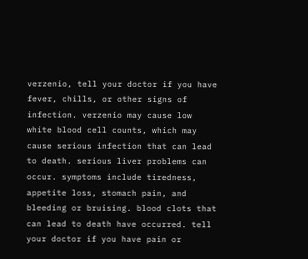verzenio, tell your doctor if you have fever, chills, or other signs of infection. verzenio may cause low white blood cell counts, which may cause serious infection that can lead to death. serious liver problems can occur. symptoms include tiredness, appetite loss, stomach pain, and bleeding or bruising. blood clots that can lead to death have occurred. tell your doctor if you have pain or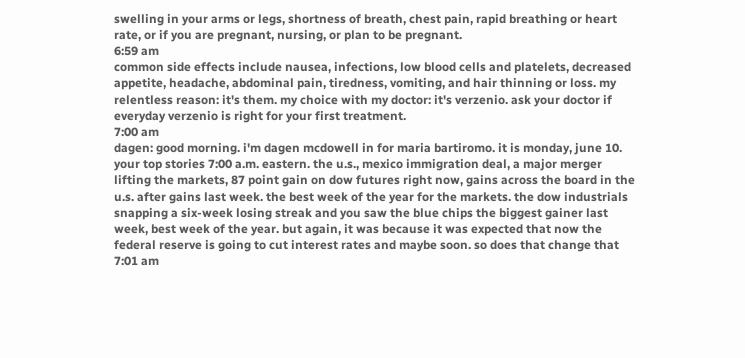swelling in your arms or legs, shortness of breath, chest pain, rapid breathing or heart rate, or if you are pregnant, nursing, or plan to be pregnant.
6:59 am
common side effects include nausea, infections, low blood cells and platelets, decreased appetite, headache, abdominal pain, tiredness, vomiting, and hair thinning or loss. my relentless reason: it's them. my choice with my doctor: it's verzenio. ask your doctor if everyday verzenio is right for your first treatment.
7:00 am
dagen: good morning. i'm dagen mcdowell in for maria bartiromo. it is monday, june 10. your top stories 7:00 a.m. eastern. the u.s., mexico immigration deal, a major merger lifting the markets, 87 point gain on dow futures right now, gains across the board in the u.s. after gains last week. the best week of the year for the markets. the dow industrials snapping a six-week losing streak and you saw the blue chips the biggest gainer last week, best week of the year. but again, it was because it was expected that now the federal reserve is going to cut interest rates and maybe soon. so does that change that
7:01 am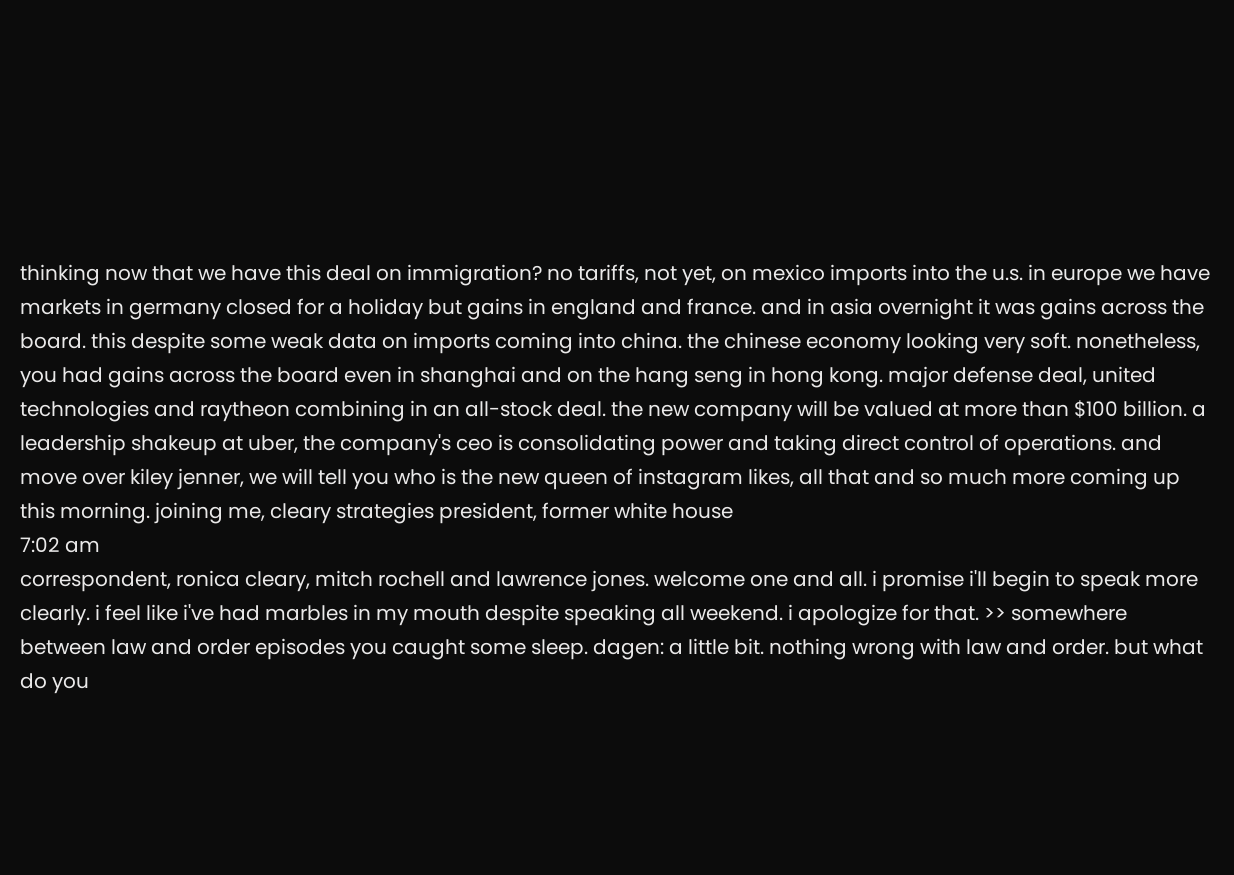thinking now that we have this deal on immigration? no tariffs, not yet, on mexico imports into the u.s. in europe we have markets in germany closed for a holiday but gains in england and france. and in asia overnight it was gains across the board. this despite some weak data on imports coming into china. the chinese economy looking very soft. nonetheless, you had gains across the board even in shanghai and on the hang seng in hong kong. major defense deal, united technologies and raytheon combining in an all-stock deal. the new company will be valued at more than $100 billion. a leadership shakeup at uber, the company's ceo is consolidating power and taking direct control of operations. and move over kiley jenner, we will tell you who is the new queen of instagram likes, all that and so much more coming up this morning. joining me, cleary strategies president, former white house
7:02 am
correspondent, ronica cleary, mitch rochell and lawrence jones. welcome one and all. i promise i'll begin to speak more clearly. i feel like i've had marbles in my mouth despite speaking all weekend. i apologize for that. >> somewhere between law and order episodes you caught some sleep. dagen: a little bit. nothing wrong with law and order. but what do you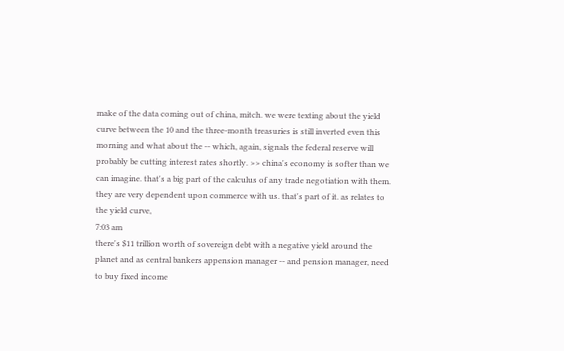make of the data coming out of china, mitch. we were texting about the yield curve between the 10 and the three-month treasuries is still inverted even this morning and what about the -- which, again, signals the federal reserve will probably be cutting interest rates shortly. >> china's economy is softer than we can imagine. that's a big part of the calculus of any trade negotiation with them. they are very dependent upon commerce with us. that's part of it. as relates to the yield curve,
7:03 am
there's $11 trillion worth of sovereign debt with a negative yield around the planet and as central bankers appension manager -- and pension manager, need to buy fixed income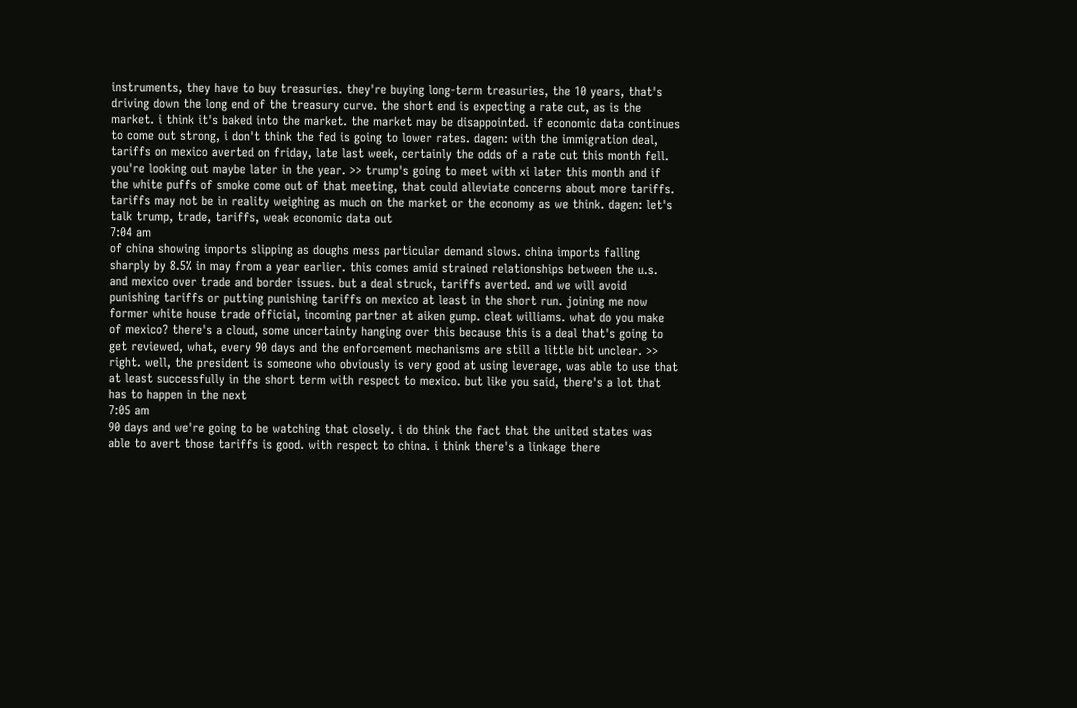instruments, they have to buy treasuries. they're buying long-term treasuries, the 10 years, that's driving down the long end of the treasury curve. the short end is expecting a rate cut, as is the market. i think it's baked into the market. the market may be disappointed. if economic data continues to come out strong, i don't think the fed is going to lower rates. dagen: with the immigration deal, tariffs on mexico averted on friday, late last week, certainly the odds of a rate cut this month fell. you're looking out maybe later in the year. >> trump's going to meet with xi later this month and if the white puffs of smoke come out of that meeting, that could alleviate concerns about more tariffs. tariffs may not be in reality weighing as much on the market or the economy as we think. dagen: let's talk trump, trade, tariffs, weak economic data out
7:04 am
of china showing imports slipping as doughs mess particular demand slows. china imports falling sharply by 8.5% in may from a year earlier. this comes amid strained relationships between the u.s. and mexico over trade and border issues. but a deal struck, tariffs averted. and we will avoid punishing tariffs or putting punishing tariffs on mexico at least in the short run. joining me now former white house trade official, incoming partner at aiken gump. cleat williams. what do you make of mexico? there's a cloud, some uncertainty hanging over this because this is a deal that's going to get reviewed, what, every 90 days and the enforcement mechanisms are still a little bit unclear. >> right. well, the president is someone who obviously is very good at using leverage, was able to use that at least successfully in the short term with respect to mexico. but like you said, there's a lot that has to happen in the next
7:05 am
90 days and we're going to be watching that closely. i do think the fact that the united states was able to avert those tariffs is good. with respect to china. i think there's a linkage there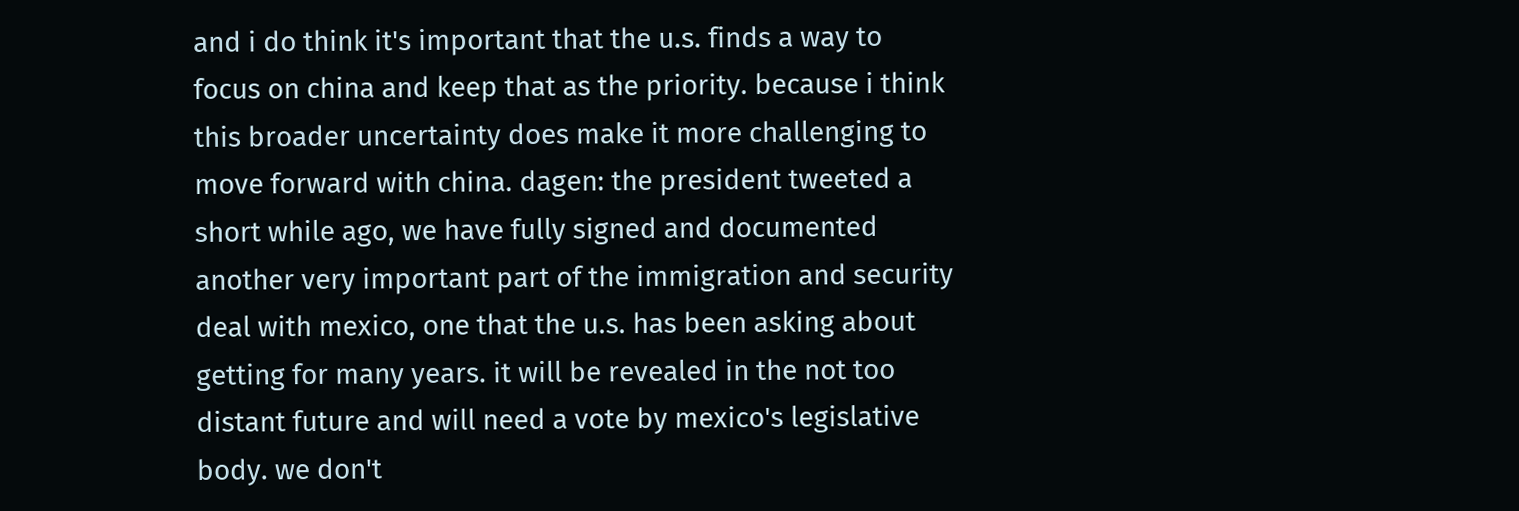and i do think it's important that the u.s. finds a way to focus on china and keep that as the priority. because i think this broader uncertainty does make it more challenging to move forward with china. dagen: the president tweeted a short while ago, we have fully signed and documented another very important part of the immigration and security deal with mexico, one that the u.s. has been asking about getting for many years. it will be revealed in the not too distant future and will need a vote by mexico's legislative body. we don't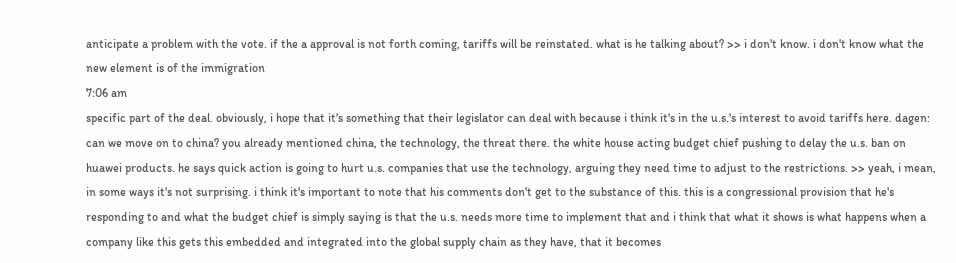anticipate a problem with the vote. if the a approval is not forth coming, tariffs will be reinstated. what is he talking about? >> i don't know. i don't know what the new element is of the immigration
7:06 am
specific part of the deal. obviously, i hope that it's something that their legislator can deal with because i think it's in the u.s.'s interest to avoid tariffs here. dagen: can we move on to china? you already mentioned china, the technology, the threat there. the white house acting budget chief pushing to delay the u.s. ban on huawei products. he says quick action is going to hurt u.s. companies that use the technology, arguing they need time to adjust to the restrictions. >> yeah, i mean, in some ways it's not surprising. i think it's important to note that his comments don't get to the substance of this. this is a congressional provision that he's responding to and what the budget chief is simply saying is that the u.s. needs more time to implement that and i think that what it shows is what happens when a company like this gets this embedded and integrated into the global supply chain as they have, that it becomes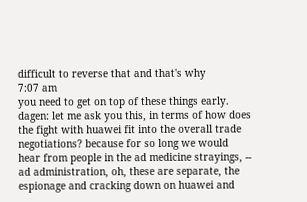difficult to reverse that and that's why
7:07 am
you need to get on top of these things early. dagen: let me ask you this, in terms of how does the fight with huawei fit into the overall trade negotiations? because for so long we would hear from people in the ad medicine strayings, -- ad administration, oh, these are separate, the espionage and cracking down on huawei and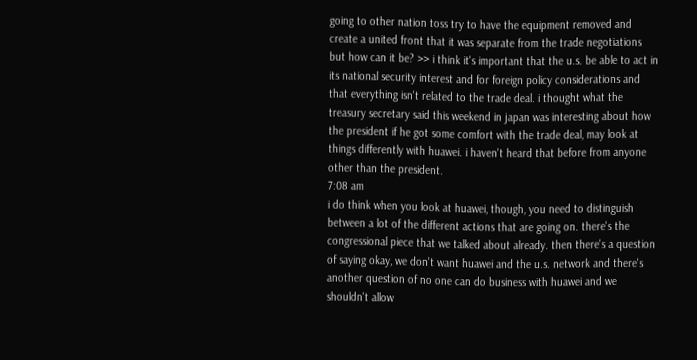going to other nation toss try to have the equipment removed and create a united front that it was separate from the trade negotiations but how can it be? >> i think it's important that the u.s. be able to act in its national security interest and for foreign policy considerations and that everything isn't related to the trade deal. i thought what the treasury secretary said this weekend in japan was interesting about how the president if he got some comfort with the trade deal, may look at things differently with huawei. i haven't heard that before from anyone other than the president.
7:08 am
i do think when you look at huawei, though, you need to distinguish between a lot of the different actions that are going on. there's the congressional piece that we talked about already. then there's a question of saying okay, we don't want huawei and the u.s. network and there's another question of no one can do business with huawei and we shouldn't allow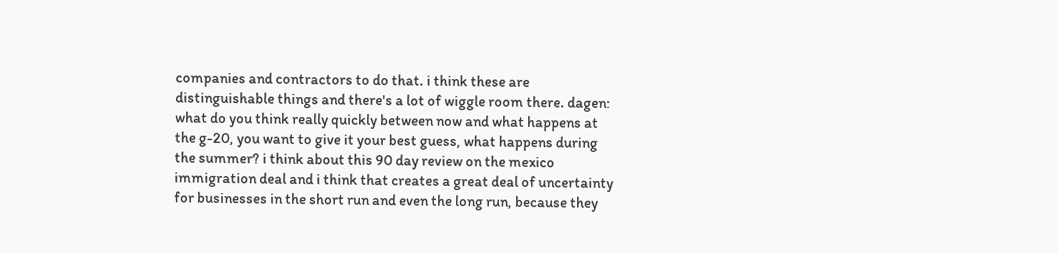companies and contractors to do that. i think these are distinguishable things and there's a lot of wiggle room there. dagen: what do you think really quickly between now and what happens at the g-20, you want to give it your best guess, what happens during the summer? i think about this 90 day review on the mexico immigration deal and i think that creates a great deal of uncertainty for businesses in the short run and even the long run, because they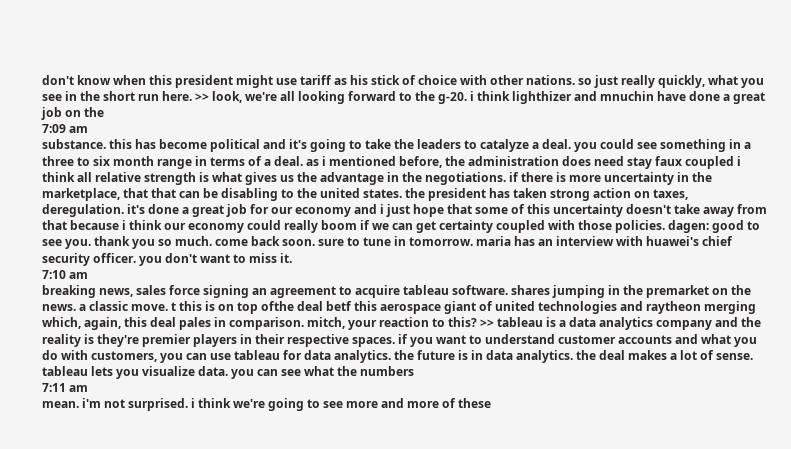don't know when this president might use tariff as his stick of choice with other nations. so just really quickly, what you see in the short run here. >> look, we're all looking forward to the g-20. i think lighthizer and mnuchin have done a great job on the
7:09 am
substance. this has become political and it's going to take the leaders to catalyze a deal. you could see something in a three to six month range in terms of a deal. as i mentioned before, the administration does need stay faux coupled i think all relative strength is what gives us the advantage in the negotiations. if there is more uncertainty in the marketplace, that that can be disabling to the united states. the president has taken strong action on taxes, deregulation. it's done a great job for our economy and i just hope that some of this uncertainty doesn't take away from that because i think our economy could really boom if we can get certainty coupled with those policies. dagen: good to see you. thank you so much. come back soon. sure to tune in tomorrow. maria has an interview with huawei's chief security officer. you don't want to miss it.
7:10 am
breaking news, sales force signing an agreement to acquire tableau software. shares jumping in the premarket on the news. a classic move. t this is on top ofthe deal betf this aerospace giant of united technologies and raytheon merging which, again, this deal pales in comparison. mitch, your reaction to this? >> tableau is a data analytics company and the reality is they're premier players in their respective spaces. if you want to understand customer accounts and what you do with customers, you can use tableau for data analytics. the future is in data analytics. the deal makes a lot of sense. tableau lets you visualize data. you can see what the numbers
7:11 am
mean. i'm not surprised. i think we're going to see more and more of these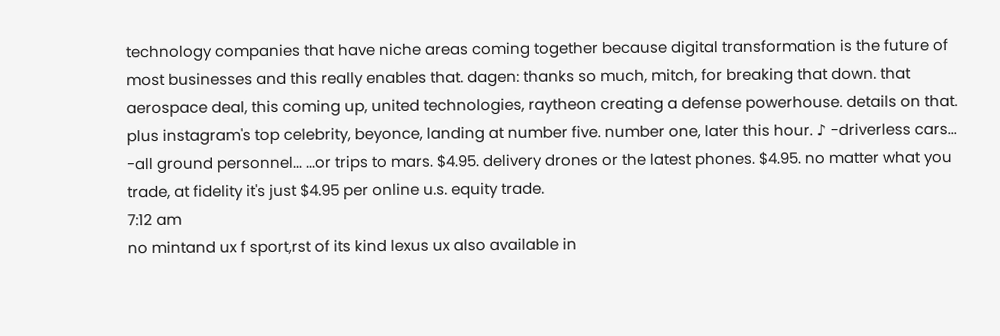technology companies that have niche areas coming together because digital transformation is the future of most businesses and this really enables that. dagen: thanks so much, mitch, for breaking that down. that aerospace deal, this coming up, united technologies, raytheon creating a defense powerhouse. details on that. plus instagram's top celebrity, beyonce, landing at number five. number one, later this hour. ♪ -driverless cars... -all ground personnel... ...or trips to mars. $4.95. delivery drones or the latest phones. $4.95. no matter what you trade, at fidelity it's just $4.95 per online u.s. equity trade.
7:12 am
no mintand ux f sport,rst of its kind lexus ux also available in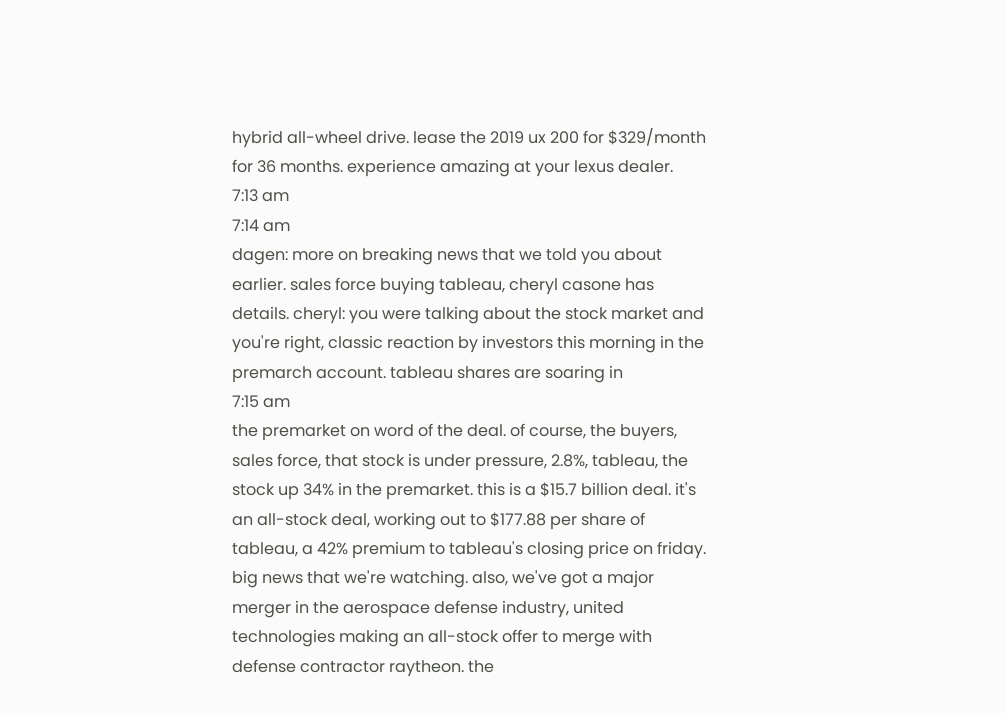hybrid all-wheel drive. lease the 2019 ux 200 for $329/month for 36 months. experience amazing at your lexus dealer.
7:13 am
7:14 am
dagen: more on breaking news that we told you about earlier. sales force buying tableau, cheryl casone has details. cheryl: you were talking about the stock market and you're right, classic reaction by investors this morning in the premarch account. tableau shares are soaring in
7:15 am
the premarket on word of the deal. of course, the buyers, sales force, that stock is under pressure, 2.8%, tableau, the stock up 34% in the premarket. this is a $15.7 billion deal. it's an all-stock deal, working out to $177.88 per share of tableau, a 42% premium to tableau's closing price on friday. big news that we're watching. also, we've got a major merger in the aerospace defense industry, united technologies making an all-stock offer to merge with defense contractor raytheon. the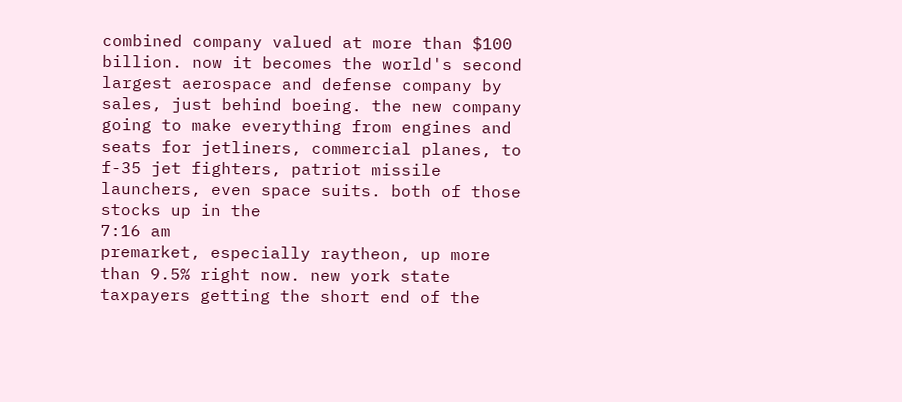combined company valued at more than $100 billion. now it becomes the world's second largest aerospace and defense company by sales, just behind boeing. the new company going to make everything from engines and seats for jetliners, commercial planes, to f-35 jet fighters, patriot missile launchers, even space suits. both of those stocks up in the
7:16 am
premarket, especially raytheon, up more than 9.5% right now. new york state taxpayers getting the short end of the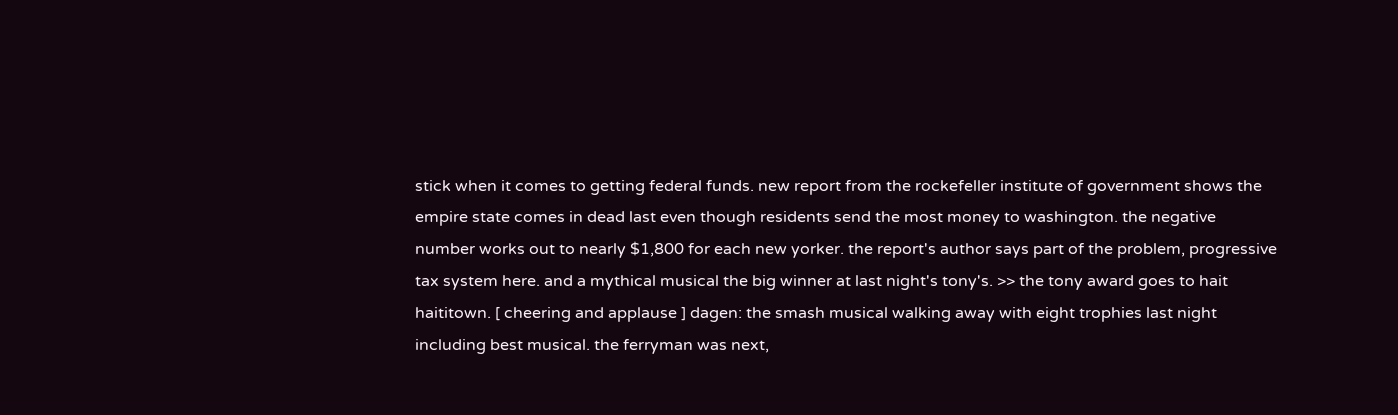stick when it comes to getting federal funds. new report from the rockefeller institute of government shows the empire state comes in dead last even though residents send the most money to washington. the negative number works out to nearly $1,800 for each new yorker. the report's author says part of the problem, progressive tax system here. and a mythical musical the big winner at last night's tony's. >> the tony award goes to hait haititown. [ cheering and applause ] dagen: the smash musical walking away with eight trophies last night including best musical. the ferryman was next,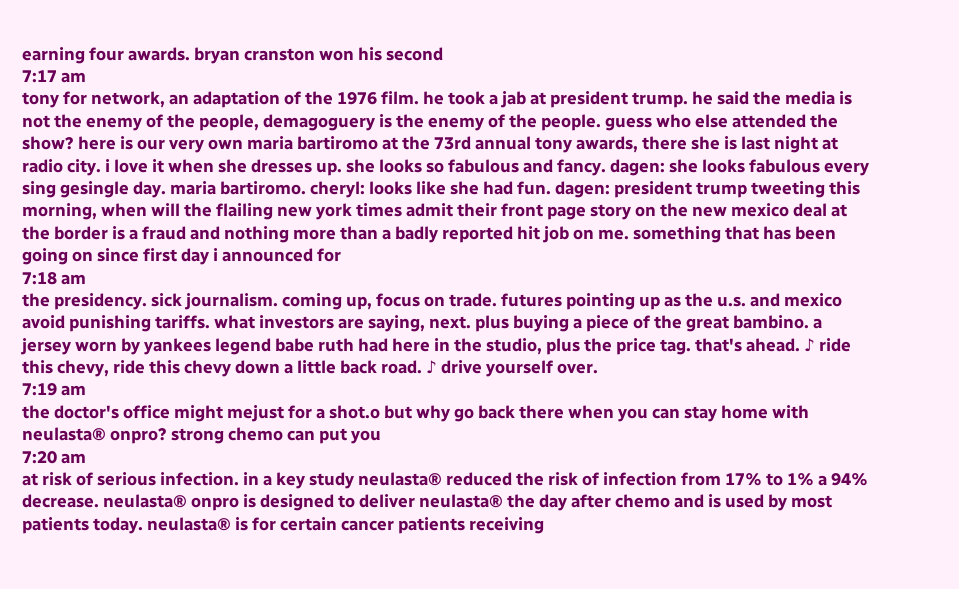earning four awards. bryan cranston won his second
7:17 am
tony for network, an adaptation of the 1976 film. he took a jab at president trump. he said the media is not the enemy of the people, demagoguery is the enemy of the people. guess who else attended the show? here is our very own maria bartiromo at the 73rd annual tony awards, there she is last night at radio city. i love it when she dresses up. she looks so fabulous and fancy. dagen: she looks fabulous every sing gesingle day. maria bartiromo. cheryl: looks like she had fun. dagen: president trump tweeting this morning, when will the flailing new york times admit their front page story on the new mexico deal at the border is a fraud and nothing more than a badly reported hit job on me. something that has been going on since first day i announced for
7:18 am
the presidency. sick journalism. coming up, focus on trade. futures pointing up as the u.s. and mexico avoid punishing tariffs. what investors are saying, next. plus buying a piece of the great bambino. a jersey worn by yankees legend babe ruth had here in the studio, plus the price tag. that's ahead. ♪ ride this chevy, ride this chevy down a little back road. ♪ drive yourself over.
7:19 am
the doctor's office might mejust for a shot.o but why go back there when you can stay home with neulasta® onpro? strong chemo can put you
7:20 am
at risk of serious infection. in a key study neulasta® reduced the risk of infection from 17% to 1% a 94% decrease. neulasta® onpro is designed to deliver neulasta® the day after chemo and is used by most patients today. neulasta® is for certain cancer patients receiving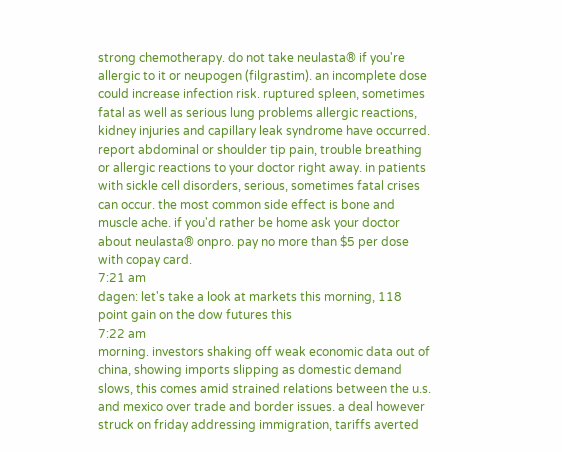strong chemotherapy. do not take neulasta® if you're allergic to it or neupogen (filgrastim). an incomplete dose could increase infection risk. ruptured spleen, sometimes fatal as well as serious lung problems allergic reactions, kidney injuries and capillary leak syndrome have occurred. report abdominal or shoulder tip pain, trouble breathing or allergic reactions to your doctor right away. in patients with sickle cell disorders, serious, sometimes fatal crises can occur. the most common side effect is bone and muscle ache. if you'd rather be home ask your doctor about neulasta® onpro. pay no more than $5 per dose with copay card.
7:21 am
dagen: let's take a look at markets this morning, 118 point gain on the dow futures this
7:22 am
morning. investors shaking off weak economic data out of china, showing imports slipping as domestic demand slows, this comes amid strained relations between the u.s. and mexico over trade and border issues. a deal however struck on friday addressing immigration, tariffs averted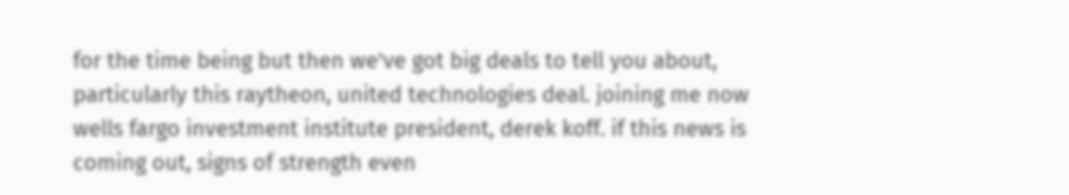for the time being but then we've got big deals to tell you about, particularly this raytheon, united technologies deal. joining me now wells fargo investment institute president, derek koff. if this news is coming out, signs of strength even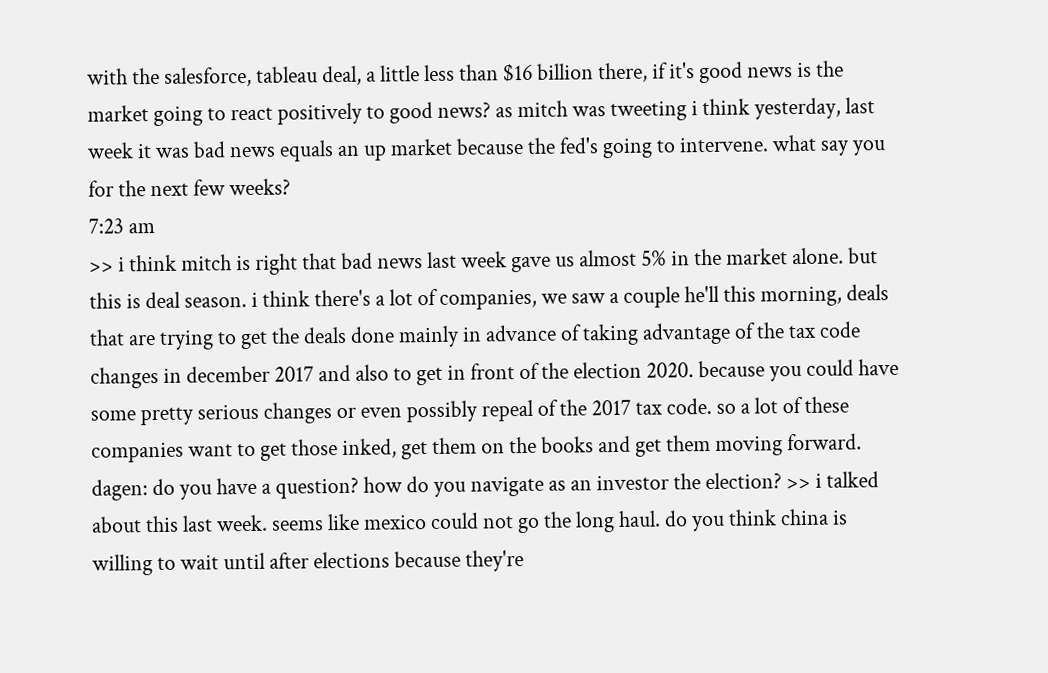with the salesforce, tableau deal, a little less than $16 billion there, if it's good news is the market going to react positively to good news? as mitch was tweeting i think yesterday, last week it was bad news equals an up market because the fed's going to intervene. what say you for the next few weeks?
7:23 am
>> i think mitch is right that bad news last week gave us almost 5% in the market alone. but this is deal season. i think there's a lot of companies, we saw a couple he'll this morning, deals that are trying to get the deals done mainly in advance of taking advantage of the tax code changes in december 2017 and also to get in front of the election 2020. because you could have some pretty serious changes or even possibly repeal of the 2017 tax code. so a lot of these companies want to get those inked, get them on the books and get them moving forward. dagen: do you have a question? how do you navigate as an investor the election? >> i talked about this last week. seems like mexico could not go the long haul. do you think china is willing to wait until after elections because they're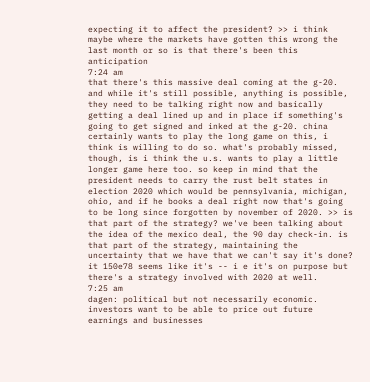expecting it to affect the president? >> i think maybe where the markets have gotten this wrong the last month or so is that there's been this anticipation
7:24 am
that there's this massive deal coming at the g-20. and while it's still possible, anything is possible, they need to be talking right now and basically getting a deal lined up and in place if something's going to get signed and inked at the g-20. china certainly wants to play the long game on this, i think is willing to do so. what's probably missed, though, is i think the u.s. wants to play a little longer game here too. so keep in mind that the president needs to carry the rust belt states in election 2020 which would be pennsylvania, michigan, ohio, and if he books a deal right now that's going to be long since forgotten by november of 2020. >> is that part of the strategy? we've been talking about the idea of the mexico deal, the 90 day check-in. is that part of the strategy, maintaining the uncertainty that we have that we can't say it's done? it 150e78 seems like it's -- i e it's on purpose but there's a strategy involved with 2020 at well.
7:25 am
dagen: political but not necessarily economic. investors want to be able to price out future earnings and businesses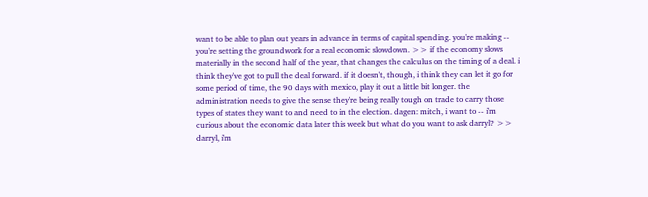want to be able to plan out years in advance in terms of capital spending. you're making -- you're setting the groundwork for a real economic slowdown. >> if the economy slows materially in the second half of the year, that changes the calculus on the timing of a deal. i think they've got to pull the deal forward. if it doesn't, though, i think they can let it go for some period of time, the 90 days with mexico, play it out a little bit longer. the administration needs to give the sense they're being really tough on trade to carry those types of states they want to and need to in the election. dagen: mitch, i want to -- i'm curious about the economic data later this week but what do you want to ask darryl? >> darryl, i'm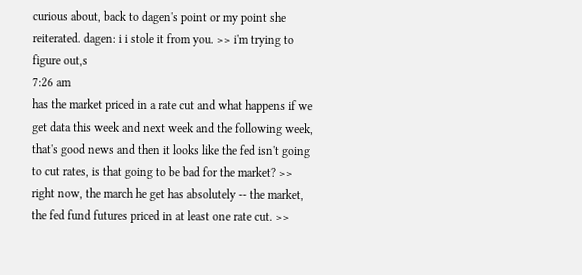curious about, back to dagen's point or my point she reiterated. dagen: i i stole it from you. >> i'm trying to figure out,s
7:26 am
has the market priced in a rate cut and what happens if we get data this week and next week and the following week, that's good news and then it looks like the fed isn't going to cut rates, is that going to be bad for the market? >> right now, the march he get has absolutely -- the market, the fed fund futures priced in at least one rate cut. >>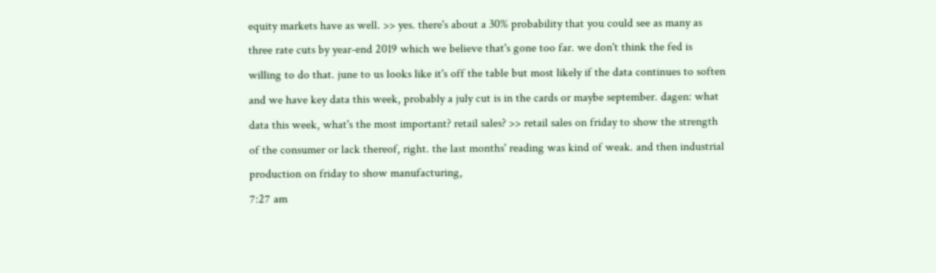equity markets have as well. >> yes. there's about a 30% probability that you could see as many as three rate cuts by year-end 2019 which we believe that's gone too far. we don't think the fed is willing to do that. june to us looks like it's off the table but most likely if the data continues to soften and we have key data this week, probably a july cut is in the cards or maybe september. dagen: what data this week, what's the most important? retail sales? >> retail sales on friday to show the strength of the consumer or lack thereof, right. the last months' reading was kind of weak. and then industrial production on friday to show manufacturing,
7:27 am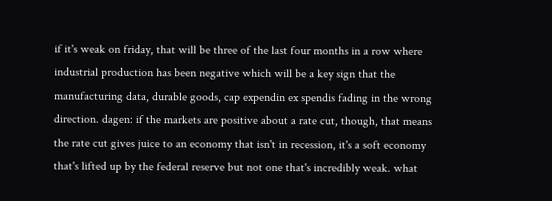if it's weak on friday, that will be three of the last four months in a row where industrial production has been negative which will be a key sign that the manufacturing data, durable goods, cap expendin ex spendis fading in the wrong direction. dagen: if the markets are positive about a rate cut, though, that means the rate cut gives juice to an economy that isn't in recession, it's a soft economy that's lifted up by the federal reserve but not one that's incredibly weak. what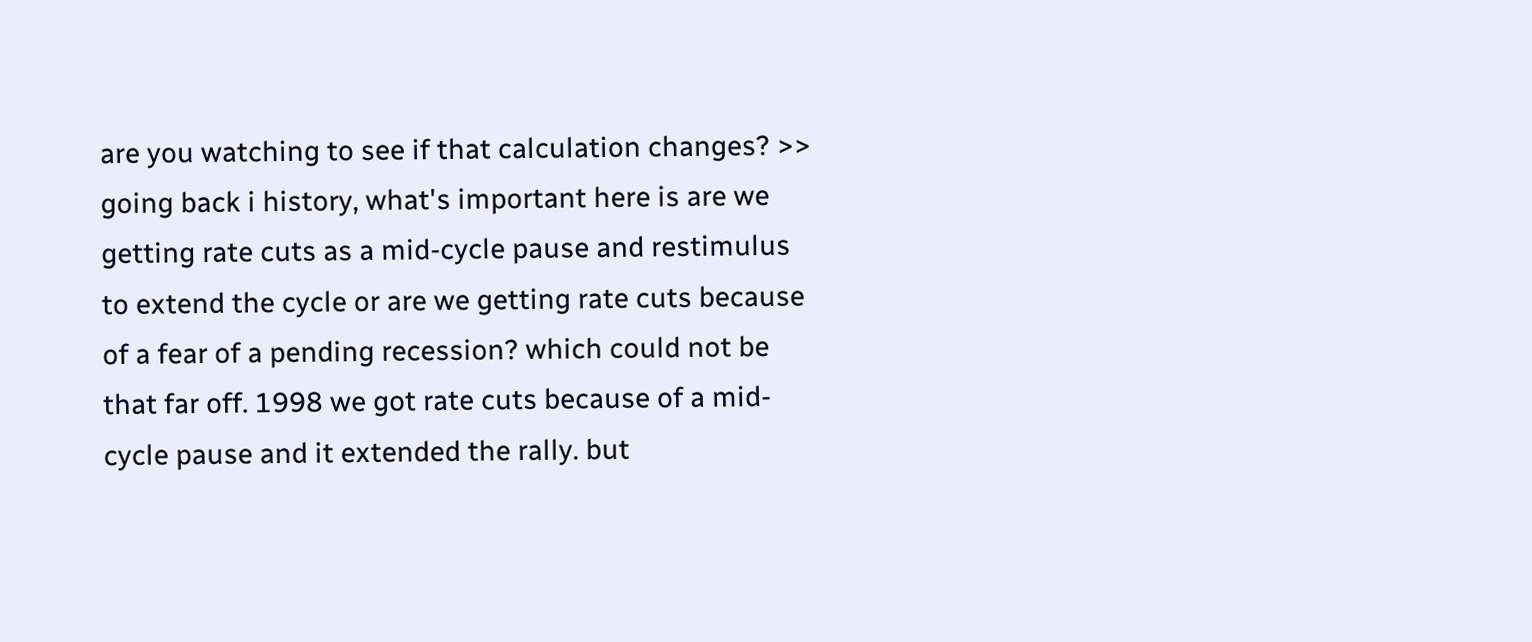are you watching to see if that calculation changes? >> going back i history, what's important here is are we getting rate cuts as a mid-cycle pause and restimulus to extend the cycle or are we getting rate cuts because of a fear of a pending recession? which could not be that far off. 1998 we got rate cuts because of a mid-cycle pause and it extended the rally. but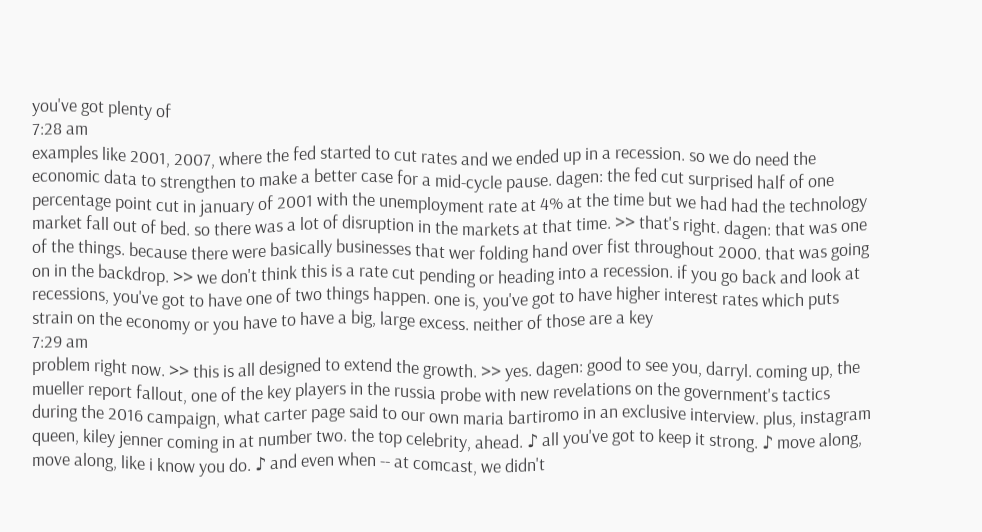you've got plenty of
7:28 am
examples like 2001, 2007, where the fed started to cut rates and we ended up in a recession. so we do need the economic data to strengthen to make a better case for a mid-cycle pause. dagen: the fed cut surprised half of one percentage point cut in january of 2001 with the unemployment rate at 4% at the time but we had had the technology market fall out of bed. so there was a lot of disruption in the markets at that time. >> that's right. dagen: that was one of the things. because there were basically businesses that wer folding hand over fist throughout 2000. that was going on in the backdrop. >> we don't think this is a rate cut pending or heading into a recession. if you go back and look at recessions, you've got to have one of two things happen. one is, you've got to have higher interest rates which puts strain on the economy or you have to have a big, large excess. neither of those are a key
7:29 am
problem right now. >> this is all designed to extend the growth. >> yes. dagen: good to see you, darryl. coming up, the mueller report fallout, one of the key players in the russia probe with new revelations on the government's tactics during the 2016 campaign, what carter page said to our own maria bartiromo in an exclusive interview. plus, instagram queen, kiley jenner coming in at number two. the top celebrity, ahead. ♪ all you've got to keep it strong. ♪ move along, move along, like i know you do. ♪ and even when -- at comcast, we didn't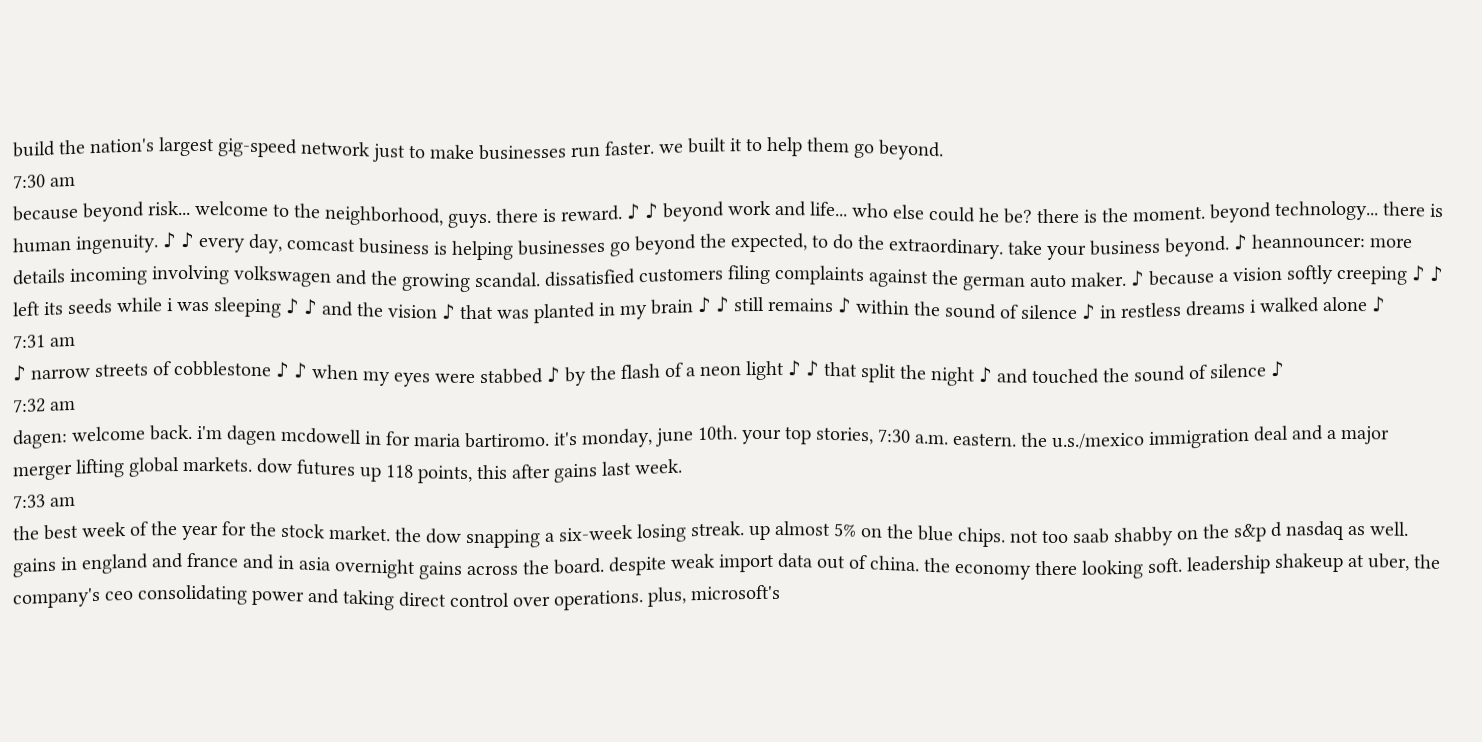build the nation's largest gig-speed network just to make businesses run faster. we built it to help them go beyond.
7:30 am
because beyond risk... welcome to the neighborhood, guys. there is reward. ♪ ♪ beyond work and life... who else could he be? there is the moment. beyond technology... there is human ingenuity. ♪ ♪ every day, comcast business is helping businesses go beyond the expected, to do the extraordinary. take your business beyond. ♪ heannouncer: more details incoming involving volkswagen and the growing scandal. dissatisfied customers filing complaints against the german auto maker. ♪ because a vision softly creeping ♪ ♪ left its seeds while i was sleeping ♪ ♪ and the vision ♪ that was planted in my brain ♪ ♪ still remains ♪ within the sound of silence ♪ in restless dreams i walked alone ♪
7:31 am
♪ narrow streets of cobblestone ♪ ♪ when my eyes were stabbed ♪ by the flash of a neon light ♪ ♪ that split the night ♪ and touched the sound of silence ♪
7:32 am
dagen: welcome back. i'm dagen mcdowell in for maria bartiromo. it's monday, june 10th. your top stories, 7:30 a.m. eastern. the u.s./mexico immigration deal and a major merger lifting global markets. dow futures up 118 points, this after gains last week.
7:33 am
the best week of the year for the stock market. the dow snapping a six-week losing streak. up almost 5% on the blue chips. not too saab shabby on the s&p d nasdaq as well. gains in england and france and in asia overnight gains across the board. despite weak import data out of china. the economy there looking soft. leadership shakeup at uber, the company's ceo consolidating power and taking direct control over operations. plus, microsoft's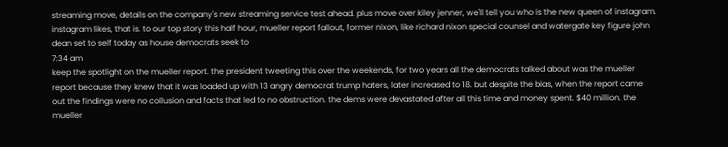streaming move, details on the company's new streaming service test ahead. plus move over kiley jenner, we'll tell you who is the new queen of instagram. instagram likes, that is. to our top story this half hour, mueller report fallout, former nixon, like richard nixon special counsel and watergate key figure john dean set to self today as house democrats seek to
7:34 am
keep the spotlight on the mueller report. the president tweeting this over the weekends, for two years all the democrats talked about was the mueller report because they knew that it was loaded up with 13 angry democrat trump haters, later increased to 18. but despite the bias, when the report came out the findings were no collusion and facts that led to no obstruction. the dems were devastated after all this time and money spent. $40 million. the mueller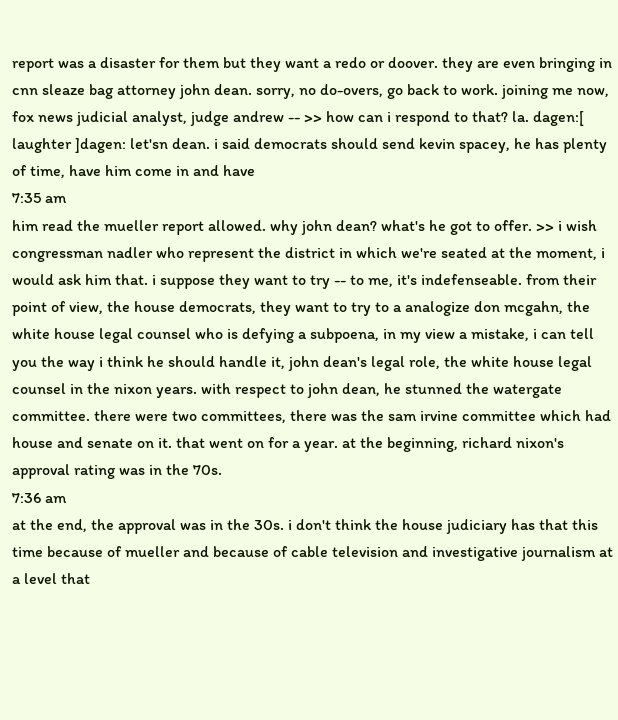report was a disaster for them but they want a redo or doover. they are even bringing in cnn sleaze bag attorney john dean. sorry, no do-overs, go back to work. joining me now, fox news judicial analyst, judge andrew -- >> how can i respond to that? la. dagen:[ laughter ]dagen: let'sn dean. i said democrats should send kevin spacey, he has plenty of time, have him come in and have
7:35 am
him read the mueller report allowed. why john dean? what's he got to offer. >> i wish congressman nadler who represent the district in which we're seated at the moment, i would ask him that. i suppose they want to try -- to me, it's indefenseable. from their point of view, the house democrats, they want to try to a analogize don mcgahn, the white house legal counsel who is defying a subpoena, in my view a mistake, i can tell you the way i think he should handle it, john dean's legal role, the white house legal counsel in the nixon years. with respect to john dean, he stunned the watergate committee. there were two committees, there was the sam irvine committee which had house and senate on it. that went on for a year. at the beginning, richard nixon's approval rating was in the 70s.
7:36 am
at the end, the approval was in the 30s. i don't think the house judiciary has that this time because of mueller and because of cable television and investigative journalism at a level that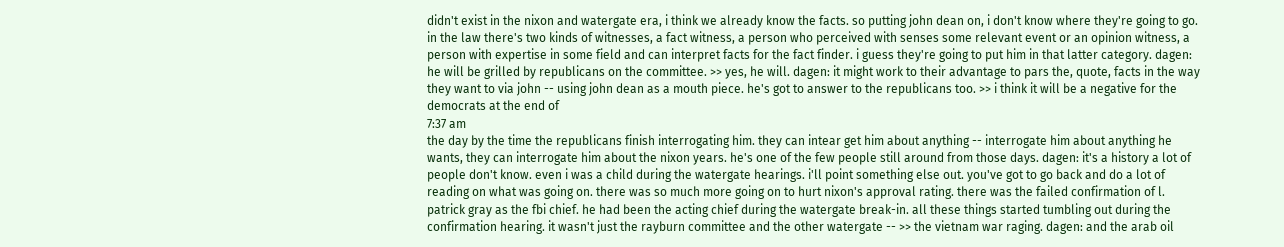didn't exist in the nixon and watergate era, i think we already know the facts. so putting john dean on, i don't know where they're going to go. in the law there's two kinds of witnesses, a fact witness, a person who perceived with senses some relevant event or an opinion witness, a person with expertise in some field and can interpret facts for the fact finder. i guess they're going to put him in that latter category. dagen: he will be grilled by republicans on the committee. >> yes, he will. dagen: it might work to their advantage to pars the, quote, facts in the way they want to via john -- using john dean as a mouth piece. he's got to answer to the republicans too. >> i think it will be a negative for the democrats at the end of
7:37 am
the day by the time the republicans finish interrogating him. they can intear get him about anything -- interrogate him about anything he wants, they can interrogate him about the nixon years. he's one of the few people still around from those days. dagen: it's a history a lot of people don't know. even i was a child during the watergate hearings. i'll point something else out. you've got to go back and do a lot of reading on what was going on. there was so much more going on to hurt nixon's approval rating. there was the failed confirmation of l. patrick gray as the fbi chief. he had been the acting chief during the watergate break-in. all these things started tumbling out during the confirmation hearing. it wasn't just the rayburn committee and the other watergate -- >> the vietnam war raging. dagen: and the arab oil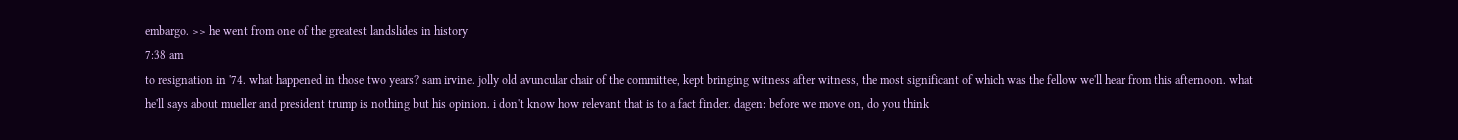embargo. >> he went from one of the greatest landslides in history
7:38 am
to resignation in '74. what happened in those two years? sam irvine. jolly old avuncular chair of the committee, kept bringing witness after witness, the most significant of which was the fellow we'll hear from this afternoon. what he'll says about mueller and president trump is nothing but his opinion. i don't know how relevant that is to a fact finder. dagen: before we move on, do you think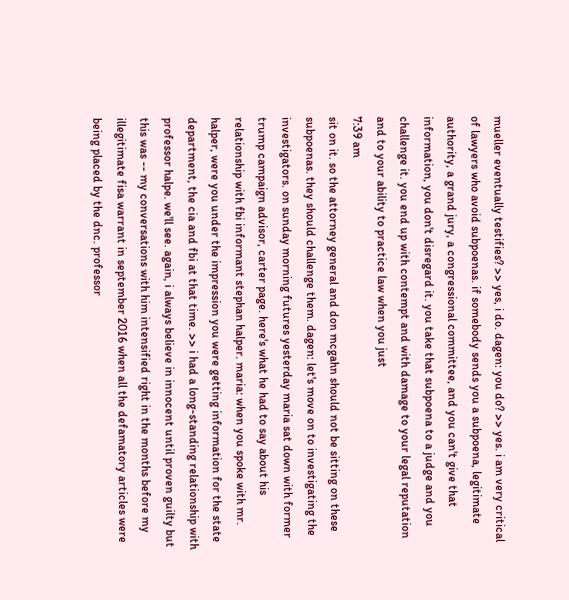mueller eventually testifies? >> yes, i do. dagen: you do? >> yes. i am very critical of lawyers who avoid subpoenas. if somebody sends you a subpoena, legitimate authority, a grand jury, a congressional committee, and you can't give that information, you don't disregard it. you take that subpoena to a judge and you challenge it. you end up with contempt and with damage to your legal reputation and to your ability to practice law when you just
7:39 am
sit on it. so the attorney general and don mcgahn should not be sitting on these subpoenas. they should challenge them. dagen: let's move on to investigating the investigators. on sunday morning futures yesterday maria sat down with former trump campaign advisor, carter page. here's what he had to say about his relationship with fbi informant stephan halper. maria: when you spoke with mr. halper, were you under the impression you were getting information for the state department, the cia and fbi at that time. >> i had a long-standing relationship with professor halpe. we'll see. again, i always believe in innocent until proven guilty but this was -- my conversations with him intensified right in the months before my illegitimate fisa warrant in september 2016 when all the defamatory articles were being placed by the dnc. professor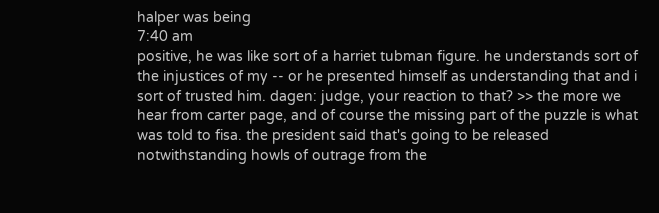halper was being
7:40 am
positive, he was like sort of a harriet tubman figure. he understands sort of the injustices of my -- or he presented himself as understanding that and i sort of trusted him. dagen: judge, your reaction to that? >> the more we hear from carter page, and of course the missing part of the puzzle is what was told to fisa. the president said that's going to be released notwithstanding howls of outrage from the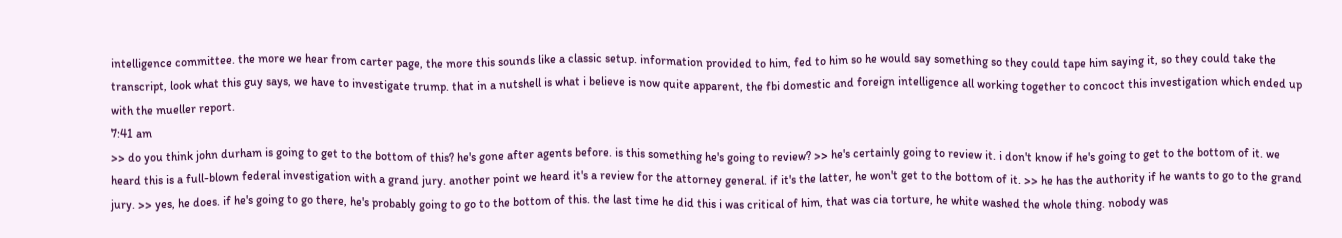intelligence committee. the more we hear from carter page, the more this sounds like a classic setup. information provided to him, fed to him so he would say something so they could tape him saying it, so they could take the transcript, look what this guy says, we have to investigate trump. that in a nutshell is what i believe is now quite apparent, the fbi domestic and foreign intelligence all working together to concoct this investigation which ended up with the mueller report.
7:41 am
>> do you think john durham is going to get to the bottom of this? he's gone after agents before. is this something he's going to review? >> he's certainly going to review it. i don't know if he's going to get to the bottom of it. we heard this is a full-blown federal investigation with a grand jury. another point we heard it's a review for the attorney general. if it's the latter, he won't get to the bottom of it. >> he has the authority if he wants to go to the grand jury. >> yes, he does. if he's going to go there, he's probably going to go to the bottom of this. the last time he did this i was critical of him, that was cia torture, he white washed the whole thing. nobody was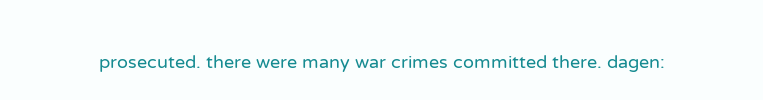prosecuted. there were many war crimes committed there. dagen: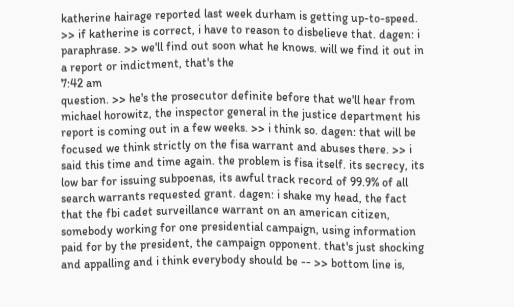katherine hairage reported last week durham is getting up-to-speed. >> if katherine is correct, i have to reason to disbelieve that. dagen: i paraphrase. >> we'll find out soon what he knows. will we find it out in a report or indictment, that's the
7:42 am
question. >> he's the prosecutor definite before that we'll hear from michael horowitz, the inspector general in the justice department his report is coming out in a few weeks. >> i think so. dagen: that will be focused we think strictly on the fisa warrant and abuses there. >> i said this time and time again. the problem is fisa itself. its secrecy, its low bar for issuing subpoenas, its awful track record of 99.9% of all search warrants requested grant. dagen: i shake my head, the fact that the fbi cadet surveillance warrant on an american citizen, somebody working for one presidential campaign, using information paid for by the president, the campaign opponent. that's just shocking and appalling and i think everybody should be -- >> bottom line is,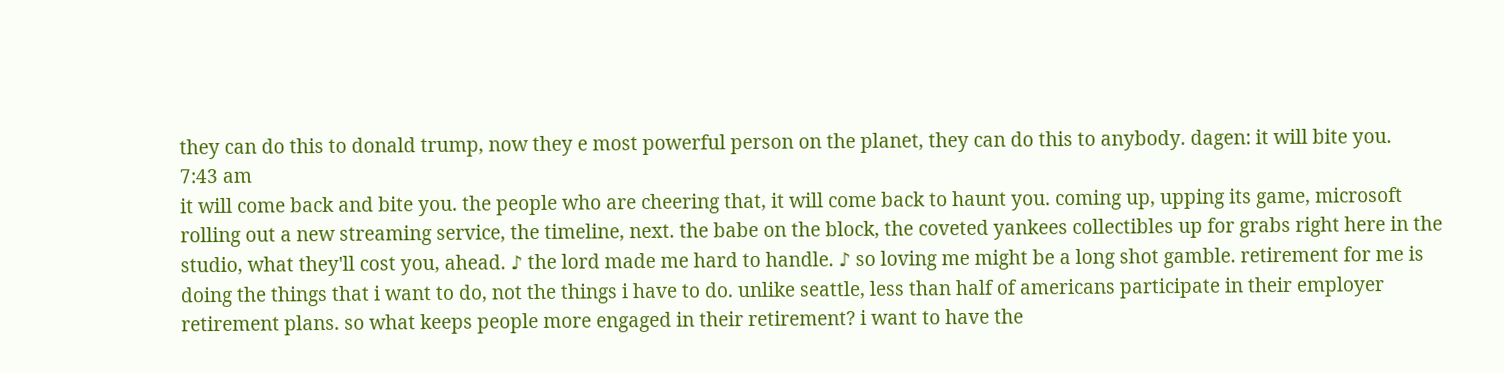they can do this to donald trump, now they e most powerful person on the planet, they can do this to anybody. dagen: it will bite you.
7:43 am
it will come back and bite you. the people who are cheering that, it will come back to haunt you. coming up, upping its game, microsoft rolling out a new streaming service, the timeline, next. the babe on the block, the coveted yankees collectibles up for grabs right here in the studio, what they'll cost you, ahead. ♪ the lord made me hard to handle. ♪ so loving me might be a long shot gamble. retirement for me is doing the things that i want to do, not the things i have to do. unlike seattle, less than half of americans participate in their employer retirement plans. so what keeps people more engaged in their retirement? i want to have the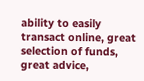ability to easily transact online, great selection of funds, great advice,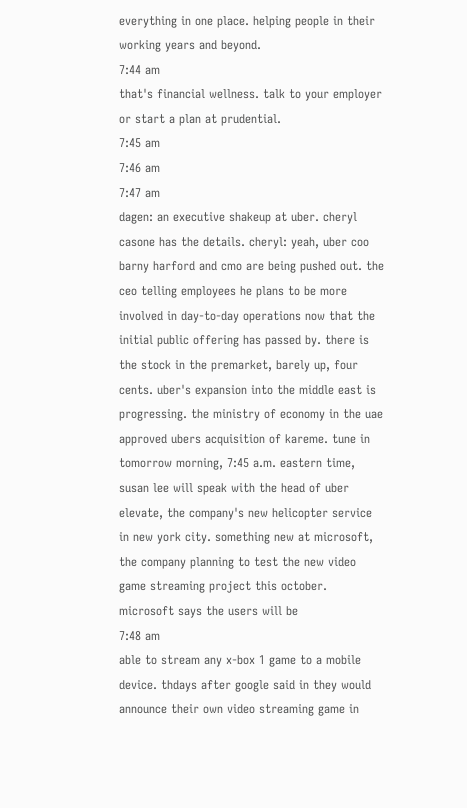everything in one place. helping people in their working years and beyond.
7:44 am
that's financial wellness. talk to your employer or start a plan at prudential.
7:45 am
7:46 am
7:47 am
dagen: an executive shakeup at uber. cheryl casone has the details. cheryl: yeah, uber coo barny harford and cmo are being pushed out. the ceo telling employees he plans to be more involved in day-to-day operations now that the initial public offering has passed by. there is the stock in the premarket, barely up, four cents. uber's expansion into the middle east is progressing. the ministry of economy in the uae approved ubers acquisition of kareme. tune in tomorrow morning, 7:45 a.m. eastern time, susan lee will speak with the head of uber elevate, the company's new helicopter service in new york city. something new at microsoft, the company planning to test the new video game streaming project this october. microsoft says the users will be
7:48 am
able to stream any x-box 1 game to a mobile device. thdays after google said in they would announce their own video streaming game in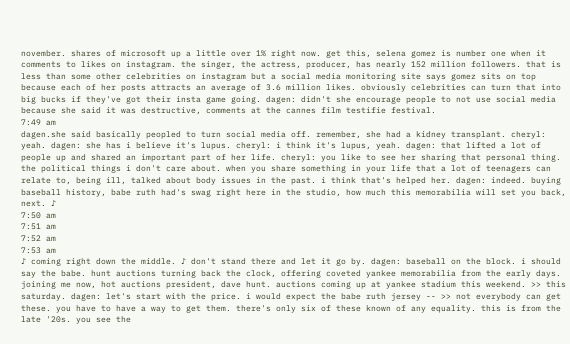november. shares of microsoft up a little over 1% right now. get this, selena gomez is number one when it comments to likes on instagram. the singer, the actress, producer, has nearly 152 million followers. that is less than some other celebrities on instagram but a social media monitoring site says gomez sits on top because each of her posts attracts an average of 3.6 million likes. obviously celebrities can turn that into big bucks if they've got their insta game going. dagen: didn't she encourage people to not use social media because she said it was destructive, comments at the cannes film testifie festival.
7:49 am
dagen.she said basically peopled to turn social media off. remember, she had a kidney transplant. cheryl: yeah. dagen: she has i believe it's lupus. cheryl: i think it's lupus, yeah. dagen: that lifted a lot of people up and shared an important part of her life. cheryl: you like to see her sharing that personal thing. the political things i don't care about. when you share something in your life that a lot of teenagers can relate to, being ill, talked about body issues in the past. i think that's helped her. dagen: indeed. buying baseball history, babe ruth had's swag right here in the studio, how much this memorabilia will set you back, next. ♪
7:50 am
7:51 am
7:52 am
7:53 am
♪ coming right down the middle. ♪ don't stand there and let it go by. dagen: baseball on the block. i should say the babe. hunt auctions turning back the clock, offering coveted yankee memorabilia from the early days. joining me now, hot auctions president, dave hunt. auctions coming up at yankee stadium this weekend. >> this saturday. dagen: let's start with the price. i would expect the babe ruth jersey -- >> not everybody can get these. you have to have a way to get them. there's only six of these known of any equality. this is from the late '20s. you see the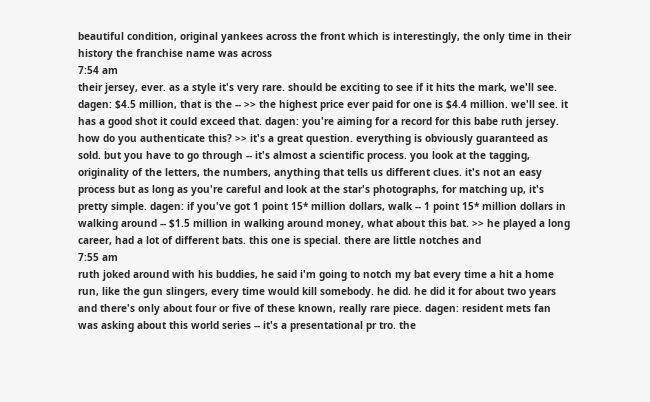beautiful condition, original yankees across the front which is interestingly, the only time in their history the franchise name was across
7:54 am
their jersey, ever. as a style it's very rare. should be exciting to see if it hits the mark, we'll see. dagen: $4.5 million, that is the -- >> the highest price ever paid for one is $4.4 million. we'll see. it has a good shot it could exceed that. dagen: you're aiming for a record for this babe ruth jersey. how do you authenticate this? >> it's a great question. everything is obviously guaranteed as sold. but you have to go through -- it's almost a scientific process. you look at the tagging, originality of the letters, the numbers, anything that tells us different clues. it's not an easy process but as long as you're careful and look at the star's photographs, for matching up, it's pretty simple. dagen: if you've got 1 point 15* million dollars, walk -- 1 point 15* million dollars in walking around -- $1.5 million in walking around money, what about this bat. >> he played a long career, had a lot of different bats. this one is special. there are little notches and
7:55 am
ruth joked around with his buddies, he said i'm going to notch my bat every time a hit a home run, like the gun slingers, every time would kill somebody. he did. he did it for about two years and there's only about four or five of these known, really rare piece. dagen: resident mets fan was asking about this world series -- it's a presentational pr tro. the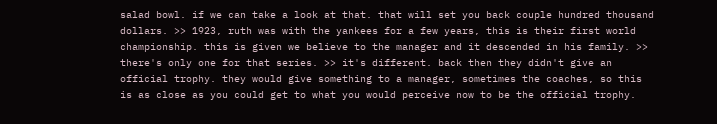salad bowl. if we can take a look at that. that will set you back couple hundred thousand dollars. >> 1923, ruth was with the yankees for a few years, this is their first world championship. this is given we believe to the manager and it descended in his family. >> there's only one for that series. >> it's different. back then they didn't give an official trophy. they would give something to a manager, sometimes the coaches, so this is as close as you could get to what you would perceive now to be the official trophy.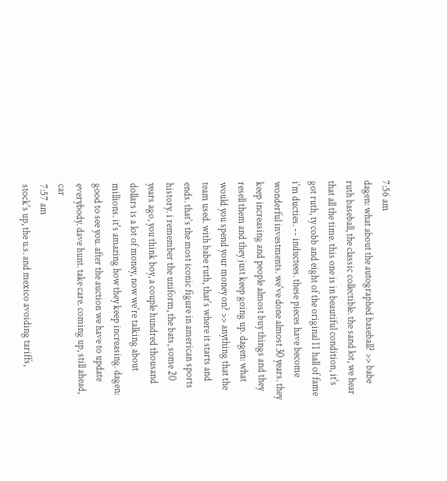7:56 am
dagen: what about the autographed baseball? >> babe ruth baseball, the classic collectible. the sand lot, we hear that all the time. this one is in beautiful condition, it's got ruth, ty cobb and eight of the original 11 hall of fame i'm ducties. -- inductees. these pieces have become wonderful investments. we've done almost 30 years. they keep increasing and people almost buy things and they resell them and they just keep going up. dagen: what would you spend your money on? >> anything that the team used. with babe ruth, that's where it starts and ends. that's the most iconic figure in american sports history. i remember the uniform, the bats, some 20 years ago, you think boy, a couple hundred thousand dollars is a lot of money, now we're talking about millions. it's amazing how they keep increasing. dagen: good to see you. after the auction we have to update everybody. dave hunt. take care. coming up, still ahead, car
7:57 am
stock's up, the u.s. and mexico avoiding tariffs,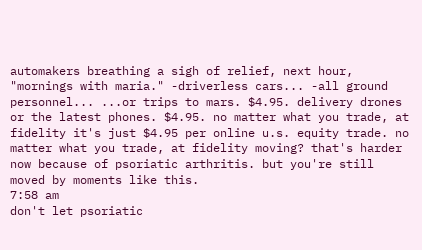automakers breathing a sigh of relief, next hour, "mornings with maria." -driverless cars... -all ground personnel... ...or trips to mars. $4.95. delivery drones or the latest phones. $4.95. no matter what you trade, at fidelity it's just $4.95 per online u.s. equity trade. no matter what you trade, at fidelity moving? that's harder now because of psoriatic arthritis. but you're still moved by moments like this.
7:58 am
don't let psoriatic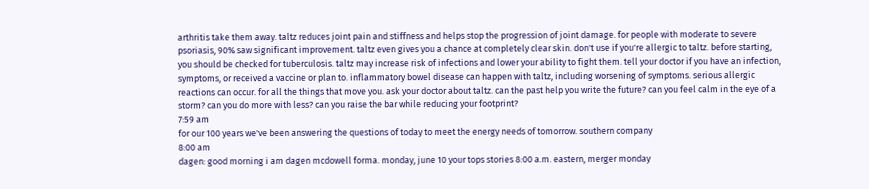arthritis take them away. taltz reduces joint pain and stiffness and helps stop the progression of joint damage. for people with moderate to severe psoriasis, 90% saw significant improvement. taltz even gives you a chance at completely clear skin. don't use if you're allergic to taltz. before starting, you should be checked for tuberculosis. taltz may increase risk of infections and lower your ability to fight them. tell your doctor if you have an infection, symptoms, or received a vaccine or plan to. inflammatory bowel disease can happen with taltz, including worsening of symptoms. serious allergic reactions can occur. for all the things that move you. ask your doctor about taltz. can the past help you write the future? can you feel calm in the eye of a storm? can you do more with less? can you raise the bar while reducing your footprint?
7:59 am
for our 100 years we've been answering the questions of today to meet the energy needs of tomorrow. southern company
8:00 am
dagen: good morning i am dagen mcdowell forma. monday, june 10 your tops stories 8:00 a.m. eastern, merger monday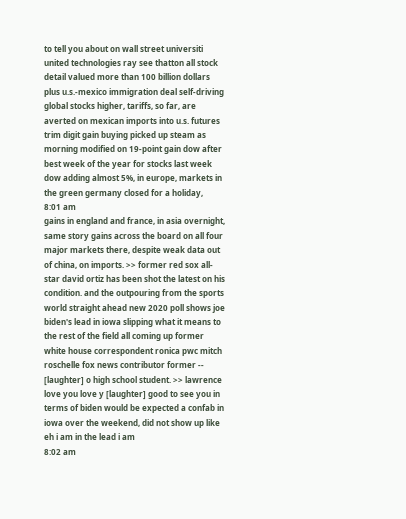to tell you about on wall street universiti united technologies ray see thatton all stock detail valued more than 100 billion dollars plus u.s.-mexico immigration deal self-driving global stocks higher, tariffs, so far, are averted on mexican imports into u.s. futures trim digit gain buying picked up steam as morning modified on 19-point gain dow after best week of the year for stocks last week dow adding almost 5%, in europe, markets in the green germany closed for a holiday,
8:01 am
gains in england and france, in asia overnight, same story gains across the board on all four major markets there, despite weak data out of china, on imports. >> former red sox all-star david ortiz has been shot the latest on his condition. and the outpouring from the sports world straight ahead new 2020 poll shows joe biden's lead in iowa slipping what it means to the rest of the field all coming up former white house correspondent ronica pwc mitch roschelle fox news contributor former -- [laughter] o high school student. >> lawrence love you love y [laughter] good to see you in terms of biden would be expected a confab in iowa over the weekend, did not show up like eh i am in the lead i am
8:02 am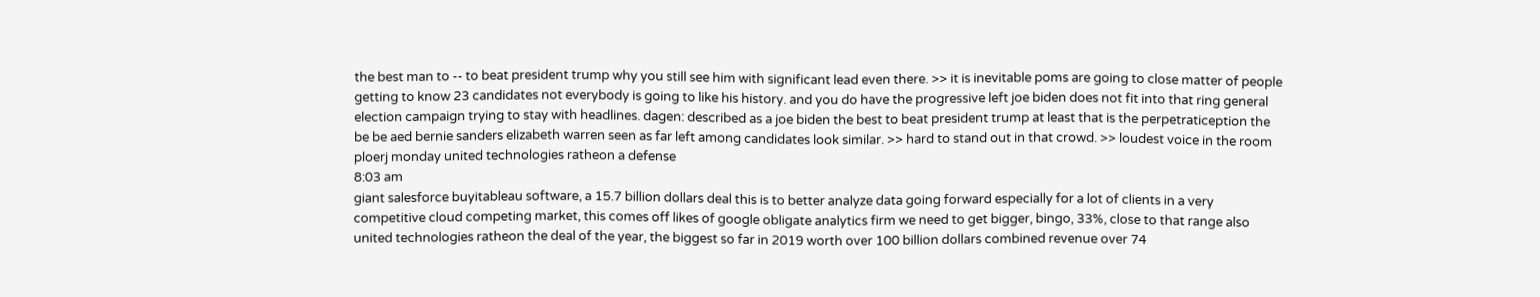the best man to -- to beat president trump why you still see him with significant lead even there. >> it is inevitable poms are going to close matter of people getting to know 23 candidates not everybody is going to like his history. and you do have the progressive left joe biden does not fit into that ring general election campaign trying to stay with headlines. dagen: described as a joe biden the best to beat president trump at least that is the perpetratiception the be be aed bernie sanders elizabeth warren seen as far left among candidates look similar. >> hard to stand out in that crowd. >> loudest voice in the room ploerj monday united technologies ratheon a defense
8:03 am
giant salesforce buyitableau software, a 15.7 billion dollars deal this is to better analyze data going forward especially for a lot of clients in a very competitive cloud competing market, this comes off likes of google obligate analytics firm we need to get bigger, bingo, 33%, close to that range also united technologies ratheon the deal of the year, the biggest so far in 2019 worth over 100 billion dollars combined revenue over 74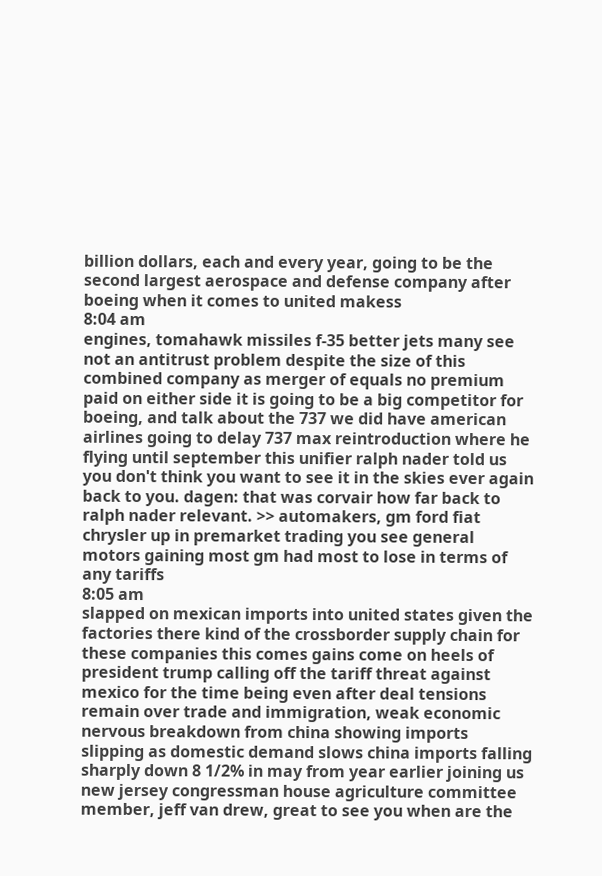billion dollars, each and every year, going to be the second largest aerospace and defense company after boeing when it comes to united makess
8:04 am
engines, tomahawk missiles f-35 better jets many see not an antitrust problem despite the size of this combined company as merger of equals no premium paid on either side it is going to be a big competitor for boeing, and talk about the 737 we did have american airlines going to delay 737 max reintroduction where he flying until september this unifier ralph nader told us you don't think you want to see it in the skies ever again back to you. dagen: that was corvair how far back to ralph nader relevant. >> automakers, gm ford fiat chrysler up in premarket trading you see general motors gaining most gm had most to lose in terms of any tariffs
8:05 am
slapped on mexican imports into united states given the factories there kind of the crossborder supply chain for these companies this comes gains come on heels of president trump calling off the tariff threat against mexico for the time being even after deal tensions remain over trade and immigration, weak economic nervous breakdown from china showing imports slipping as domestic demand slows china imports falling sharply down 8 1/2% in may from year earlier joining us new jersey congressman house agriculture committee member, jeff van drew, great to see you when are the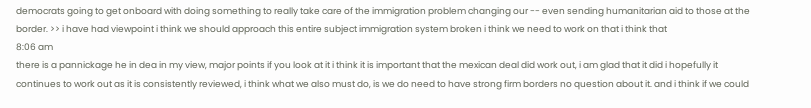democrats going to get onboard with doing something to really take care of the immigration problem changing our -- even sending humanitarian aid to those at the border. >> i have had viewpoint i think we should approach this entire subject immigration system broken i think we need to work on that i think that
8:06 am
there is a pannickage he in dea in my view, major points if you look at it i think it is important that the mexican deal did work out, i am glad that it did i hopefully it continues to work out as it is consistently reviewed, i think what we also must do, is we do need to have strong firm borders no question about it. and i think if we could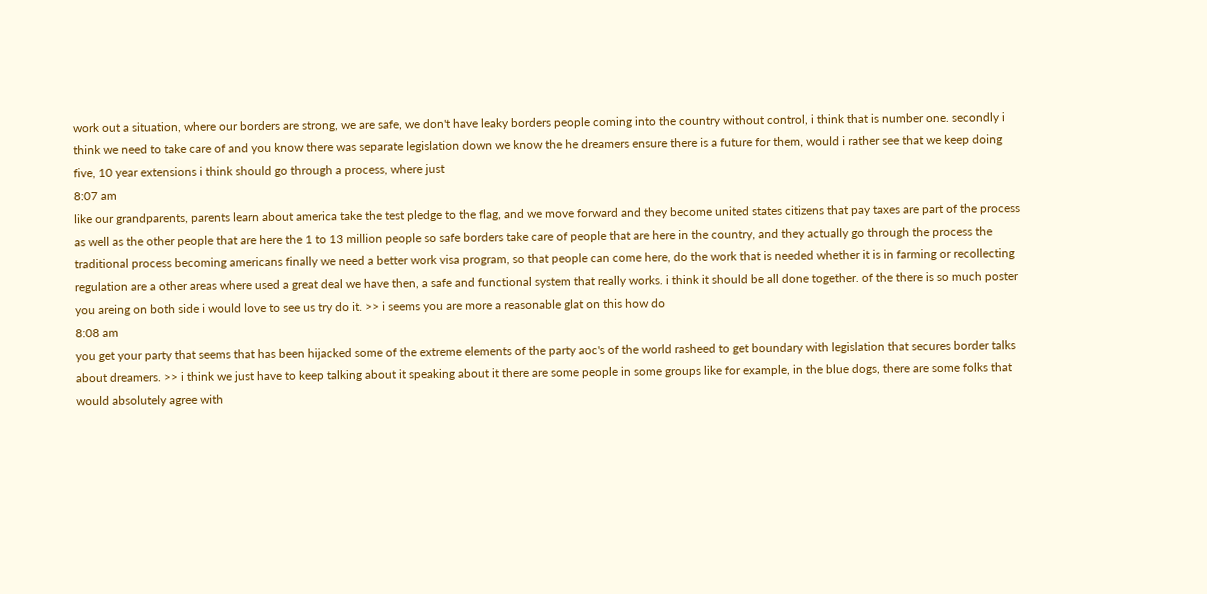work out a situation, where our borders are strong, we are safe, we don't have leaky borders people coming into the country without control, i think that is number one. secondly i think we need to take care of and you know there was separate legislation down we know the he dreamers ensure there is a future for them, would i rather see that we keep doing five, 10 year extensions i think should go through a process, where just
8:07 am
like our grandparents, parents learn about america take the test pledge to the flag, and we move forward and they become united states citizens that pay taxes are part of the process as well as the other people that are here the 1 to 13 million people so safe borders take care of people that are here in the country, and they actually go through the process the traditional process becoming americans finally we need a better work visa program, so that people can come here, do the work that is needed whether it is in farming or recollecting regulation are a other areas where used a great deal we have then, a safe and functional system that really works. i think it should be all done together. of the there is so much poster you areing on both side i would love to see us try do it. >> i seems you are more a reasonable glat on this how do
8:08 am
you get your party that seems that has been hijacked some of the extreme elements of the party aoc's of the world rasheed to get boundary with legislation that secures border talks about dreamers. >> i think we just have to keep talking about it speaking about it there are some people in some groups like for example, in the blue dogs, there are some folks that would absolutely agree with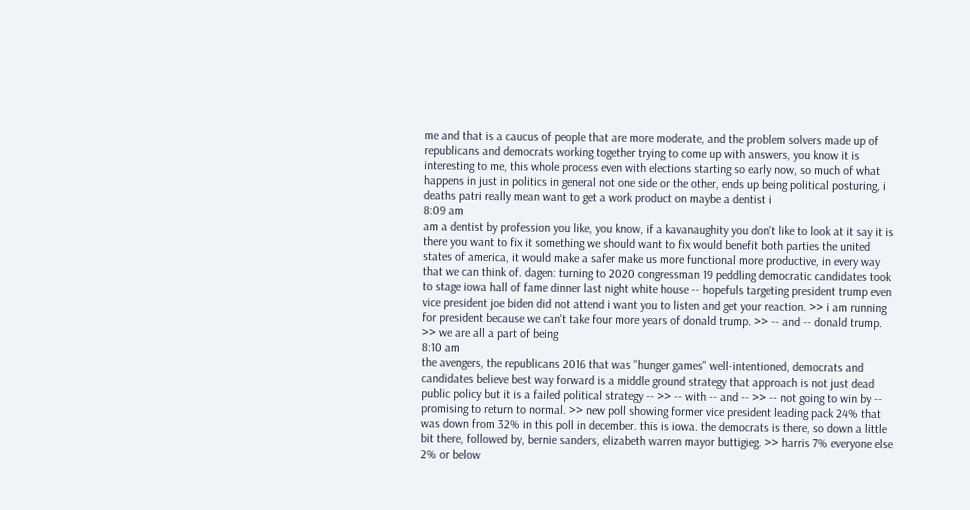me and that is a caucus of people that are more moderate, and the problem solvers made up of republicans and democrats working together trying to come up with answers, you know it is interesting to me, this whole process even with elections starting so early now, so much of what happens in just in politics in general not one side or the other, ends up being political posturing, i deaths patri really mean want to get a work product on maybe a dentist i
8:09 am
am a dentist by profession you like, you know, if a kavanaughity you don't like to look at it say it is there you want to fix it something we should want to fix would benefit both parties the united states of america, it would make a safer make us more functional more productive, in every way that we can think of. dagen: turning to 2020 congressman 19 peddling democratic candidates took to stage iowa hall of fame dinner last night white house -- hopefuls targeting president trump even vice president joe biden did not attend i want you to listen and get your reaction. >> i am running for president because we can't take four more years of donald trump. >> -- and -- donald trump. >> we are all a part of being
8:10 am
the avengers, the republicans 2016 that was "hunger games" well-intentioned, democrats and candidates believe best way forward is a middle ground strategy that approach is not just dead public policy but it is a failed political strategy -- >> -- with -- and -- >> -- not going to win by -- promising to return to normal. >> new poll showing former vice president leading pack 24% that was down from 32% in this poll in december. this is iowa. the democrats is there, so down a little bit there, followed by, bernie sanders, elizabeth warren mayor buttigieg. >> harris 7% everyone else 2% or below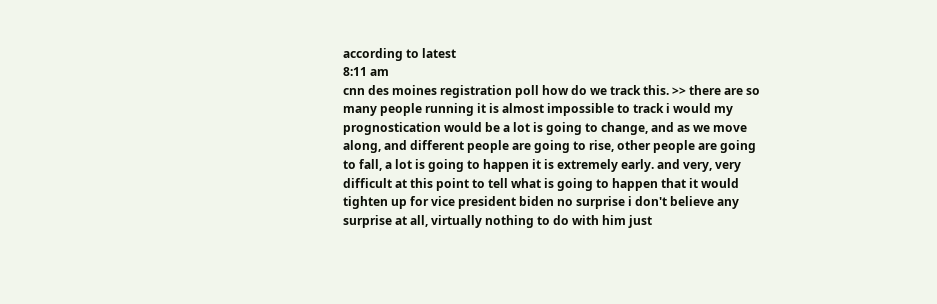according to latest
8:11 am
cnn des moines registration poll how do we track this. >> there are so many people running it is almost impossible to track i would my prognostication would be a lot is going to change, and as we move along, and different people are going to rise, other people are going to fall, a lot is going to happen it is extremely early. and very, very difficult at this point to tell what is going to happen that it would tighten up for vice president biden no surprise i don't believe any surprise at all, virtually nothing to do with him just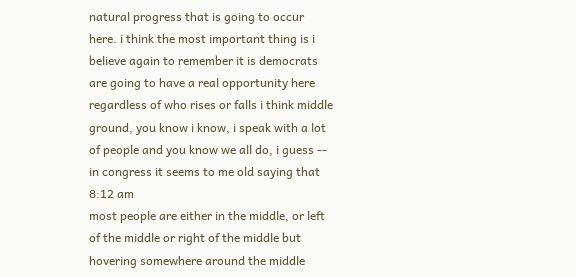natural progress that is going to occur here. i think the most important thing is i believe again to remember it is democrats are going to have a real opportunity here regardless of who rises or falls i think middle ground, you know i know, i speak with a lot of people and you know we all do, i guess -- in congress it seems to me old saying that
8:12 am
most people are either in the middle, or left of the middle or right of the middle but hovering somewhere around the middle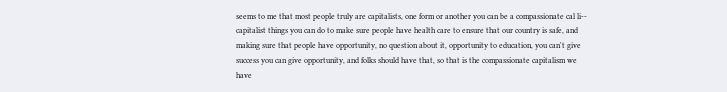seems to me that most people truly are capitalists, one form or another you can be a compassionate cal li-- capitalist things you can do to make sure people have health care to ensure that our country is safe, and making sure that people have opportunity, no question about it, opportunity to education, you can't give success you can give opportunity, and folks should have that, so that is the compassionate capitalism we have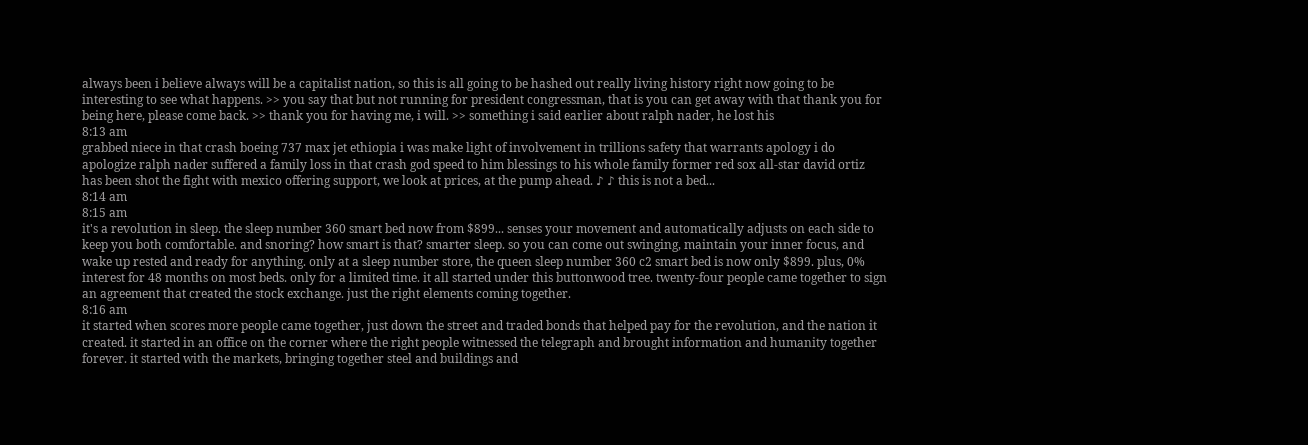always been i believe always will be a capitalist nation, so this is all going to be hashed out really living history right now going to be interesting to see what happens. >> you say that but not running for president congressman, that is you can get away with that thank you for being here, please come back. >> thank you for having me, i will. >> something i said earlier about ralph nader, he lost his
8:13 am
grabbed niece in that crash boeing 737 max jet ethiopia i was make light of involvement in trillions safety that warrants apology i do apologize ralph nader suffered a family loss in that crash god speed to him blessings to his whole family former red sox all-star david ortiz has been shot the fight with mexico offering support, we look at prices, at the pump ahead. ♪ ♪ this is not a bed...
8:14 am
8:15 am
it's a revolution in sleep. the sleep number 360 smart bed now from $899... senses your movement and automatically adjusts on each side to keep you both comfortable. and snoring? how smart is that? smarter sleep. so you can come out swinging, maintain your inner focus, and wake up rested and ready for anything. only at a sleep number store, the queen sleep number 360 c2 smart bed is now only $899. plus, 0% interest for 48 months on most beds. only for a limited time. it all started under this buttonwood tree. twenty-four people came together to sign an agreement that created the stock exchange. just the right elements coming together.
8:16 am
it started when scores more people came together, just down the street and traded bonds that helped pay for the revolution, and the nation it created. it started in an office on the corner where the right people witnessed the telegraph and brought information and humanity together forever. it started with the markets, bringing together steel and buildings and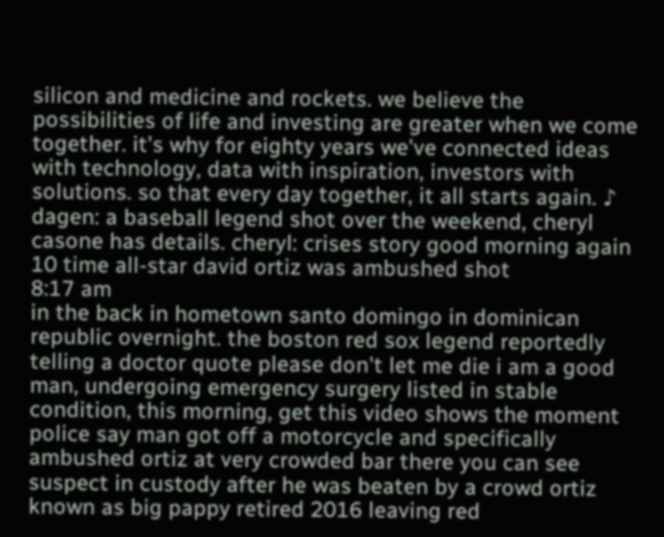silicon and medicine and rockets. we believe the possibilities of life and investing are greater when we come together. it's why for eighty years we've connected ideas with technology, data with inspiration, investors with solutions. so that every day together, it all starts again. ♪ dagen: a baseball legend shot over the weekend, cheryl casone has details. cheryl: crises story good morning again 10 time all-star david ortiz was ambushed shot
8:17 am
in the back in hometown santo domingo in dominican republic overnight. the boston red sox legend reportedly telling a doctor quote please don't let me die i am a good man, undergoing emergency surgery listed in stable condition, this morning, get this video shows the moment police say man got off a motorcycle and specifically ambushed ortiz at very crowded bar there you can see suspect in custody after he was beaten by a crowd ortiz known as big pappy retired 2016 leaving red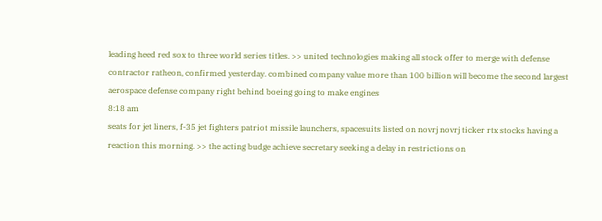leading heed red sox to three world series titles. >> united technologies making all stock offer to merge with defense contractor ratheon, confirmed yesterday. combined company value more than 100 billion will become the second largest aerospace defense company right behind boeing going to make engines
8:18 am
seats for jet liners, f-35 jet fighters patriot missile launchers, spacesuits listed on novrj novrj ticker rtx stocks having a reaction this morning. >> the acting budge achieve secretary seeking a delay in restrictions on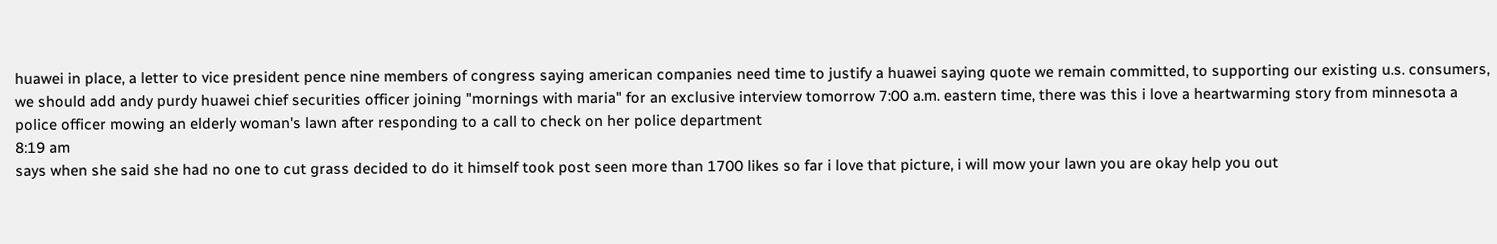huawei in place, a letter to vice president pence nine members of congress saying american companies need time to justify a huawei saying quote we remain committed, to supporting our existing u.s. consumers, we should add andy purdy huawei chief securities officer joining "mornings with maria" for an exclusive interview tomorrow 7:00 a.m. eastern time, there was this i love a heartwarming story from minnesota a police officer mowing an elderly woman's lawn after responding to a call to check on her police department
8:19 am
says when she said she had no one to cut grass decided to do it himself took post seen more than 1700 likes so far i love that picture, i will mow your lawn you are okay help you out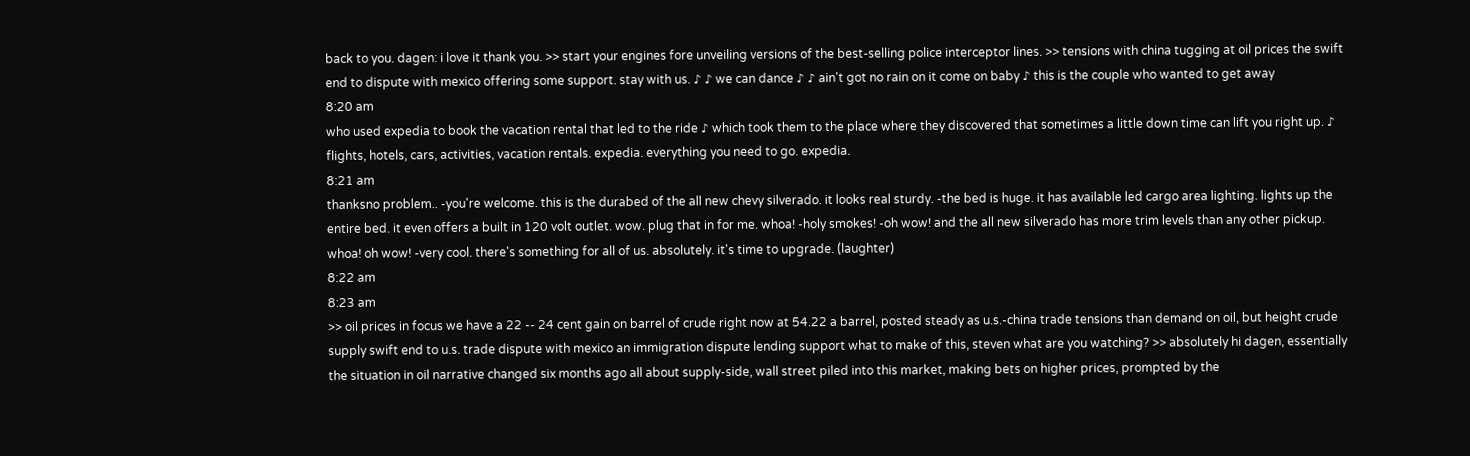back to you. dagen: i love it thank you. >> start your engines fore unveiling versions of the best-selling police interceptor lines. >> tensions with china tugging at oil prices the swift end to dispute with mexico offering some support. stay with us. ♪ ♪ we can dance ♪ ♪ ain't got no rain on it come on baby ♪ this is the couple who wanted to get away
8:20 am
who used expedia to book the vacation rental that led to the ride ♪ which took them to the place where they discovered that sometimes a little down time can lift you right up. ♪ flights, hotels, cars, activities, vacation rentals. expedia. everything you need to go. expedia.
8:21 am
thanksno problem.. -you're welcome. this is the durabed of the all new chevy silverado. it looks real sturdy. -the bed is huge. it has available led cargo area lighting. lights up the entire bed. it even offers a built in 120 volt outlet. wow. plug that in for me. whoa! -holy smokes! -oh wow! and the all new silverado has more trim levels than any other pickup. whoa! oh wow! -very cool. there's something for all of us. absolutely. it's time to upgrade. (laughter)
8:22 am
8:23 am
>> oil prices in focus we have a 22 -- 24 cent gain on barrel of crude right now at 54.22 a barrel, posted steady as u.s.-china trade tensions than demand on oil, but height crude supply swift end to u.s. trade dispute with mexico an immigration dispute lending support what to make of this, steven what are you watching? >> absolutely hi dagen, essentially the situation in oil narrative changed six months ago all about supply-side, wall street piled into this market, making bets on higher prices, prompted by the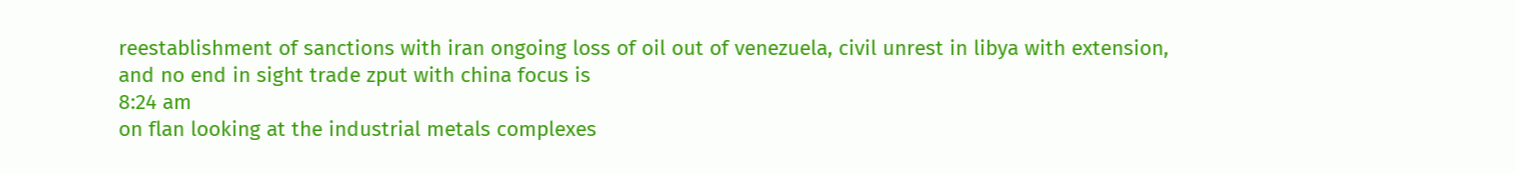reestablishment of sanctions with iran ongoing loss of oil out of venezuela, civil unrest in libya with extension, and no end in sight trade zput with china focus is
8:24 am
on flan looking at the industrial metals complexes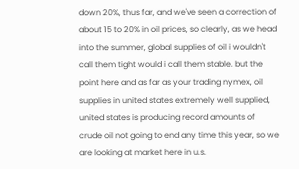down 20%, thus far, and we've seen a correction of about 15 to 20% in oil prices, so clearly, as we head into the summer, global supplies of oil i wouldn't call them tight would i call them stable. but the point here and as far as your trading nymex, oil supplies in united states extremely well supplied, united states is producing record amounts of crude oil not going to end any time this year, so we are looking at market here in u.s.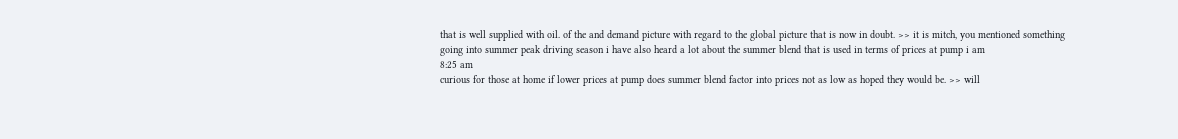that is well supplied with oil. of the and demand picture with regard to the global picture that is now in doubt. >> it is mitch, you mentioned something going into summer peak driving season i have also heard a lot about the summer blend that is used in terms of prices at pump i am
8:25 am
curious for those at home if lower prices at pump does summer blend factor into prices not as low as hoped they would be. >> will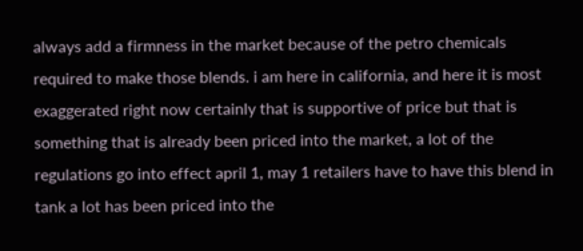always add a firmness in the market because of the petro chemicals required to make those blends. i am here in california, and here it is most exaggerated right now certainly that is supportive of price but that is something that is already been priced into the market, a lot of the regulations go into effect april 1, may 1 retailers have to have this blend in tank a lot has been priced into the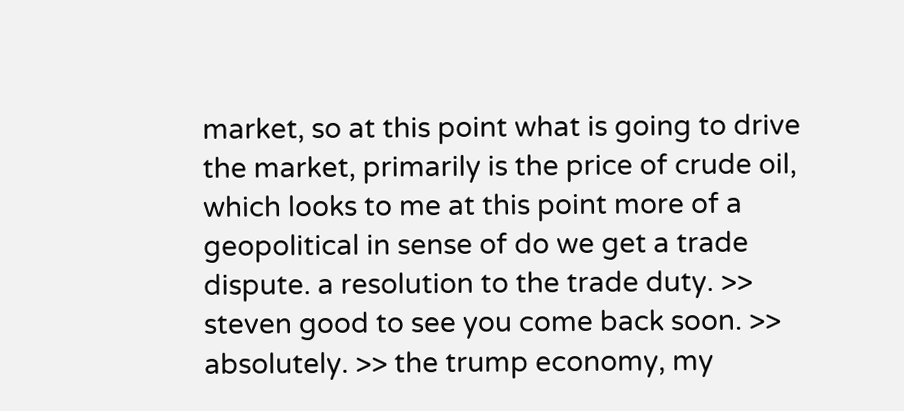market, so at this point what is going to drive the market, primarily is the price of crude oil, which looks to me at this point more of a geopolitical in sense of do we get a trade dispute. a resolution to the trade duty. >> steven good to see you come back soon. >> absolutely. >> the trump economy, my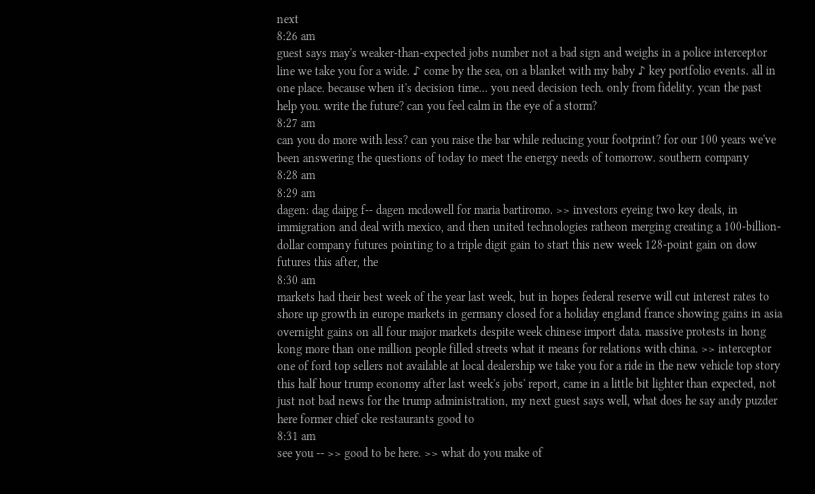next
8:26 am
guest says may's weaker-than-expected jobs number not a bad sign and weighs in a police interceptor line we take you for a wide. ♪ come by the sea, on a blanket with my baby ♪ key portfolio events. all in one place. because when it's decision time... you need decision tech. only from fidelity. ycan the past help you. write the future? can you feel calm in the eye of a storm?
8:27 am
can you do more with less? can you raise the bar while reducing your footprint? for our 100 years we've been answering the questions of today to meet the energy needs of tomorrow. southern company
8:28 am
8:29 am
dagen: dag daipg f-- dagen mcdowell for maria bartiromo. >> investors eyeing two key deals, in immigration and deal with mexico, and then united technologies ratheon merging creating a 100-billion-dollar company futures pointing to a triple digit gain to start this new week 128-point gain on dow futures this after, the
8:30 am
markets had their best week of the year last week, but in hopes federal reserve will cut interest rates to shore up growth in europe markets in germany closed for a holiday england france showing gains in asia overnight gains on all four major markets despite week chinese import data. massive protests in hong kong more than one million people filled streets what it means for relations with china. >> interceptor one of ford top sellers not available at local dealership we take you for a ride in the new vehicle top story this half hour trump economy after last week's jobs' report, came in a little bit lighter than expected, not just not bad news for the trump administration, my next guest says well, what does he say andy puzder here former chief cke restaurants good to
8:31 am
see you -- >> good to be here. >> what do you make of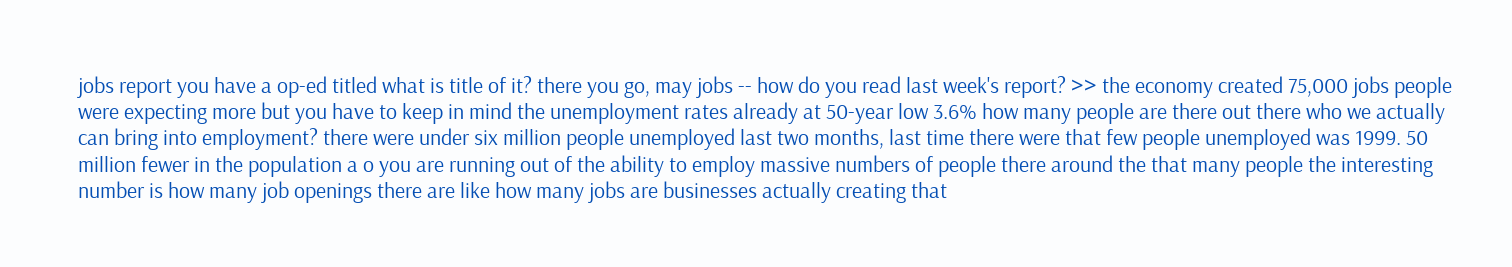jobs report you have a op-ed titled what is title of it? there you go, may jobs -- how do you read last week's report? >> the economy created 75,000 jobs people were expecting more but you have to keep in mind the unemployment rates already at 50-year low 3.6% how many people are there out there who we actually can bring into employment? there were under six million people unemployed last two months, last time there were that few people unemployed was 1999. 50 million fewer in the population a o you are running out of the ability to employ massive numbers of people there around the that many people the interesting number is how many job openings there are like how many jobs are businesses actually creating that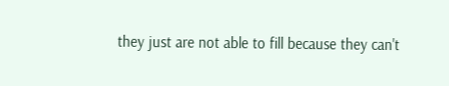they just are not able to fill because they can't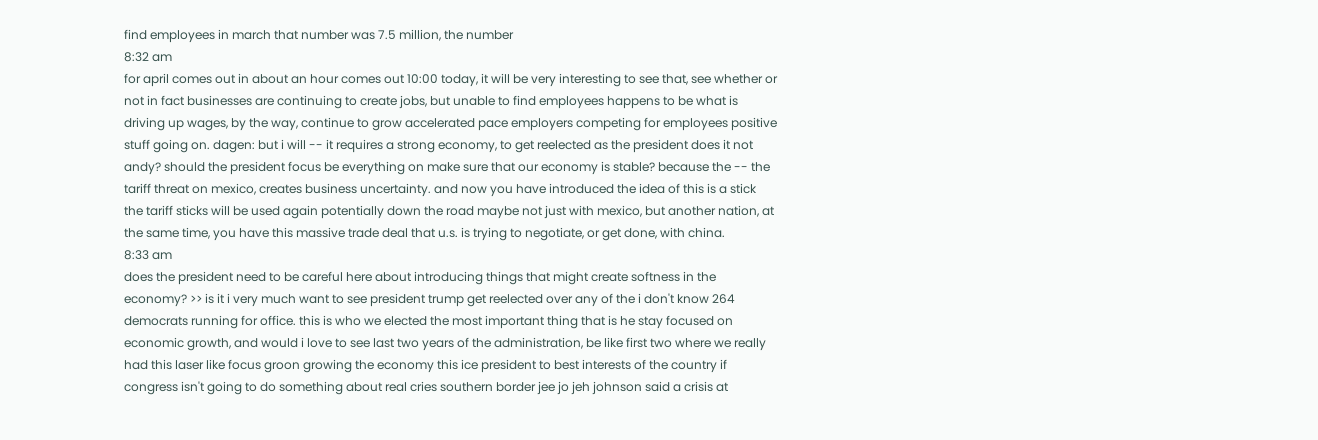find employees in march that number was 7.5 million, the number
8:32 am
for april comes out in about an hour comes out 10:00 today, it will be very interesting to see that, see whether or not in fact businesses are continuing to create jobs, but unable to find employees happens to be what is driving up wages, by the way, continue to grow accelerated pace employers competing for employees positive stuff going on. dagen: but i will -- it requires a strong economy, to get reelected as the president does it not andy? should the president focus be everything on make sure that our economy is stable? because the -- the tariff threat on mexico, creates business uncertainty. and now you have introduced the idea of this is a stick the tariff sticks will be used again potentially down the road maybe not just with mexico, but another nation, at the same time, you have this massive trade deal that u.s. is trying to negotiate, or get done, with china.
8:33 am
does the president need to be careful here about introducing things that might create softness in the economy? >> is it i very much want to see president trump get reelected over any of the i don't know 264 democrats running for office. this is who we elected the most important thing that is he stay focused on economic growth, and would i love to see last two years of the administration, be like first two where we really had this laser like focus groon growing the economy this ice president to best interests of the country if congress isn't going to do something about real cries southern border jee jo jeh johnson said a crisis at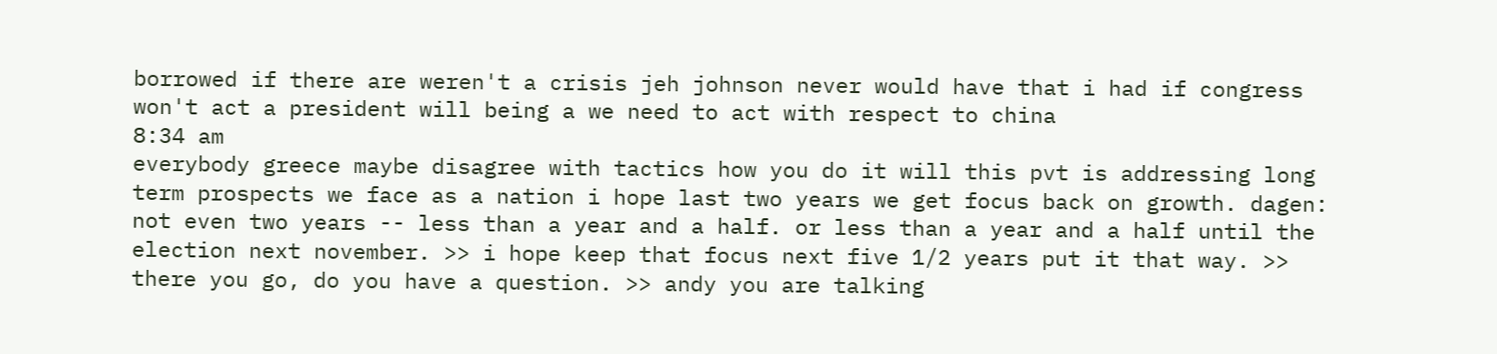borrowed if there are weren't a crisis jeh johnson never would have that i had if congress won't act a president will being a we need to act with respect to china
8:34 am
everybody greece maybe disagree with tactics how you do it will this pvt is addressing long term prospects we face as a nation i hope last two years we get focus back on growth. dagen: not even two years -- less than a year and a half. or less than a year and a half until the election next november. >> i hope keep that focus next five 1/2 years put it that way. >> there you go, do you have a question. >> andy you are talking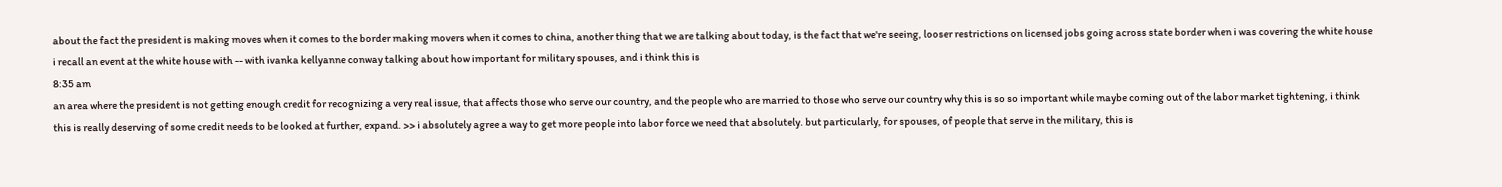about the fact the president is making moves when it comes to the border making movers when it comes to china, another thing that we are talking about today, is the fact that we're seeing, looser restrictions on licensed jobs going across state border when i was covering the white house i recall an event at the white house with -- with ivanka kellyanne conway talking about how important for military spouses, and i think this is
8:35 am
an area where the president is not getting enough credit for recognizing a very real issue, that affects those who serve our country, and the people who are married to those who serve our country why this is so so important while maybe coming out of the labor market tightening, i think this is really deserving of some credit needs to be looked at further, expand. >> i absolutely agree a way to get more people into labor force we need that absolutely. but particularly, for spouses, of people that serve in the military, this is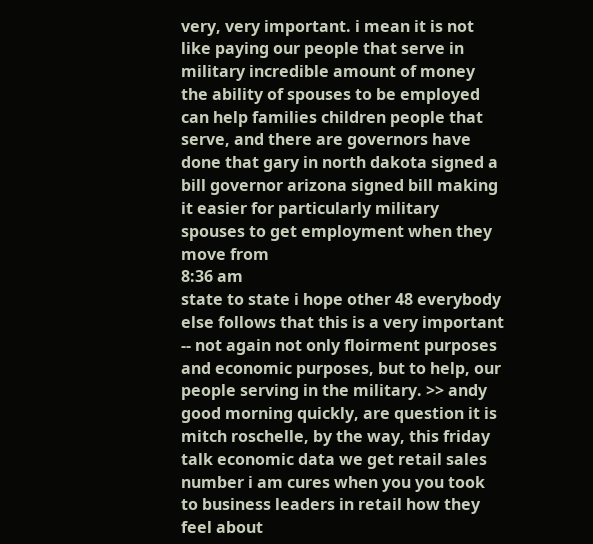very, very important. i mean it is not like paying our people that serve in military incredible amount of money the ability of spouses to be employed can help families children people that serve, and there are governors have done that gary in north dakota signed a bill governor arizona signed bill making it easier for particularly military spouses to get employment when they move from
8:36 am
state to state i hope other 48 everybody else follows that this is a very important -- not again not only floirment purposes and economic purposes, but to help, our people serving in the military. >> andy good morning quickly, are question it is mitch roschelle, by the way, this friday talk economic data we get retail sales number i am cures when you you took to business leaders in retail how they feel about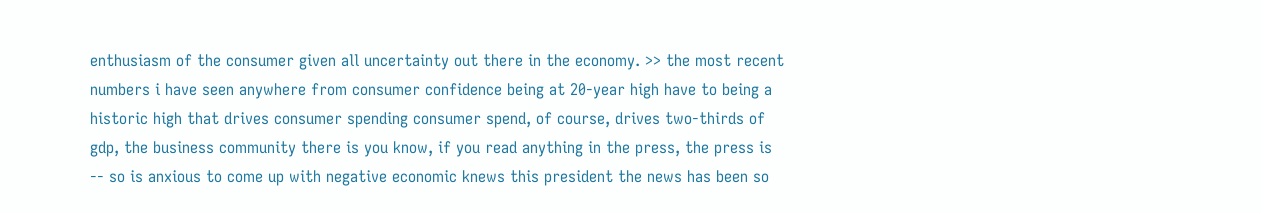enthusiasm of the consumer given all uncertainty out there in the economy. >> the most recent numbers i have seen anywhere from consumer confidence being at 20-year high have to being a historic high that drives consumer spending consumer spend, of course, drives two-thirds of gdp, the business community there is you know, if you read anything in the press, the press is -- so is anxious to come up with negative economic knews this president the news has been so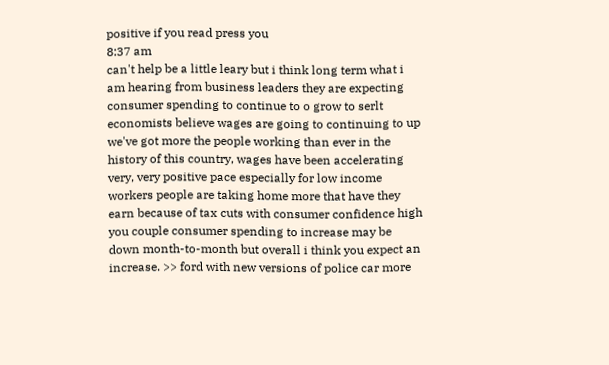positive if you read press you
8:37 am
can't help be a little leary but i think long term what i am hearing from business leaders they are expecting consumer spending to continue to o grow to serlt economists believe wages are going to continuing to up we've got more the people working than ever in the history of this country, wages have been accelerating very, very positive pace especially for low income workers people are taking home more that have they earn because of tax cuts with consumer confidence high you couple consumer spending to increase may be down month-to-month but overall i think you expect an increase. >> ford with new versions of police car more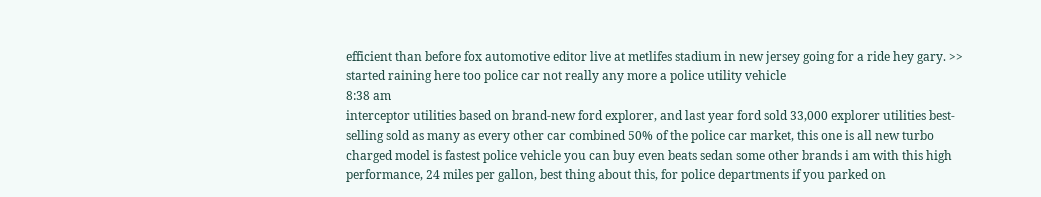efficient than before fox automotive editor live at metlifes stadium in new jersey going for a ride hey gary. >> started raining here too police car not really any more a police utility vehicle
8:38 am
interceptor utilities based on brand-new ford explorer, and last year ford sold 33,000 explorer utilities best-selling sold as many as every other car combined 50% of the police car market, this one is all new turbo charged model is fastest police vehicle you can buy even beats sedan some other brands i am with this high performance, 24 miles per gallon, best thing about this, for police departments if you parked on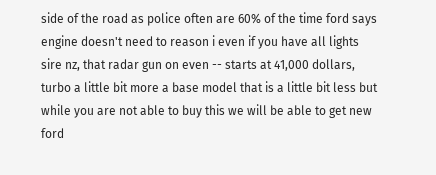side of the road as police often are 60% of the time ford says engine doesn't need to reason i even if you have all lights sire nz, that radar gun on even -- starts at 41,000 dollars, turbo a little bit more a base model that is a little bit less but while you are not able to buy this we will be able to get new ford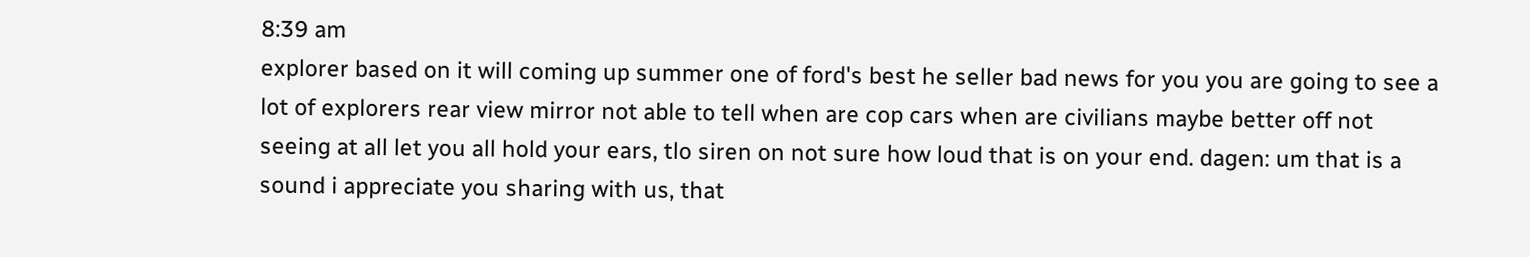8:39 am
explorer based on it will coming up summer one of ford's best he seller bad news for you you are going to see a lot of explorers rear view mirror not able to tell when are cop cars when are civilians maybe better off not seeing at all let you all hold your ears, tlo siren on not sure how loud that is on your end. dagen: um that is a sound i appreciate you sharing with us, that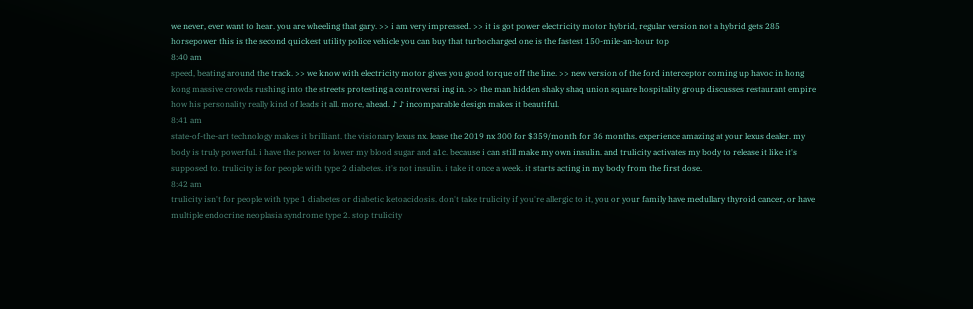we never, ever want to hear. you are wheeling that gary. >> i am very impressed. >> it is got power electricity motor hybrid, regular version not a hybrid gets 285 horsepower this is the second quickest utility police vehicle you can buy that turbocharged one is the fastest 150-mile-an-hour top
8:40 am
speed, beating around the track. >> we know with electricity motor gives you good torque off the line. >> new version of the ford interceptor coming up havoc in hong kong massive crowds rushing into the streets protesting a controversi ing in. >> the man hidden shaky shaq union square hospitality group discusses restaurant empire how his personality really kind of leads it all. more, ahead. ♪ ♪ incomparable design makes it beautiful.
8:41 am
state-of-the-art technology makes it brilliant. the visionary lexus nx. lease the 2019 nx 300 for $359/month for 36 months. experience amazing at your lexus dealer. my body is truly powerful. i have the power to lower my blood sugar and a1c. because i can still make my own insulin. and trulicity activates my body to release it like it's supposed to. trulicity is for people with type 2 diabetes. it's not insulin. i take it once a week. it starts acting in my body from the first dose.
8:42 am
trulicity isn't for people with type 1 diabetes or diabetic ketoacidosis. don't take trulicity if you're allergic to it, you or your family have medullary thyroid cancer, or have multiple endocrine neoplasia syndrome type 2. stop trulicity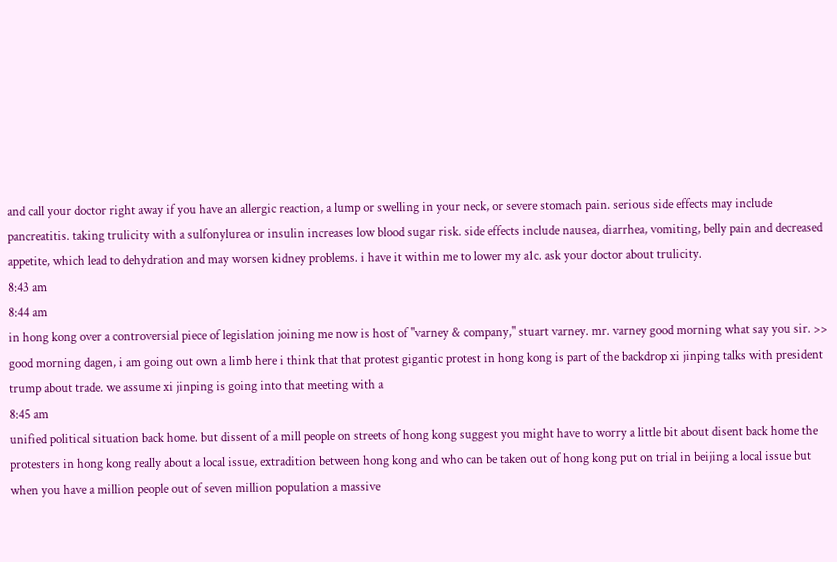and call your doctor right away if you have an allergic reaction, a lump or swelling in your neck, or severe stomach pain. serious side effects may include pancreatitis. taking trulicity with a sulfonylurea or insulin increases low blood sugar risk. side effects include nausea, diarrhea, vomiting, belly pain and decreased appetite, which lead to dehydration and may worsen kidney problems. i have it within me to lower my a1c. ask your doctor about trulicity.
8:43 am
8:44 am
in hong kong over a controversial piece of legislation joining me now is host of "varney & company," stuart varney. mr. varney good morning what say you sir. >> good morning dagen, i am going out own a limb here i think that that protest gigantic protest in hong kong is part of the backdrop xi jinping talks with president trump about trade. we assume xi jinping is going into that meeting with a
8:45 am
unified political situation back home. but dissent of a mill people on streets of hong kong suggest you might have to worry a little bit about disent back home the protesters in hong kong really about a local issue, extradition between hong kong and who can be taken out of hong kong put on trial in beijing a local issue but when you have a million people out of seven million population a massive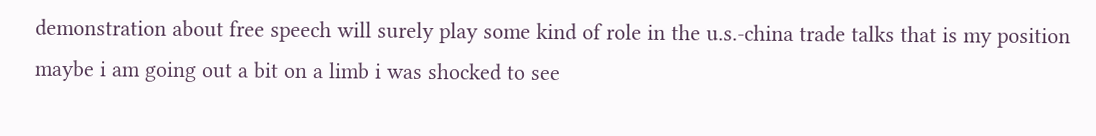demonstration about free speech will surely play some kind of role in the u.s.-china trade talks that is my position maybe i am going out a bit on a limb i was shocked to see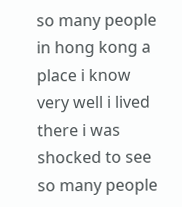so many people in hong kong a place i know very well i lived there i was shocked to see so many people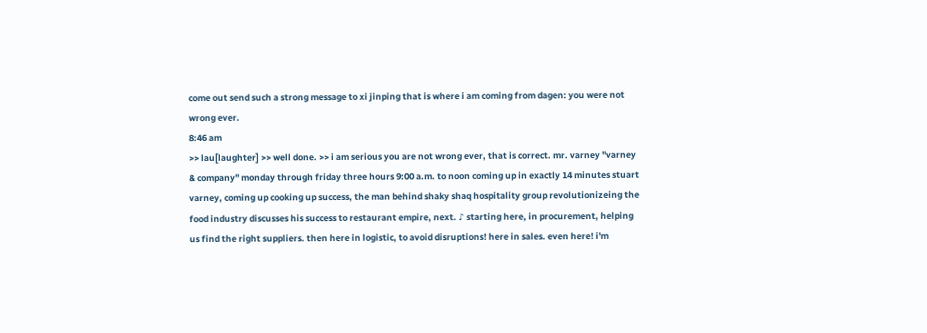come out send such a strong message to xi jinping that is where i am coming from dagen: you were not wrong ever.
8:46 am
>> lau[laughter] >> well done. >> i am serious you are not wrong ever, that is correct. mr. varney "varney & company" monday through friday three hours 9:00 a.m. to noon coming up in exactly 14 minutes stuart varney, coming up cooking up success, the man behind shaky shaq hospitality group revolutionizeing the food industry discusses his success to restaurant empire, next. ♪ starting here, in procurement, helping us find the right suppliers. then here in logistic, to avoid disruptions! here in sales. even here! i'm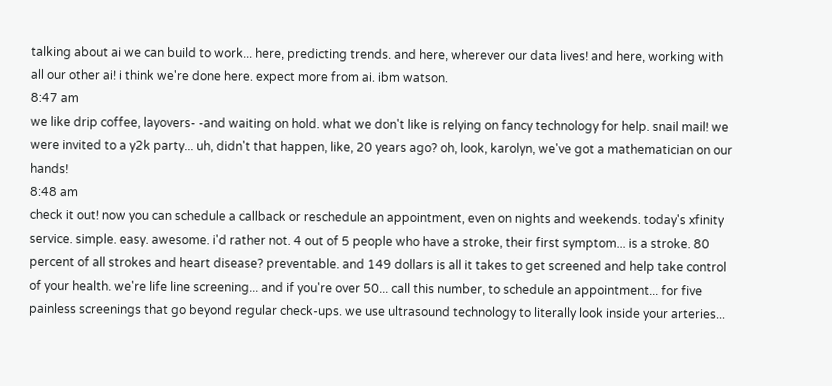talking about ai we can build to work... here, predicting trends. and here, wherever our data lives! and here, working with all our other ai! i think we're done here. expect more from ai. ibm watson.
8:47 am
we like drip coffee, layovers- -and waiting on hold. what we don't like is relying on fancy technology for help. snail mail! we were invited to a y2k party... uh, didn't that happen, like, 20 years ago? oh, look, karolyn, we've got a mathematician on our hands!
8:48 am
check it out! now you can schedule a callback or reschedule an appointment, even on nights and weekends. today's xfinity service. simple. easy. awesome. i'd rather not. 4 out of 5 people who have a stroke, their first symptom... is a stroke. 80 percent of all strokes and heart disease? preventable. and 149 dollars is all it takes to get screened and help take control of your health. we're life line screening... and if you're over 50... call this number, to schedule an appointment... for five painless screenings that go beyond regular check-ups. we use ultrasound technology to literally look inside your arteries...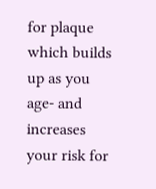for plaque which builds up as you age- and increases your risk for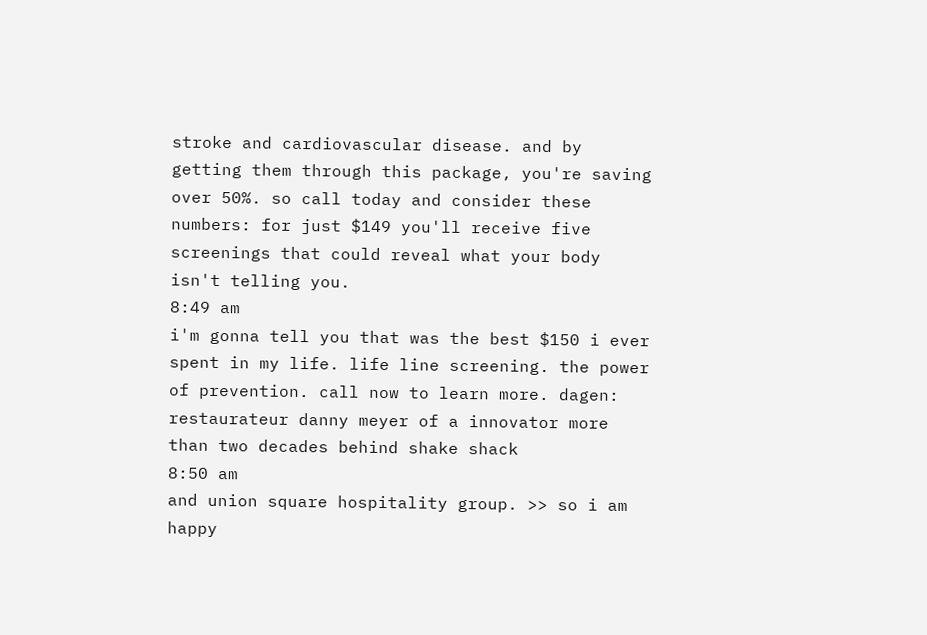stroke and cardiovascular disease. and by getting them through this package, you're saving over 50%. so call today and consider these numbers: for just $149 you'll receive five screenings that could reveal what your body isn't telling you.
8:49 am
i'm gonna tell you that was the best $150 i ever spent in my life. life line screening. the power of prevention. call now to learn more. dagen: restaurateur danny meyer of a innovator more than two decades behind shake shack
8:50 am
and union square hospitality group. >> so i am happy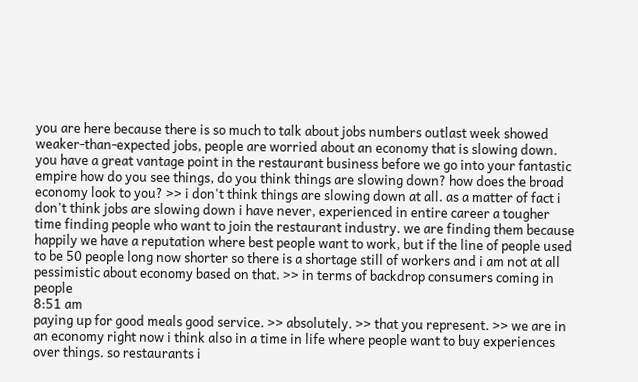you are here because there is so much to talk about jobs numbers outlast week showed weaker-than-expected jobs, people are worried about an economy that is slowing down. you have a great vantage point in the restaurant business before we go into your fantastic empire how do you see things, do you think things are slowing down? how does the broad economy look to you? >> i don't think things are slowing down at all. as a matter of fact i don't think jobs are slowing down i have never, experienced in entire career a tougher time finding people who want to join the restaurant industry. we are finding them because happily we have a reputation where best people want to work, but if the line of people used to be 50 people long now shorter so there is a shortage still of workers and i am not at all pessimistic about economy based on that. >> in terms of backdrop consumers coming in people
8:51 am
paying up for good meals good service. >> absolutely. >> that you represent. >> we are in an economy right now i think also in a time in life where people want to buy experiences over things. so restaurants i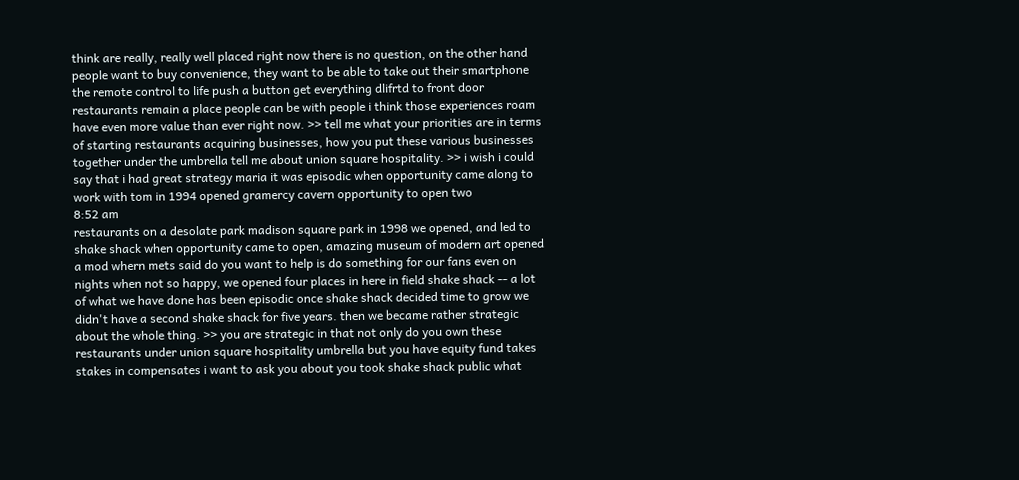think are really, really well placed right now there is no question, on the other hand people want to buy convenience, they want to be able to take out their smartphone the remote control to life push a button get everything dlifrtd to front door restaurants remain a place people can be with people i think those experiences roam have even more value than ever right now. >> tell me what your priorities are in terms of starting restaurants acquiring businesses, how you put these various businesses together under the umbrella tell me about union square hospitality. >> i wish i could say that i had great strategy maria it was episodic when opportunity came along to work with tom in 1994 opened gramercy cavern opportunity to open two
8:52 am
restaurants on a desolate park madison square park in 1998 we opened, and led to shake shack when opportunity came to open, amazing museum of modern art opened a mod whern mets said do you want to help is do something for our fans even on nights when not so happy, we opened four places in here in field shake shack -- a lot of what we have done has been episodic once shake shack decided time to grow we didn't have a second shake shack for five years. then we became rather strategic about the whole thing. >> you are strategic in that not only do you own these restaurants under union square hospitality umbrella but you have equity fund takes stakes in compensates i want to ask you about you took shake shack public what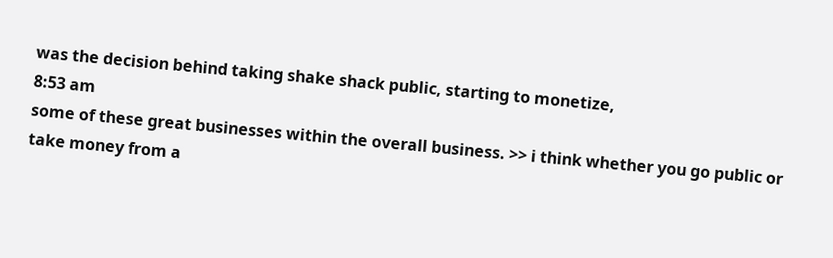was the decision behind taking shake shack public, starting to monetize,
8:53 am
some of these great businesses within the overall business. >> i think whether you go public or take money from a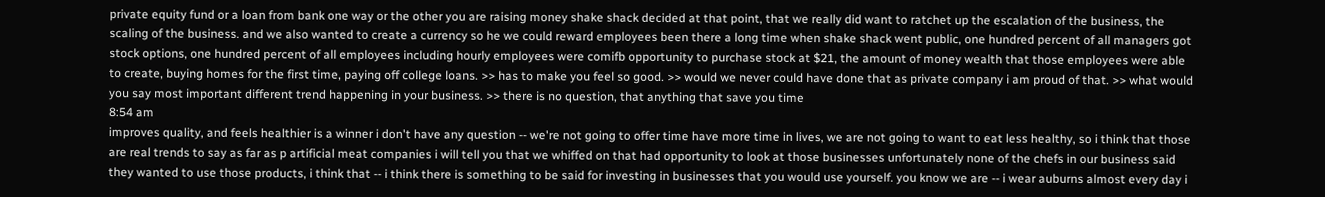private equity fund or a loan from bank one way or the other you are raising money shake shack decided at that point, that we really did want to ratchet up the escalation of the business, the scaling of the business. and we also wanted to create a currency so he we could reward employees been there a long time when shake shack went public, one hundred percent of all managers got stock options, one hundred percent of all employees including hourly employees were comifb opportunity to purchase stock at $21, the amount of money wealth that those employees were able to create, buying homes for the first time, paying off college loans. >> has to make you feel so good. >> would we never could have done that as private company i am proud of that. >> what would you say most important different trend happening in your business. >> there is no question, that anything that save you time
8:54 am
improves quality, and feels healthier is a winner i don't have any question -- we're not going to offer time have more time in lives, we are not going to want to eat less healthy, so i think that those are real trends to say as far as p artificial meat companies i will tell you that we whiffed on that had opportunity to look at those businesses unfortunately none of the chefs in our business said they wanted to use those products, i think that -- i think there is something to be said for investing in businesses that you would use yourself. you know we are -- i wear auburns almost every day i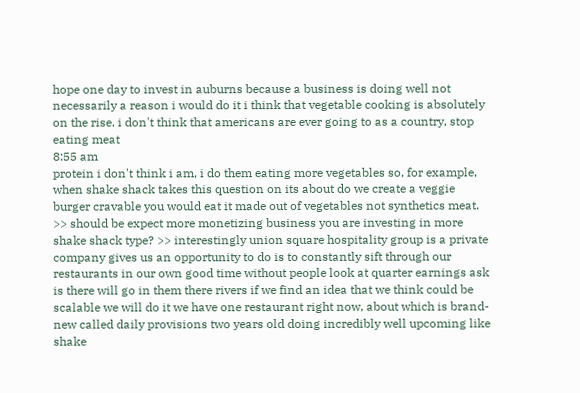hope one day to invest in auburns because a business is doing well not necessarily a reason i would do it i think that vegetable cooking is absolutely on the rise. i don't think that americans are ever going to as a country, stop eating meat
8:55 am
protein i don't think i am, i do them eating more vegetables so, for example, when shake shack takes this question on its about do we create a veggie burger cravable you would eat it made out of vegetables not synthetics meat. >> should be expect more monetizing business you are investing in more shake shack type? >> interestingly union square hospitality group is a private company gives us an opportunity to do is to constantly sift through our restaurants in our own good time without people look at quarter earnings ask is there will go in them there rivers if we find an idea that we think could be scalable we will do it we have one restaurant right now, about which is brand-new called daily provisions two years old doing incredibly well upcoming like shake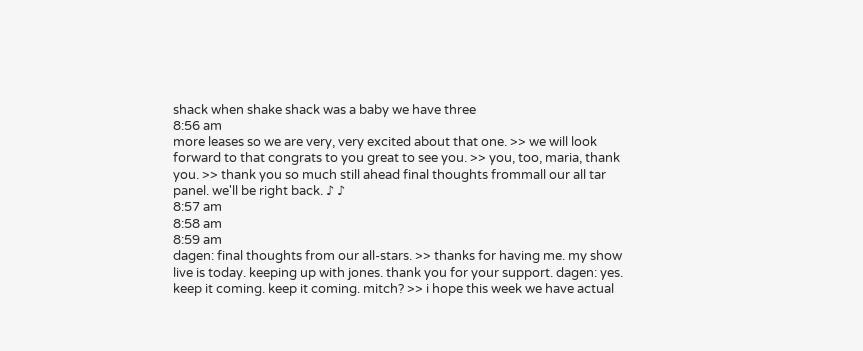shack when shake shack was a baby we have three
8:56 am
more leases so we are very, very excited about that one. >> we will look forward to that congrats to you great to see you. >> you, too, maria, thank you. >> thank you so much still ahead final thoughts frommall our all tar panel. we'll be right back. ♪ ♪
8:57 am
8:58 am
8:59 am
dagen: final thoughts from our all-stars. >> thanks for having me. my show live is today. keeping up with jones. thank you for your support. dagen: yes. keep it coming. keep it coming. mitch? >> i hope this week we have actual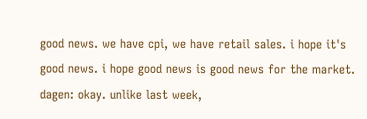good news. we have cpi, we have retail sales. i hope it's good news. i hope good news is good news for the market. dagen: okay. unlike last week,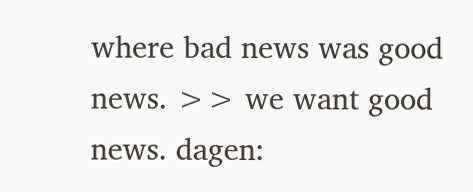where bad news was good news. >> we want good news. dagen: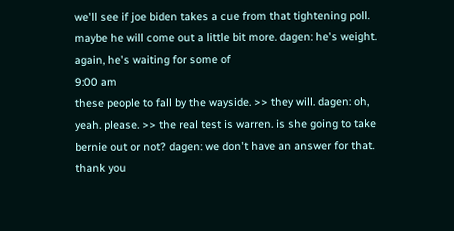we'll see if joe biden takes a cue from that tightening poll. maybe he will come out a little bit more. dagen: he's weight. again, he's waiting for some of
9:00 am
these people to fall by the wayside. >> they will. dagen: oh, yeah. please. >> the real test is warren. is she going to take bernie out or not? dagen: we don't have an answer for that. thank you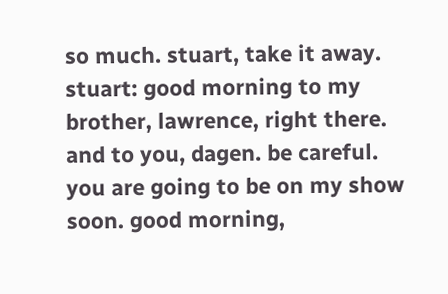so much. stuart, take it away. stuart: good morning to my brother, lawrence, right there. and to you, dagen. be careful. you are going to be on my show soon. good morning,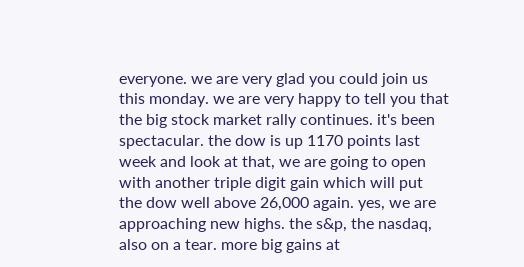everyone. we are very glad you could join us this monday. we are very happy to tell you that the big stock market rally continues. it's been spectacular. the dow is up 1170 points last week and look at that, we are going to open with another triple digit gain which will put the dow well above 26,000 again. yes, we are approaching new highs. the s&p, the nasdaq, also on a tear. more big gains at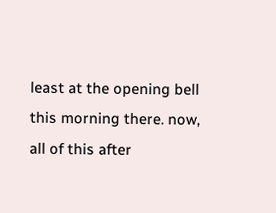least at the opening bell this morning there. now, all of this after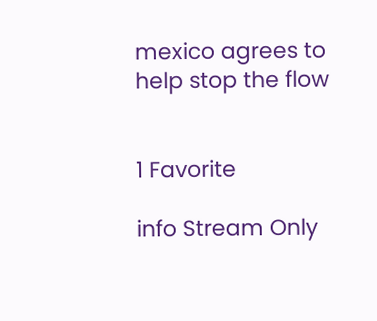mexico agrees to help stop the flow


1 Favorite

info Stream Only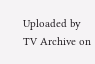Uploaded by TV Archive on